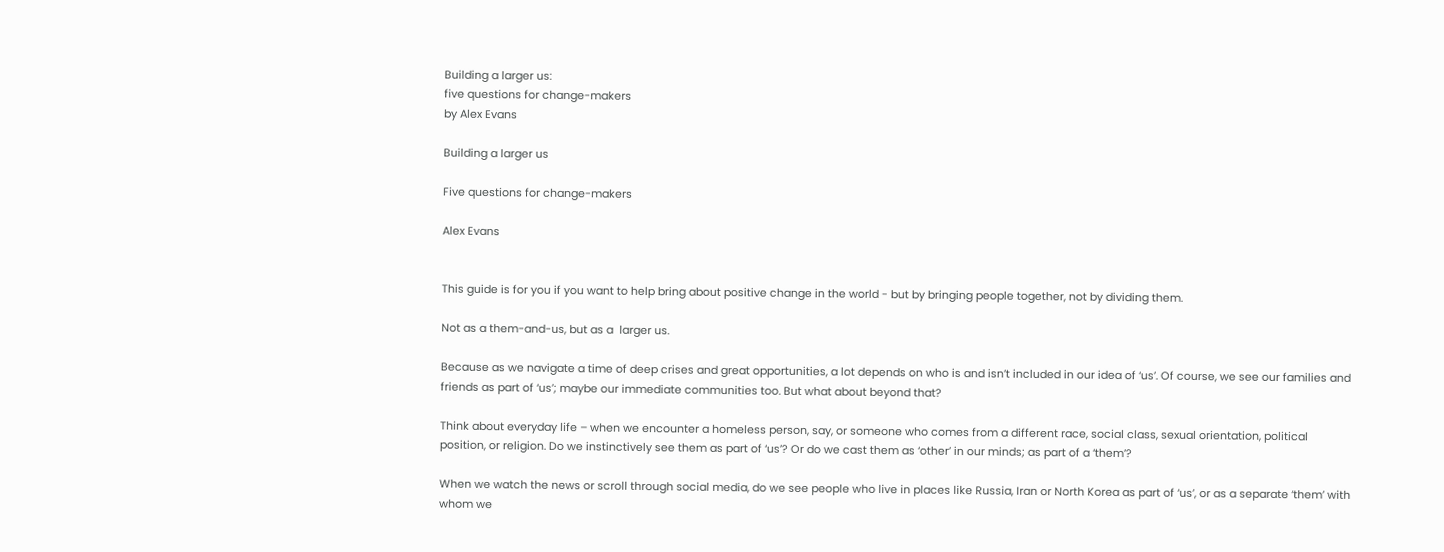Building a larger us:
five questions for change-makers
by Alex Evans

Building a larger us

Five questions for change-makers

Alex Evans


This guide is for you if you want to help bring about positive change in the world - but by bringing people together, not by dividing them.

Not as a them-and-us, but as a  larger us.

Because as we navigate a time of deep crises and great opportunities, a lot depends on who is and isn’t included in our idea of ‘us’. Of course, we see our families and friends as part of ‘us’; maybe our immediate communities too. But what about beyond that?

Think about everyday life – when we encounter a homeless person, say, or someone who comes from a different race, social class, sexual orientation, political position, or religion. Do we instinctively see them as part of ‘us’? Or do we cast them as ‘other’ in our minds; as part of a ‘them’?

When we watch the news or scroll through social media, do we see people who live in places like Russia, Iran or North Korea as part of ‘us’, or as a separate ‘them’ with whom we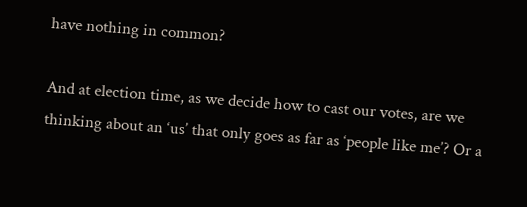have nothing in common?

And at election time, as we decide how to cast our votes, are we thinking about an ‘us’ that only goes as far as ‘people like me’? Or a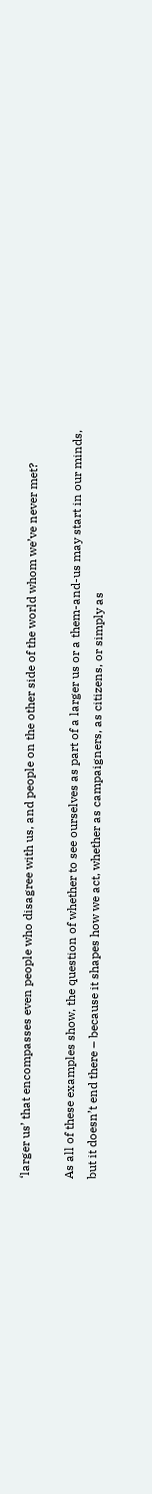‘larger us’ that encompasses even people who disagree with us, and people on the other side of the world whom we’ve never met?

As all of these examples show, the question of whether to see ourselves as part of a larger us or a them-and-us may start in our minds, but it doesn’t end there – because it shapes how we act, whether as campaigners, as citizens, or simply as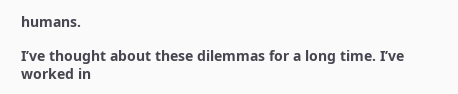humans.

I’ve thought about these dilemmas for a long time. I’ve worked in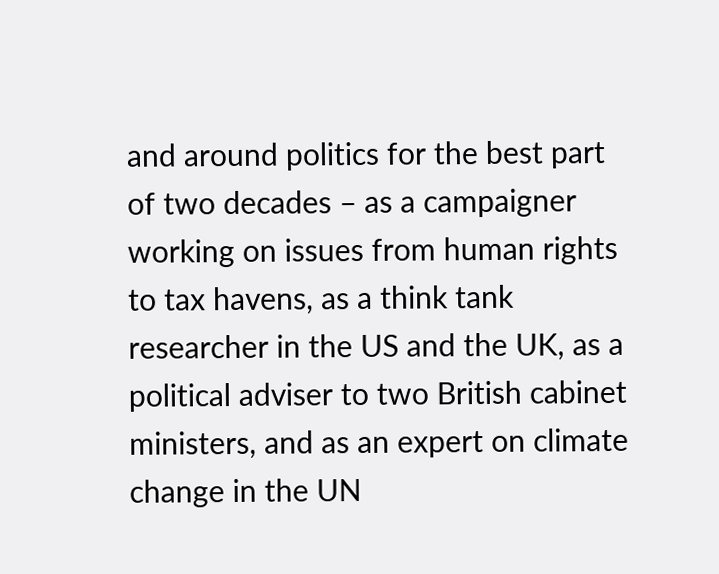and around politics for the best part of two decades – as a campaigner working on issues from human rights to tax havens, as a think tank researcher in the US and the UK, as a political adviser to two British cabinet ministers, and as an expert on climate change in the UN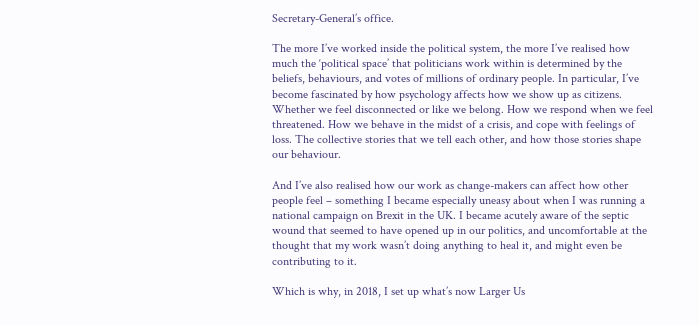Secretary-General’s office.

The more I’ve worked inside the political system, the more I’ve realised how much the ‘political space’ that politicians work within is determined by the beliefs, behaviours, and votes of millions of ordinary people. In particular, I’ve become fascinated by how psychology affects how we show up as citizens. Whether we feel disconnected or like we belong. How we respond when we feel threatened. How we behave in the midst of a crisis, and cope with feelings of loss. The collective stories that we tell each other, and how those stories shape our behaviour.

And I’ve also realised how our work as change-makers can affect how other people feel – something I became especially uneasy about when I was running a national campaign on Brexit in the UK. I became acutely aware of the septic wound that seemed to have opened up in our politics, and uncomfortable at the thought that my work wasn’t doing anything to heal it, and might even be contributing to it.

Which is why, in 2018, I set up what’s now Larger Us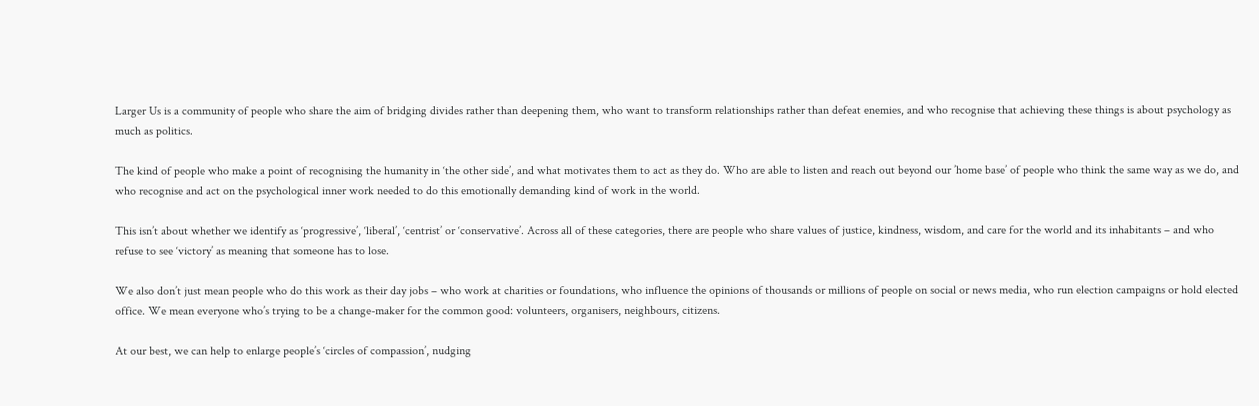Larger Us is a community of people who share the aim of bridging divides rather than deepening them, who want to transform relationships rather than defeat enemies, and who recognise that achieving these things is about psychology as much as politics.

The kind of people who make a point of recognising the humanity in ‘the other side’, and what motivates them to act as they do. Who are able to listen and reach out beyond our ’home base’ of people who think the same way as we do, and who recognise and act on the psychological inner work needed to do this emotionally demanding kind of work in the world.

This isn’t about whether we identify as ‘progressive’, ‘liberal’, ‘centrist’ or ‘conservative’. Across all of these categories, there are people who share values of justice, kindness, wisdom, and care for the world and its inhabitants – and who refuse to see ‘victory’ as meaning that someone has to lose.

We also don’t just mean people who do this work as their day jobs – who work at charities or foundations, who influence the opinions of thousands or millions of people on social or news media, who run election campaigns or hold elected office. We mean everyone who’s trying to be a change-maker for the common good: volunteers, organisers, neighbours, citizens.

At our best, we can help to enlarge people’s ‘circles of compassion’, nudging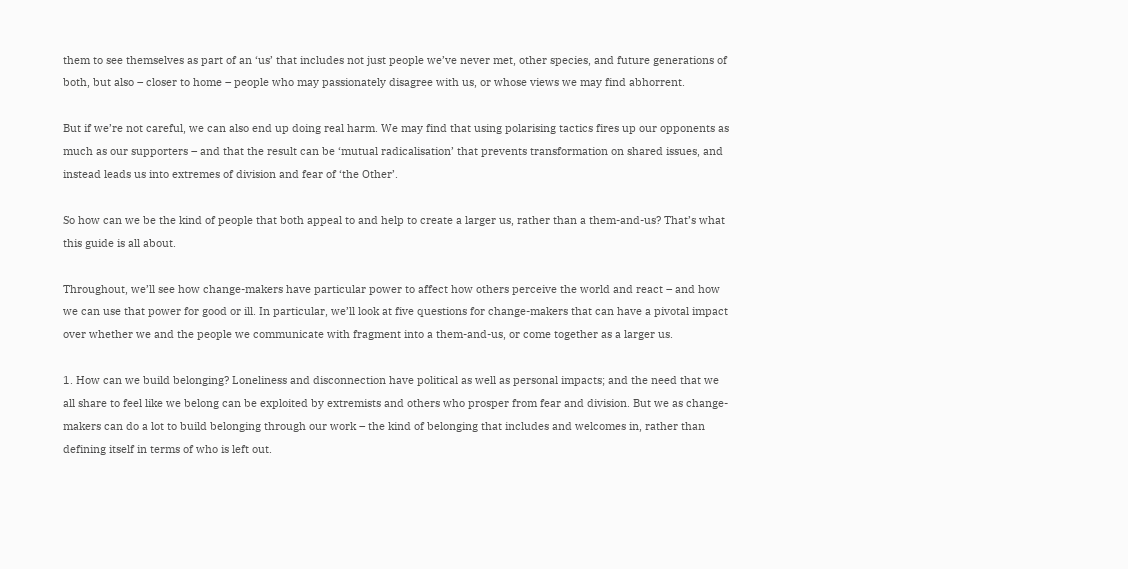them to see themselves as part of an ‘us’ that includes not just people we’ve never met, other species, and future generations of both, but also – closer to home – people who may passionately disagree with us, or whose views we may find abhorrent.

But if we’re not careful, we can also end up doing real harm. We may find that using polarising tactics fires up our opponents as much as our supporters – and that the result can be ‘mutual radicalisation’ that prevents transformation on shared issues, and instead leads us into extremes of division and fear of ‘the Other’.

So how can we be the kind of people that both appeal to and help to create a larger us, rather than a them-and-us? That’s what this guide is all about.

Throughout, we’ll see how change-makers have particular power to affect how others perceive the world and react – and how we can use that power for good or ill. In particular, we’ll look at five questions for change-makers that can have a pivotal impact over whether we and the people we communicate with fragment into a them-and-us, or come together as a larger us.

1. How can we build belonging? Loneliness and disconnection have political as well as personal impacts; and the need that we all share to feel like we belong can be exploited by extremists and others who prosper from fear and division. But we as change-makers can do a lot to build belonging through our work – the kind of belonging that includes and welcomes in, rather than defining itself in terms of who is left out.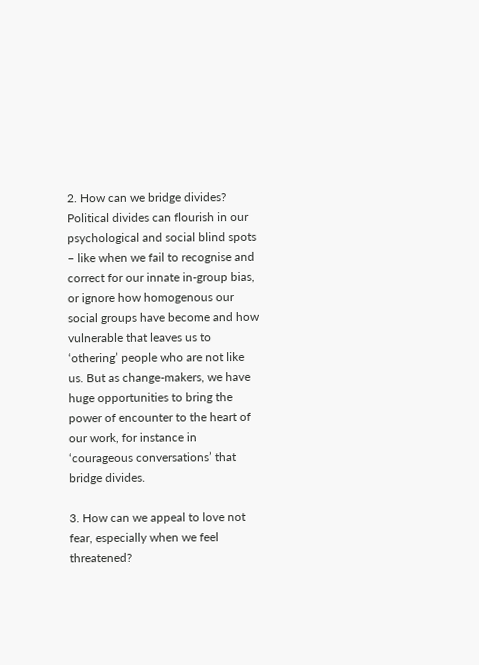2. How can we bridge divides? Political divides can flourish in our psychological and social blind spots – like when we fail to recognise and correct for our innate in-group bias, or ignore how homogenous our social groups have become and how vulnerable that leaves us to ‘othering’ people who are not like us. But as change-makers, we have huge opportunities to bring the power of encounter to the heart of our work, for instance in ‘courageous conversations’ that bridge divides.

3. How can we appeal to love not fear, especially when we feel threatened?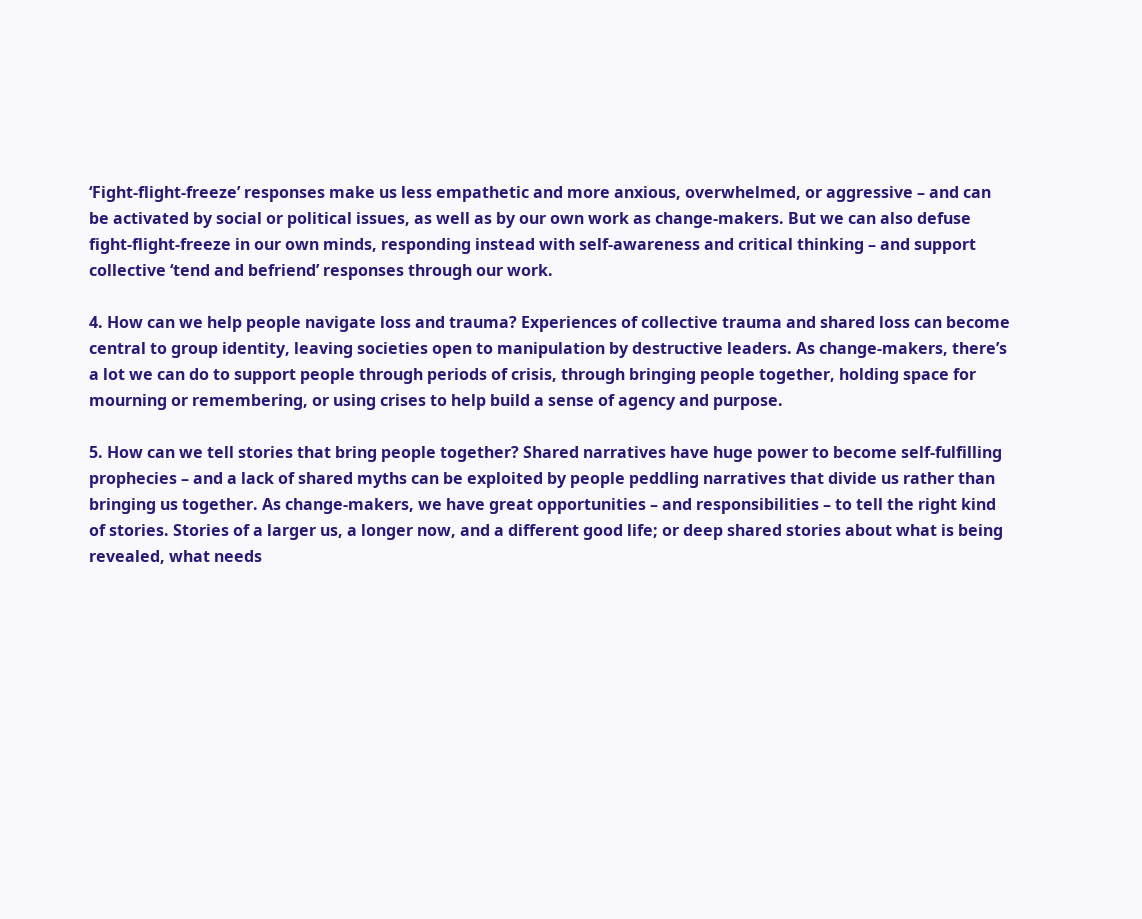‘Fight-flight-freeze’ responses make us less empathetic and more anxious, overwhelmed, or aggressive – and can be activated by social or political issues, as well as by our own work as change-makers. But we can also defuse fight-flight-freeze in our own minds, responding instead with self-awareness and critical thinking – and support collective ‘tend and befriend’ responses through our work.

4. How can we help people navigate loss and trauma? Experiences of collective trauma and shared loss can become central to group identity, leaving societies open to manipulation by destructive leaders. As change-makers, there’s a lot we can do to support people through periods of crisis, through bringing people together, holding space for mourning or remembering, or using crises to help build a sense of agency and purpose.

5. How can we tell stories that bring people together? Shared narratives have huge power to become self-fulfilling prophecies – and a lack of shared myths can be exploited by people peddling narratives that divide us rather than bringing us together. As change-makers, we have great opportunities – and responsibilities – to tell the right kind of stories. Stories of a larger us, a longer now, and a different good life; or deep shared stories about what is being revealed, what needs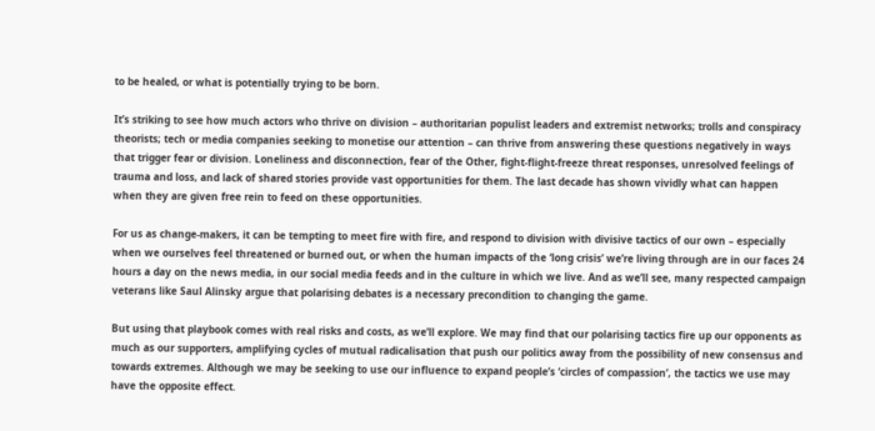to be healed, or what is potentially trying to be born.

It’s striking to see how much actors who thrive on division – authoritarian populist leaders and extremist networks; trolls and conspiracy theorists; tech or media companies seeking to monetise our attention – can thrive from answering these questions negatively in ways that trigger fear or division. Loneliness and disconnection, fear of the Other, fight-flight-freeze threat responses, unresolved feelings of trauma and loss, and lack of shared stories provide vast opportunities for them. The last decade has shown vividly what can happen when they are given free rein to feed on these opportunities.

For us as change-makers, it can be tempting to meet fire with fire, and respond to division with divisive tactics of our own – especially when we ourselves feel threatened or burned out, or when the human impacts of the ‘long crisis’ we’re living through are in our faces 24 hours a day on the news media, in our social media feeds and in the culture in which we live. And as we’ll see, many respected campaign veterans like Saul Alinsky argue that polarising debates is a necessary precondition to changing the game.

But using that playbook comes with real risks and costs, as we’ll explore. We may find that our polarising tactics fire up our opponents as much as our supporters, amplifying cycles of mutual radicalisation that push our politics away from the possibility of new consensus and towards extremes. Although we may be seeking to use our influence to expand people’s ‘circles of compassion’, the tactics we use may have the opposite effect.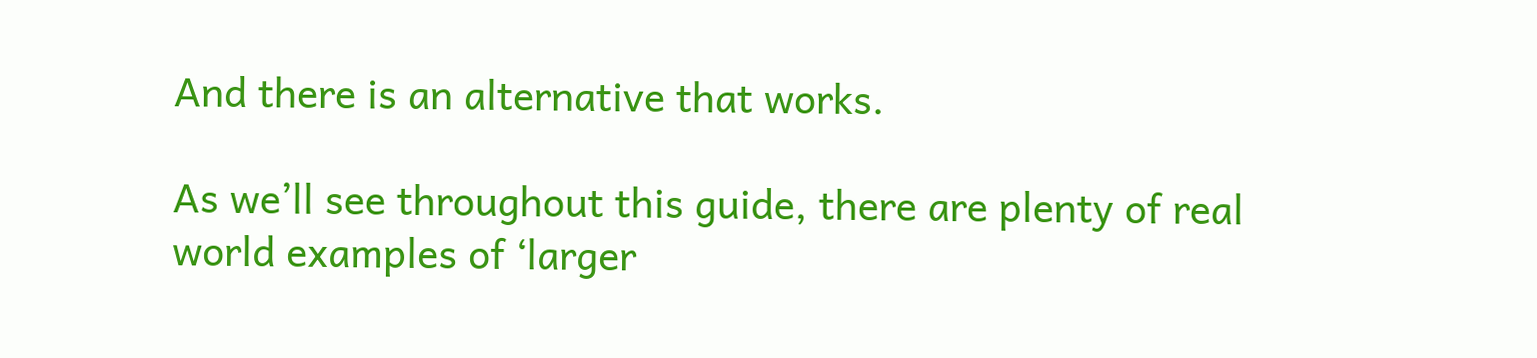And there is an alternative that works.

As we’ll see throughout this guide, there are plenty of real world examples of ‘larger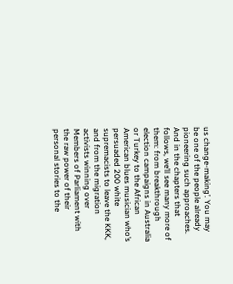us change-making’. You may be one of the people already pioneering such approaches. And in the chapters that follows, we’ll see many more of them: from breakthrough election campaigns in Australia or Turkey to the African American blues musician who’s persuaded 200 white supremacists to leave the KKK, and from the migration activists winning over Members of Parliament with the raw power of their personal stories to the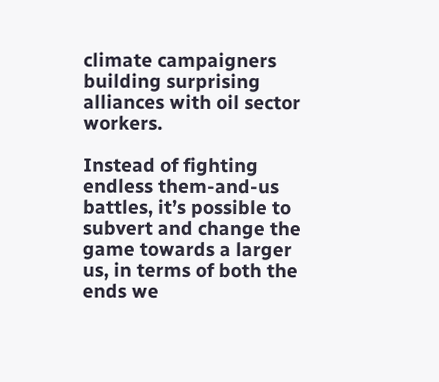climate campaigners building surprising alliances with oil sector workers.

Instead of fighting endless them-and-us battles, it’s possible to subvert and change the game towards a larger us, in terms of both the ends we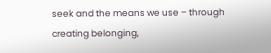seek and the means we use – through creating belonging,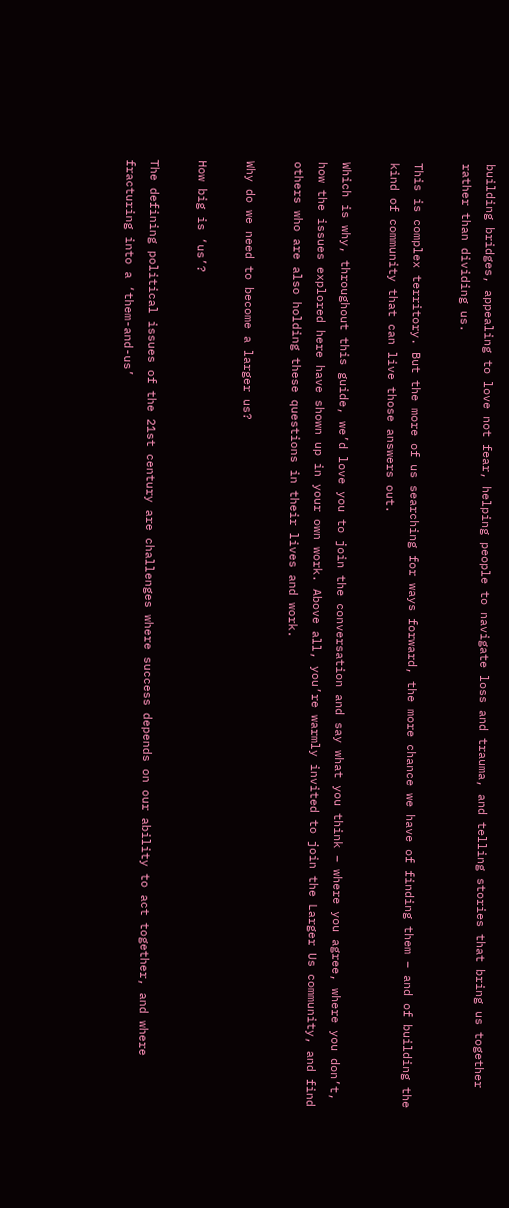building bridges, appealing to love not fear, helping people to navigate loss and trauma, and telling stories that bring us together rather than dividing us.

This is complex territory. But the more of us searching for ways forward, the more chance we have of finding them – and of building the kind of community that can live those answers out.

Which is why, throughout this guide, we’d love you to join the conversation and say what you think – where you agree, where you don’t, how the issues explored here have shown up in your own work. Above all, you’re warmly invited to join the Larger Us community, and find others who are also holding these questions in their lives and work.

Why do we need to become a larger us?

How big is ‘us’?

The defining political issues of the 21st century are challenges where success depends on our ability to act together, and where fracturing into a ‘them-and-us’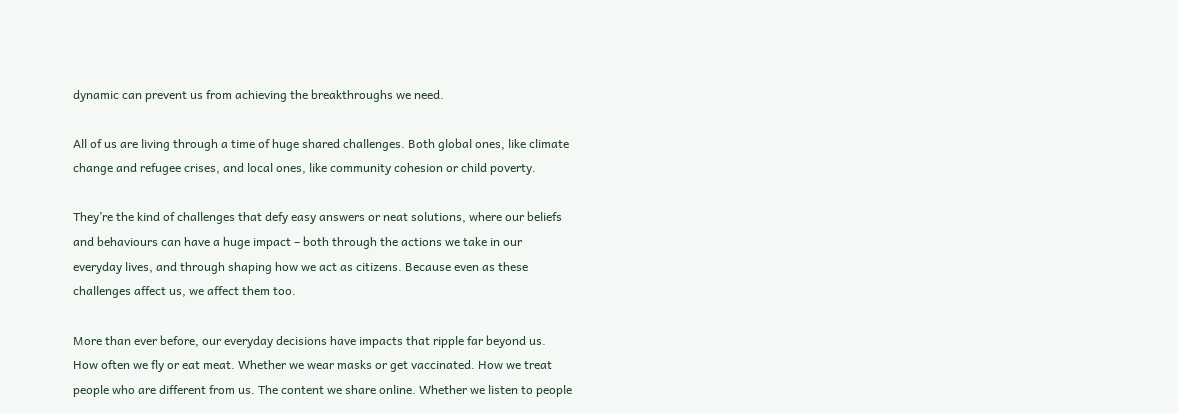dynamic can prevent us from achieving the breakthroughs we need.

All of us are living through a time of huge shared challenges. Both global ones, like climate change and refugee crises, and local ones, like community cohesion or child poverty.

They’re the kind of challenges that defy easy answers or neat solutions, where our beliefs and behaviours can have a huge impact – both through the actions we take in our everyday lives, and through shaping how we act as citizens. Because even as these challenges affect us, we affect them too.

More than ever before, our everyday decisions have impacts that ripple far beyond us. How often we fly or eat meat. Whether we wear masks or get vaccinated. How we treat people who are different from us. The content we share online. Whether we listen to people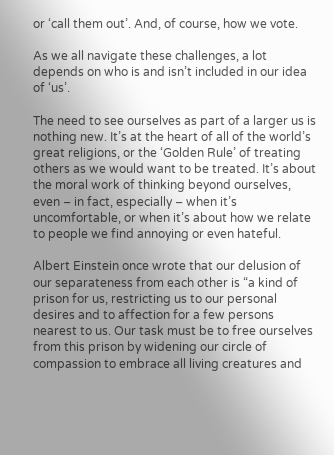or ‘call them out’. And, of course, how we vote.

As we all navigate these challenges, a lot depends on who is and isn’t included in our idea of ‘us’.

The need to see ourselves as part of a larger us is nothing new. It’s at the heart of all of the world’s great religions, or the ‘Golden Rule’ of treating others as we would want to be treated. It’s about the moral work of thinking beyond ourselves, even – in fact, especially – when it’s uncomfortable, or when it’s about how we relate to people we find annoying or even hateful.

Albert Einstein once wrote that our delusion of our separateness from each other is “a kind of prison for us, restricting us to our personal desires and to affection for a few persons nearest to us. Our task must be to free ourselves from this prison by widening our circle of compassion to embrace all living creatures and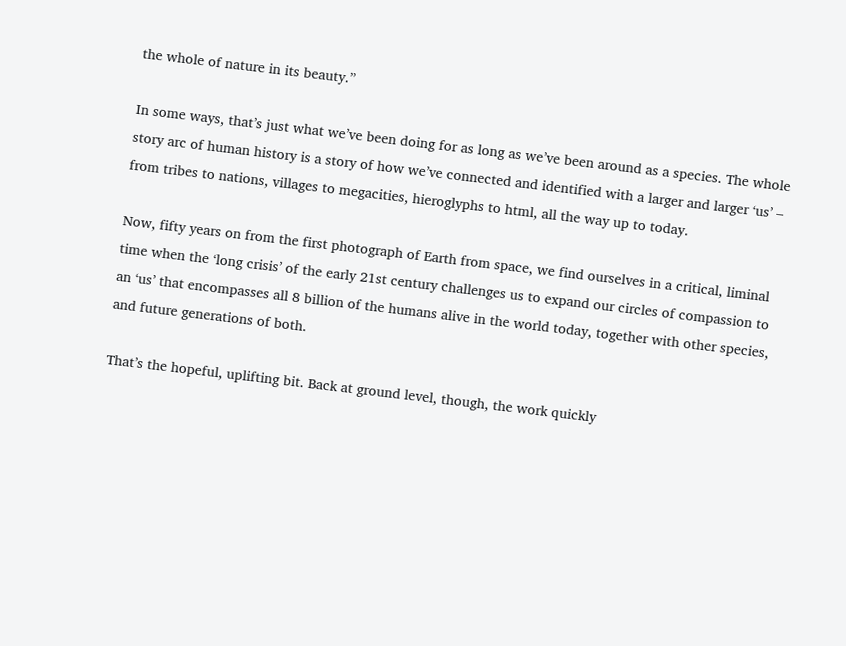the whole of nature in its beauty.”

In some ways, that’s just what we’ve been doing for as long as we’ve been around as a species. The whole story arc of human history is a story of how we’ve connected and identified with a larger and larger ‘us’ – from tribes to nations, villages to megacities, hieroglyphs to html, all the way up to today.

Now, fifty years on from the first photograph of Earth from space, we find ourselves in a critical, liminal time when the ‘long crisis’ of the early 21st century challenges us to expand our circles of compassion to an ‘us’ that encompasses all 8 billion of the humans alive in the world today, together with other species, and future generations of both.

That’s the hopeful, uplifting bit. Back at ground level, though, the work quickly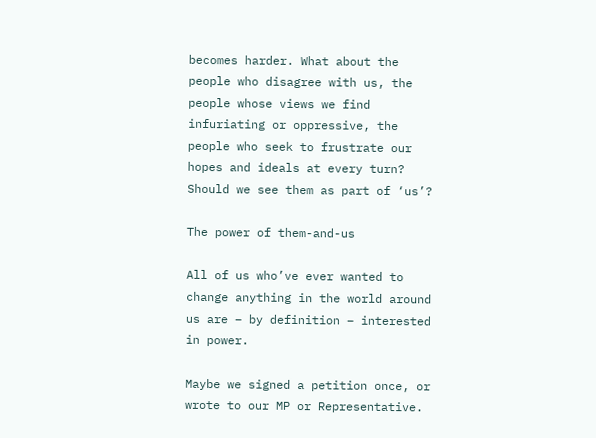becomes harder. What about the people who disagree with us, the people whose views we find infuriating or oppressive, the people who seek to frustrate our hopes and ideals at every turn? Should we see them as part of ‘us’?

The power of them-and-us

All of us who’ve ever wanted to change anything in the world around us are – by definition – interested in power.

Maybe we signed a petition once, or wrote to our MP or Representative.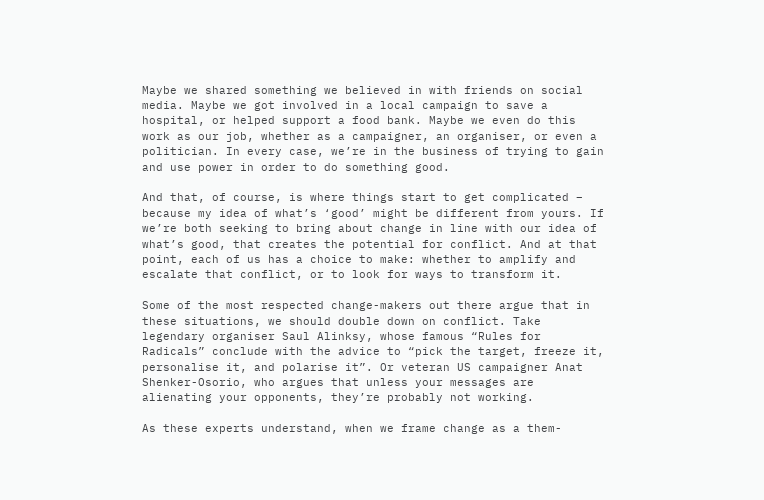Maybe we shared something we believed in with friends on social media. Maybe we got involved in a local campaign to save a hospital, or helped support a food bank. Maybe we even do this work as our job, whether as a campaigner, an organiser, or even a politician. In every case, we’re in the business of trying to gain and use power in order to do something good.

And that, of course, is where things start to get complicated – because my idea of what’s ‘good’ might be different from yours. If we’re both seeking to bring about change in line with our idea of what’s good, that creates the potential for conflict. And at that point, each of us has a choice to make: whether to amplify and escalate that conflict, or to look for ways to transform it.

Some of the most respected change-makers out there argue that in these situations, we should double down on conflict. Take legendary organiser Saul Alinksy, whose famous “Rules for Radicals” conclude with the advice to “pick the target, freeze it, personalise it, and polarise it”. Or veteran US campaigner Anat Shenker-Osorio, who argues that unless your messages are alienating your opponents, they’re probably not working.

As these experts understand, when we frame change as a them-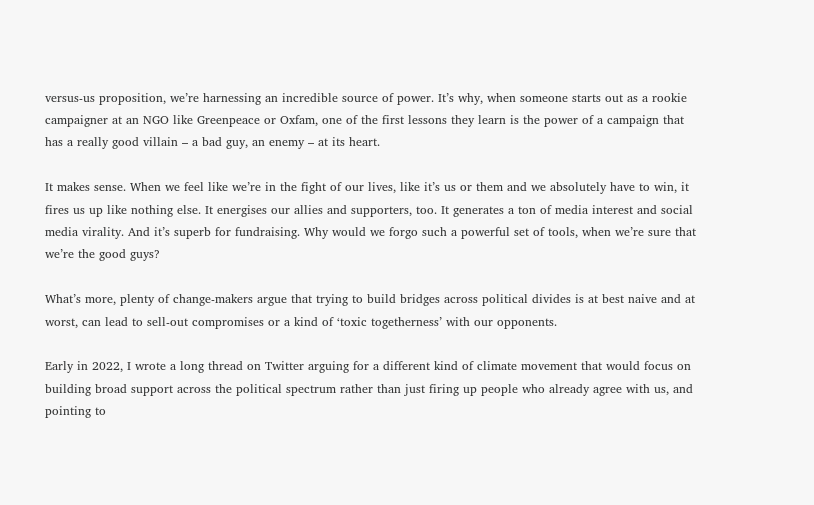versus-us proposition, we’re harnessing an incredible source of power. It’s why, when someone starts out as a rookie campaigner at an NGO like Greenpeace or Oxfam, one of the first lessons they learn is the power of a campaign that has a really good villain – a bad guy, an enemy – at its heart.

It makes sense. When we feel like we’re in the fight of our lives, like it’s us or them and we absolutely have to win, it fires us up like nothing else. It energises our allies and supporters, too. It generates a ton of media interest and social media virality. And it’s superb for fundraising. Why would we forgo such a powerful set of tools, when we’re sure that we’re the good guys?

What’s more, plenty of change-makers argue that trying to build bridges across political divides is at best naive and at worst, can lead to sell-out compromises or a kind of ‘toxic togetherness’ with our opponents.

Early in 2022, I wrote a long thread on Twitter arguing for a different kind of climate movement that would focus on building broad support across the political spectrum rather than just firing up people who already agree with us, and pointing to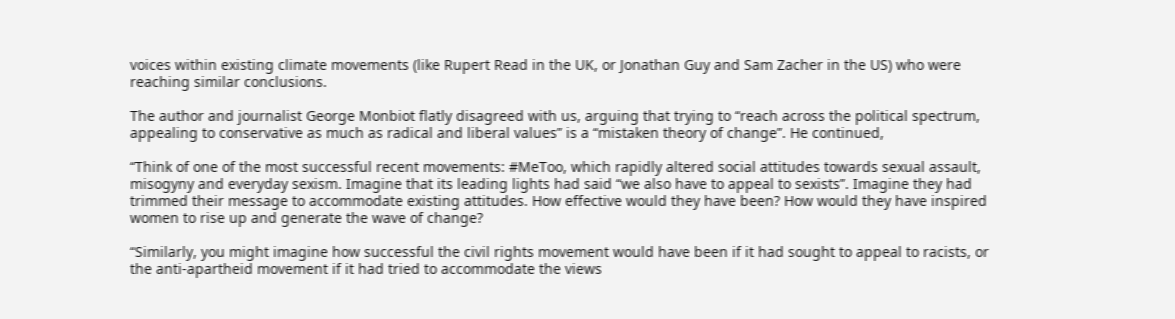voices within existing climate movements (like Rupert Read in the UK, or Jonathan Guy and Sam Zacher in the US) who were reaching similar conclusions.

The author and journalist George Monbiot flatly disagreed with us, arguing that trying to “reach across the political spectrum, appealing to conservative as much as radical and liberal values” is a “mistaken theory of change”. He continued,

“Think of one of the most successful recent movements: #MeToo, which rapidly altered social attitudes towards sexual assault, misogyny and everyday sexism. Imagine that its leading lights had said “we also have to appeal to sexists”. Imagine they had trimmed their message to accommodate existing attitudes. How effective would they have been? How would they have inspired women to rise up and generate the wave of change?

“Similarly, you might imagine how successful the civil rights movement would have been if it had sought to appeal to racists, or the anti-apartheid movement if it had tried to accommodate the views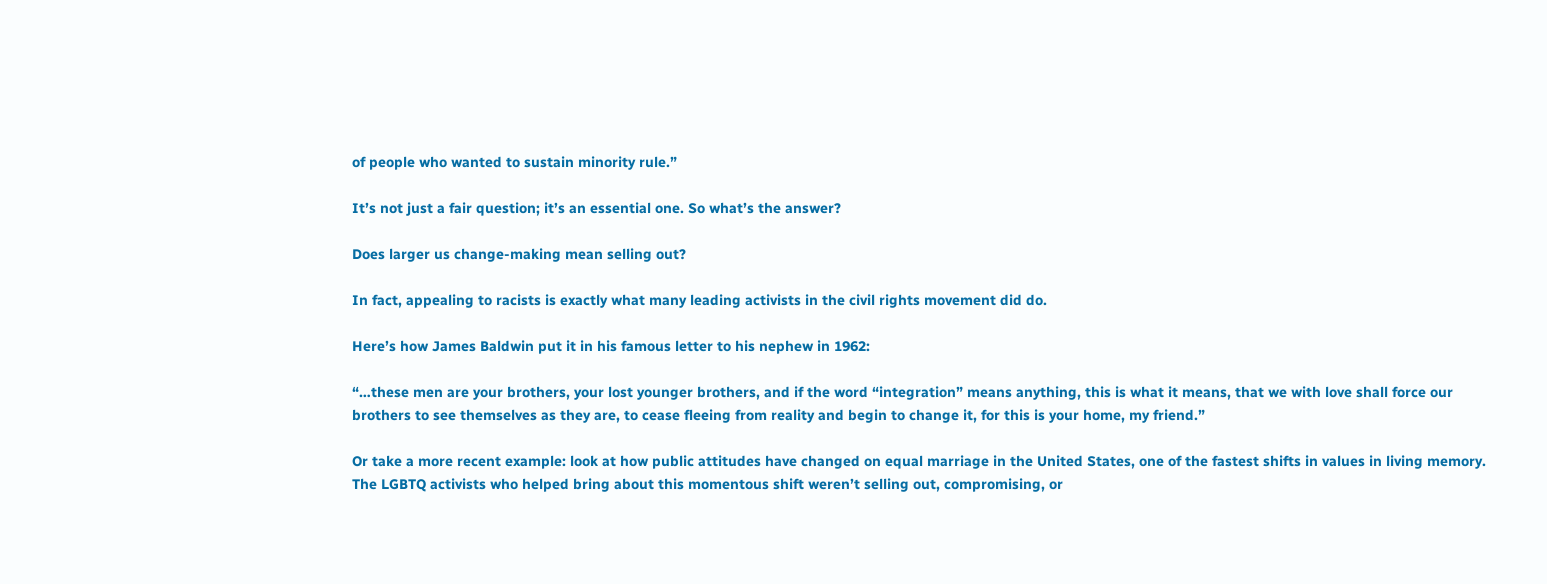of people who wanted to sustain minority rule.”

It’s not just a fair question; it’s an essential one. So what’s the answer?

Does larger us change-making mean selling out?

In fact, appealing to racists is exactly what many leading activists in the civil rights movement did do.

Here’s how James Baldwin put it in his famous letter to his nephew in 1962:

“…these men are your brothers, your lost younger brothers, and if the word “integration” means anything, this is what it means, that we with love shall force our brothers to see themselves as they are, to cease fleeing from reality and begin to change it, for this is your home, my friend.”

Or take a more recent example: look at how public attitudes have changed on equal marriage in the United States, one of the fastest shifts in values in living memory. The LGBTQ activists who helped bring about this momentous shift weren’t selling out, compromising, or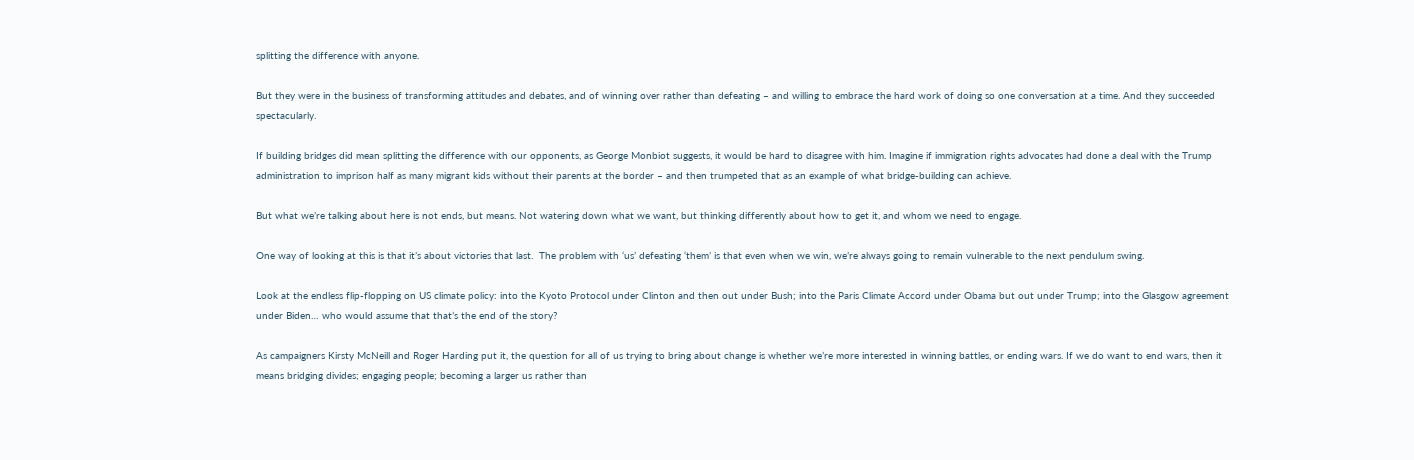splitting the difference with anyone.

But they were in the business of transforming attitudes and debates, and of winning over rather than defeating – and willing to embrace the hard work of doing so one conversation at a time. And they succeeded spectacularly.

If building bridges did mean splitting the difference with our opponents, as George Monbiot suggests, it would be hard to disagree with him. Imagine if immigration rights advocates had done a deal with the Trump administration to imprison half as many migrant kids without their parents at the border – and then trumpeted that as an example of what bridge-building can achieve.

But what we’re talking about here is not ends, but means. Not watering down what we want, but thinking differently about how to get it, and whom we need to engage.

One way of looking at this is that it’s about victories that last.  The problem with ‘us’ defeating ‘them’ is that even when we win, we’re always going to remain vulnerable to the next pendulum swing.

Look at the endless flip-flopping on US climate policy: into the Kyoto Protocol under Clinton and then out under Bush; into the Paris Climate Accord under Obama but out under Trump; into the Glasgow agreement under Biden… who would assume that that’s the end of the story?

As campaigners Kirsty McNeill and Roger Harding put it, the question for all of us trying to bring about change is whether we’re more interested in winning battles, or ending wars. If we do want to end wars, then it means bridging divides; engaging people; becoming a larger us rather than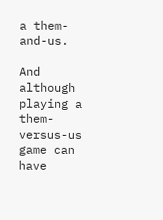a them-and-us.

And although playing a them-versus-us game can have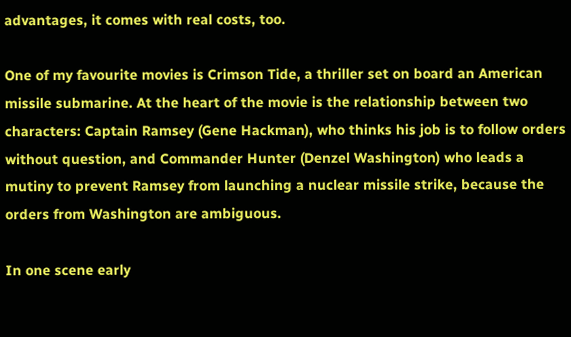advantages, it comes with real costs, too.

One of my favourite movies is Crimson Tide, a thriller set on board an American missile submarine. At the heart of the movie is the relationship between two characters: Captain Ramsey (Gene Hackman), who thinks his job is to follow orders without question, and Commander Hunter (Denzel Washington) who leads a mutiny to prevent Ramsey from launching a nuclear missile strike, because the orders from Washington are ambiguous.

In one scene early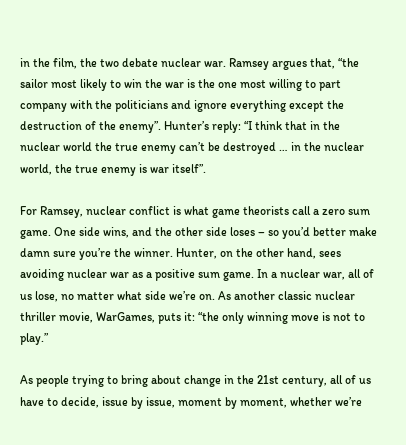in the film, the two debate nuclear war. Ramsey argues that, “the sailor most likely to win the war is the one most willing to part company with the politicians and ignore everything except the destruction of the enemy”. Hunter’s reply: “I think that in the nuclear world the true enemy can’t be destroyed … in the nuclear world, the true enemy is war itself”.

For Ramsey, nuclear conflict is what game theorists call a zero sum game. One side wins, and the other side loses – so you’d better make damn sure you’re the winner. Hunter, on the other hand, sees avoiding nuclear war as a positive sum game. In a nuclear war, all of us lose, no matter what side we’re on. As another classic nuclear thriller movie, WarGames, puts it: “the only winning move is not to play.”

As people trying to bring about change in the 21st century, all of us have to decide, issue by issue, moment by moment, whether we’re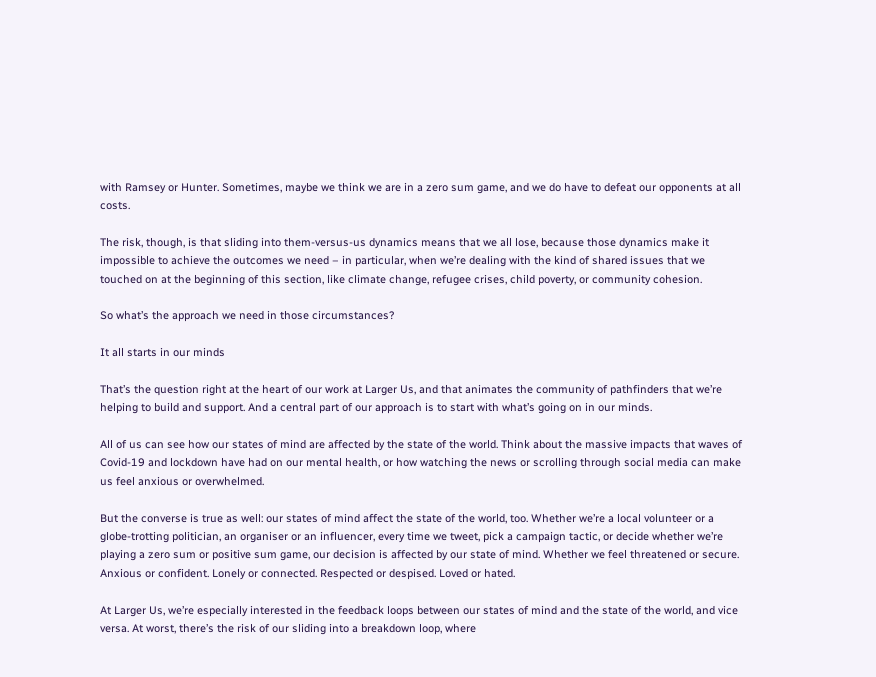with Ramsey or Hunter. Sometimes, maybe we think we are in a zero sum game, and we do have to defeat our opponents at all costs.

The risk, though, is that sliding into them-versus-us dynamics means that we all lose, because those dynamics make it impossible to achieve the outcomes we need – in particular, when we’re dealing with the kind of shared issues that we touched on at the beginning of this section, like climate change, refugee crises, child poverty, or community cohesion.

So what’s the approach we need in those circumstances?

It all starts in our minds

That’s the question right at the heart of our work at Larger Us, and that animates the community of pathfinders that we’re helping to build and support. And a central part of our approach is to start with what’s going on in our minds.

All of us can see how our states of mind are affected by the state of the world. Think about the massive impacts that waves of Covid-19 and lockdown have had on our mental health, or how watching the news or scrolling through social media can make us feel anxious or overwhelmed.

But the converse is true as well: our states of mind affect the state of the world, too. Whether we’re a local volunteer or a globe-trotting politician, an organiser or an influencer, every time we tweet, pick a campaign tactic, or decide whether we’re playing a zero sum or positive sum game, our decision is affected by our state of mind. Whether we feel threatened or secure. Anxious or confident. Lonely or connected. Respected or despised. Loved or hated.

At Larger Us, we’re especially interested in the feedback loops between our states of mind and the state of the world, and vice versa. At worst, there’s the risk of our sliding into a breakdown loop, where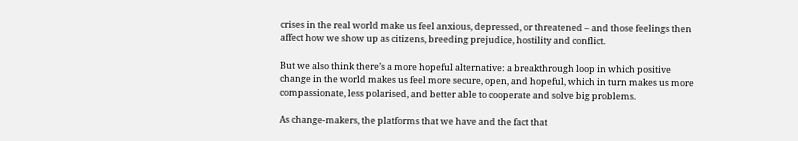crises in the real world make us feel anxious, depressed, or threatened – and those feelings then affect how we show up as citizens, breeding prejudice, hostility and conflict.

But we also think there’s a more hopeful alternative: a breakthrough loop in which positive change in the world makes us feel more secure, open, and hopeful, which in turn makes us more compassionate, less polarised, and better able to cooperate and solve big problems.

As change-makers, the platforms that we have and the fact that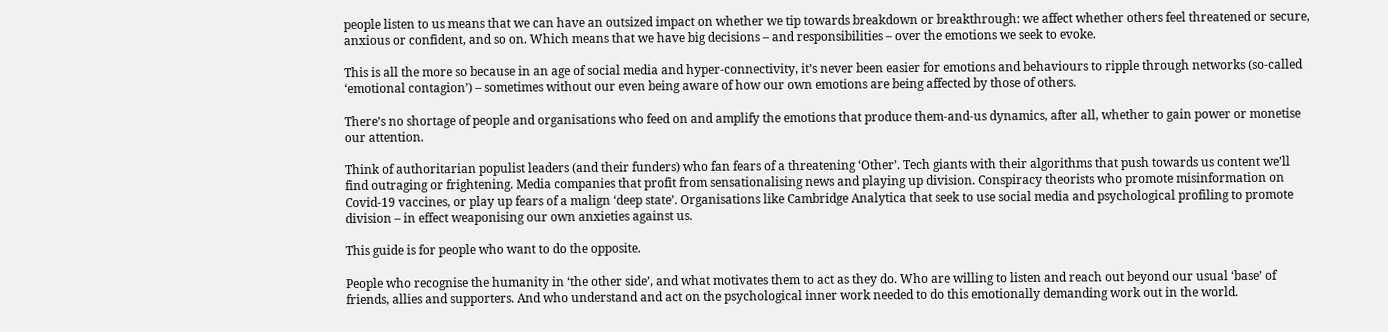people listen to us means that we can have an outsized impact on whether we tip towards breakdown or breakthrough: we affect whether others feel threatened or secure, anxious or confident, and so on. Which means that we have big decisions – and responsibilities – over the emotions we seek to evoke.

This is all the more so because in an age of social media and hyper-connectivity, it’s never been easier for emotions and behaviours to ripple through networks (so-called ‘emotional contagion’) – sometimes without our even being aware of how our own emotions are being affected by those of others.

There’s no shortage of people and organisations who feed on and amplify the emotions that produce them-and-us dynamics, after all, whether to gain power or monetise our attention.

Think of authoritarian populist leaders (and their funders) who fan fears of a threatening ‘Other’. Tech giants with their algorithms that push towards us content we’ll find outraging or frightening. Media companies that profit from sensationalising news and playing up division. Conspiracy theorists who promote misinformation on Covid-19 vaccines, or play up fears of a malign ‘deep state’. Organisations like Cambridge Analytica that seek to use social media and psychological profiling to promote division – in effect weaponising our own anxieties against us.

This guide is for people who want to do the opposite.

People who recognise the humanity in ‘the other side’, and what motivates them to act as they do. Who are willing to listen and reach out beyond our usual ‘base’ of friends, allies and supporters. And who understand and act on the psychological inner work needed to do this emotionally demanding work out in the world.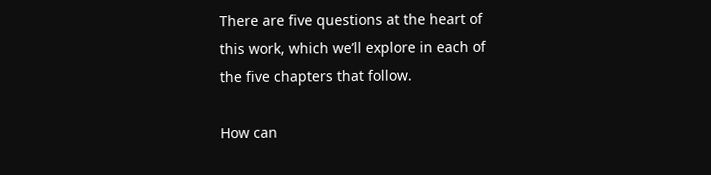There are five questions at the heart of this work, which we’ll explore in each of the five chapters that follow.

How can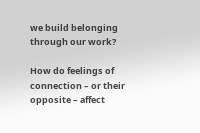we build belonging through our work?

How do feelings of connection – or their opposite – affect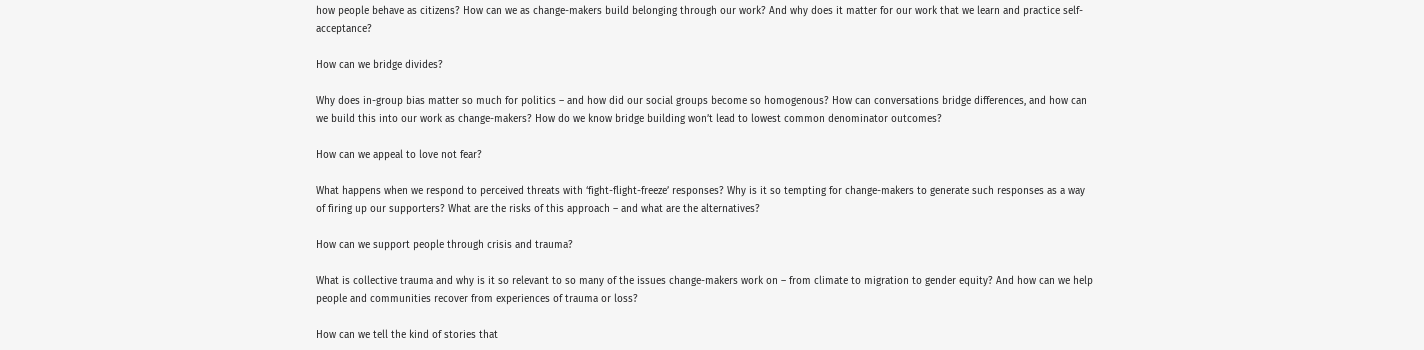how people behave as citizens? How can we as change-makers build belonging through our work? And why does it matter for our work that we learn and practice self-acceptance?

How can we bridge divides?

Why does in-group bias matter so much for politics – and how did our social groups become so homogenous? How can conversations bridge differences, and how can we build this into our work as change-makers? How do we know bridge building won’t lead to lowest common denominator outcomes?

How can we appeal to love not fear?

What happens when we respond to perceived threats with ‘fight-flight-freeze’ responses? Why is it so tempting for change-makers to generate such responses as a way of firing up our supporters? What are the risks of this approach – and what are the alternatives?

How can we support people through crisis and trauma?

What is collective trauma and why is it so relevant to so many of the issues change-makers work on – from climate to migration to gender equity? And how can we help people and communities recover from experiences of trauma or loss?

How can we tell the kind of stories that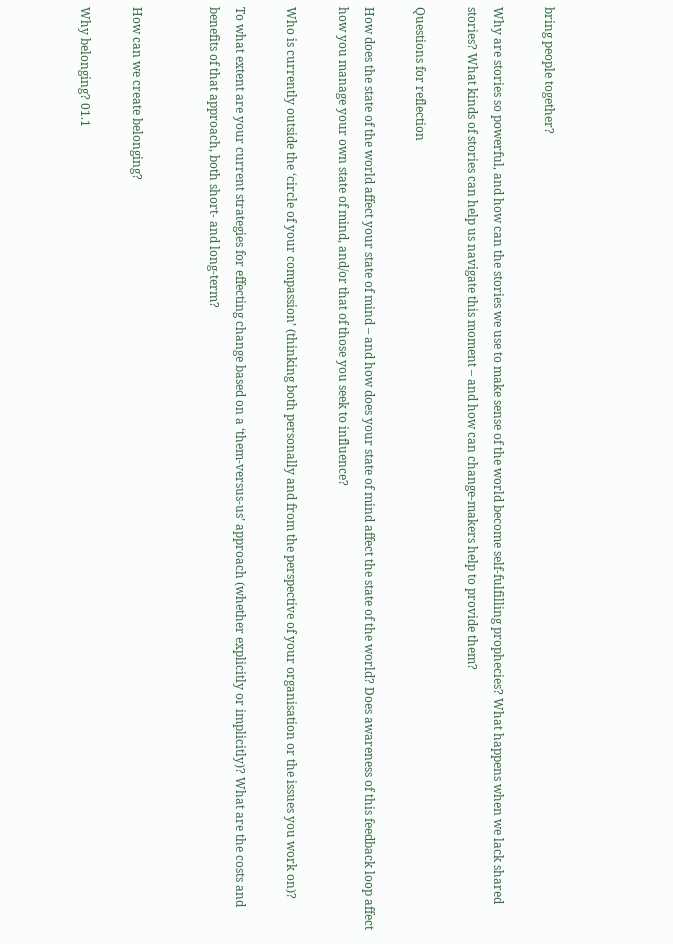bring people together?

Why are stories so powerful, and how can the stories we use to make sense of the world become self-fulfilling prophecies? What happens when we lack shared stories? What kinds of stories can help us navigate this moment – and how can change-makers help to provide them?

Questions for reflection

How does the state of the world affect your state of mind – and how does your state of mind affect the state of the world? Does awareness of this feedback loop affect how you manage your own state of mind, and/or that of those you seek to influence?

Who is currently outside the ‘circle of your compassion’ (thinking both personally and from the perspective of your organisation or the issues you work on)?

To what extent are your current strategies for effecting change based on a ‘them-versus-us’ approach (whether explicitly or implicitly)? What are the costs and benefits of that approach, both short- and long-term?


How can we create belonging?

Why belonging? 01.1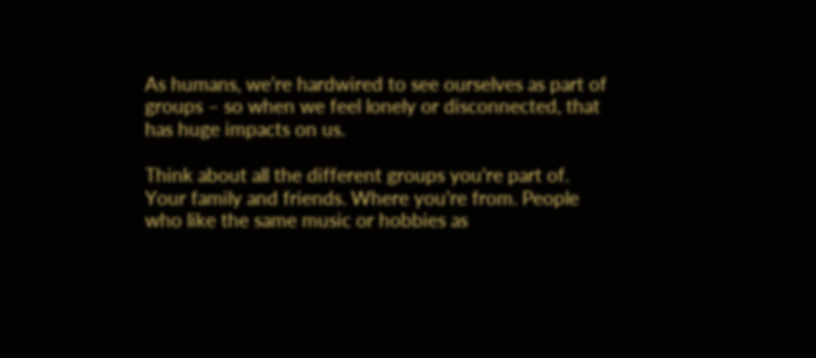As humans, we’re hardwired to see ourselves as part of groups – so when we feel lonely or disconnected, that has huge impacts on us.

Think about all the different groups you’re part of. Your family and friends. Where you’re from. People who like the same music or hobbies as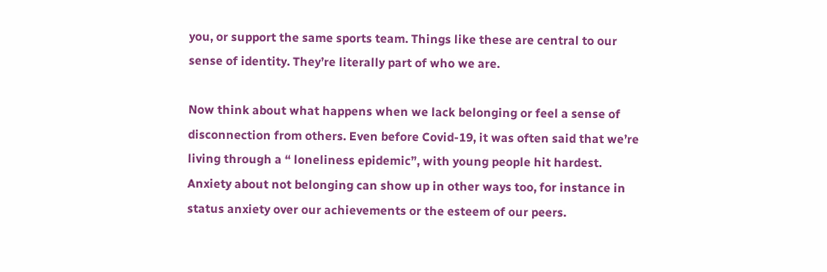you, or support the same sports team. Things like these are central to our sense of identity. They’re literally part of who we are.

Now think about what happens when we lack belonging or feel a sense of disconnection from others. Even before Covid-19, it was often said that we’re living through a “ loneliness epidemic”, with young people hit hardest. Anxiety about not belonging can show up in other ways too, for instance in status anxiety over our achievements or the esteem of our peers.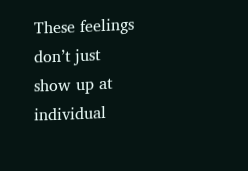These feelings don’t just show up at individual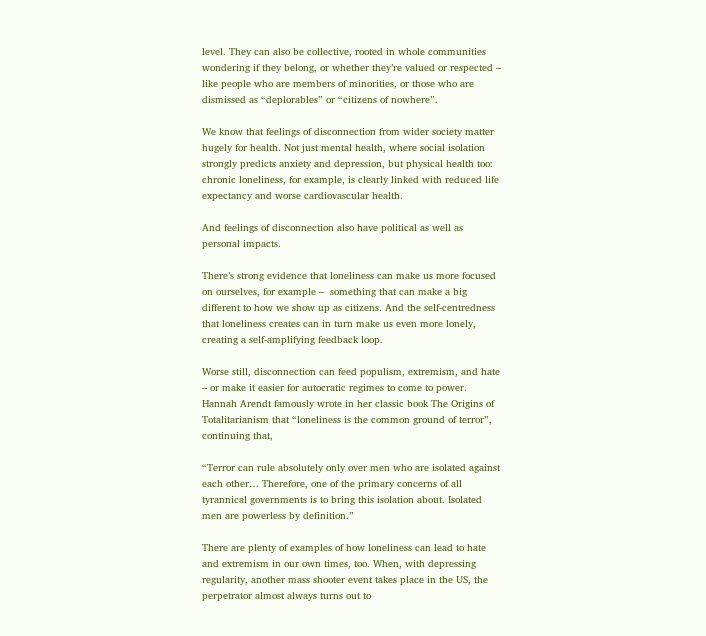level. They can also be collective, rooted in whole communities wondering if they belong, or whether they’re valued or respected – like people who are members of minorities, or those who are dismissed as “deplorables” or “citizens of nowhere”.

We know that feelings of disconnection from wider society matter hugely for health. Not just mental health, where social isolation strongly predicts anxiety and depression, but physical health too: chronic loneliness, for example, is clearly linked with reduced life expectancy and worse cardiovascular health.

And feelings of disconnection also have political as well as personal impacts.

There’s strong evidence that loneliness can make us more focused on ourselves, for example –  something that can make a big different to how we show up as citizens. And the self-centredness that loneliness creates can in turn make us even more lonely, creating a self-amplifying feedback loop.

Worse still, disconnection can feed populism, extremism, and hate – or make it easier for autocratic regimes to come to power. Hannah Arendt famously wrote in her classic book The Origins of Totalitarianism that “loneliness is the common ground of terror”, continuing that,

“Terror can rule absolutely only over men who are isolated against each other… Therefore, one of the primary concerns of all tyrannical governments is to bring this isolation about. Isolated men are powerless by definition.”

There are plenty of examples of how loneliness can lead to hate and extremism in our own times, too. When, with depressing regularity, another mass shooter event takes place in the US, the perpetrator almost always turns out to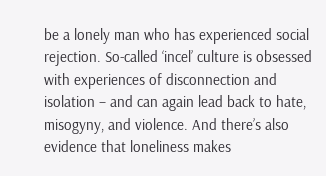be a lonely man who has experienced social rejection. So-called ‘incel’ culture is obsessed with experiences of disconnection and isolation – and can again lead back to hate, misogyny, and violence. And there’s also evidence that loneliness makes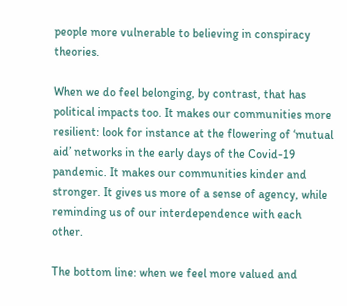people more vulnerable to believing in conspiracy theories.

When we do feel belonging, by contrast, that has political impacts too. It makes our communities more resilient: look for instance at the flowering of ‘mutual aid’ networks in the early days of the Covid-19 pandemic. It makes our communities kinder and stronger. It gives us more of a sense of agency, while reminding us of our interdependence with each other.

The bottom line: when we feel more valued and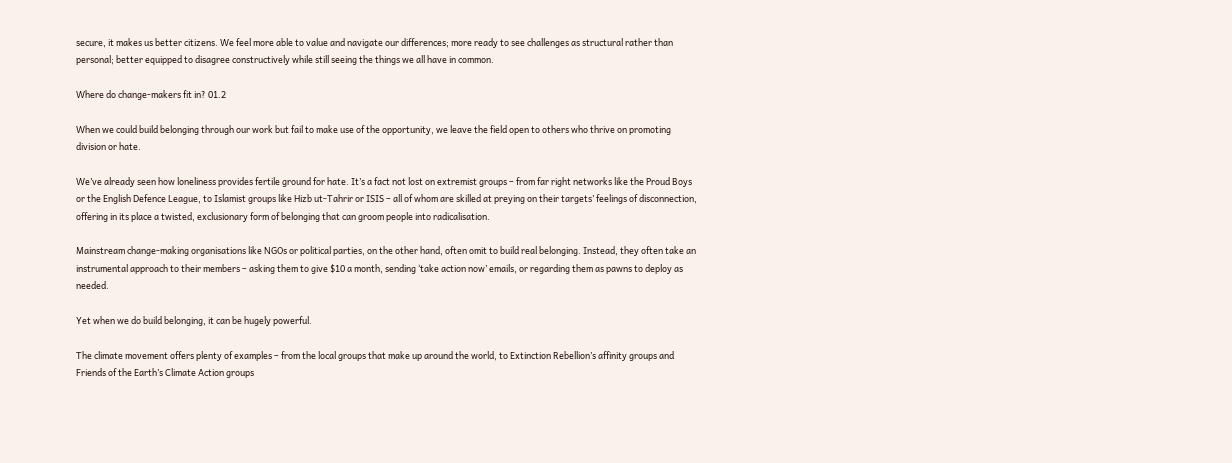secure, it makes us better citizens. We feel more able to value and navigate our differences; more ready to see challenges as structural rather than personal; better equipped to disagree constructively while still seeing the things we all have in common.

Where do change-makers fit in? 01.2

When we could build belonging through our work but fail to make use of the opportunity, we leave the field open to others who thrive on promoting division or hate.

We’ve already seen how loneliness provides fertile ground for hate. It’s a fact not lost on extremist groups – from far right networks like the Proud Boys or the English Defence League, to Islamist groups like Hizb ut-Tahrir or ISIS – all of whom are skilled at preying on their targets’ feelings of disconnection, offering in its place a twisted, exclusionary form of belonging that can groom people into radicalisation.

Mainstream change-making organisations like NGOs or political parties, on the other hand, often omit to build real belonging. Instead, they often take an instrumental approach to their members – asking them to give $10 a month, sending ‘take action now’ emails, or regarding them as pawns to deploy as needed.

Yet when we do build belonging, it can be hugely powerful.

The climate movement offers plenty of examples – from the local groups that make up around the world, to Extinction Rebellion’s affinity groups and Friends of the Earth’s Climate Action groups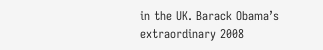in the UK. Barack Obama’s extraordinary 2008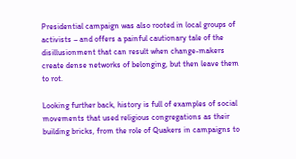Presidential campaign was also rooted in local groups of activists – and offers a painful cautionary tale of the disillusionment that can result when change-makers create dense networks of belonging, but then leave them to rot.

Looking further back, history is full of examples of social movements that used religious congregations as their building bricks, from the role of Quakers in campaigns to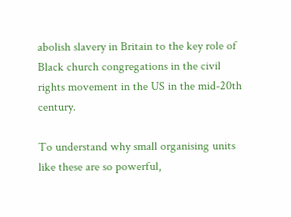abolish slavery in Britain to the key role of Black church congregations in the civil rights movement in the US in the mid-20th century.

To understand why small organising units like these are so powerful,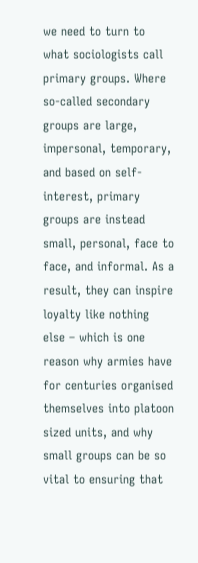we need to turn to what sociologists call primary groups. Where so-called secondary groups are large, impersonal, temporary, and based on self-interest, primary groups are instead small, personal, face to face, and informal. As a result, they can inspire loyalty like nothing else – which is one reason why armies have for centuries organised themselves into platoon sized units, and why small groups can be so vital to ensuring that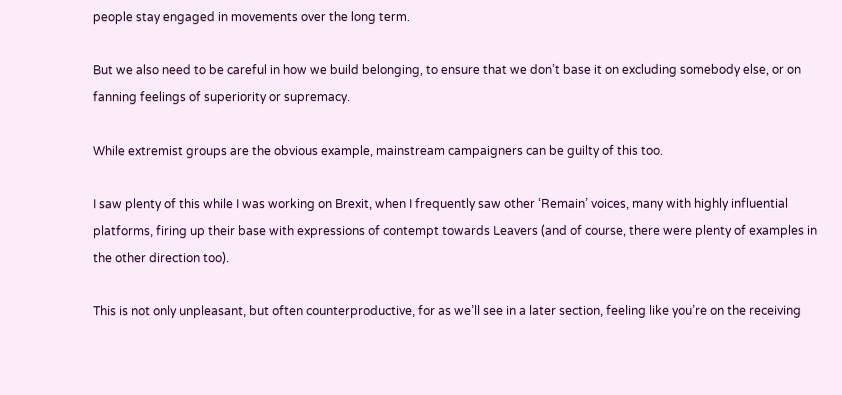people stay engaged in movements over the long term.

But we also need to be careful in how we build belonging, to ensure that we don’t base it on excluding somebody else, or on fanning feelings of superiority or supremacy.

While extremist groups are the obvious example, mainstream campaigners can be guilty of this too.

I saw plenty of this while I was working on Brexit, when I frequently saw other ‘Remain’ voices, many with highly influential platforms, firing up their base with expressions of contempt towards Leavers (and of course, there were plenty of examples in the other direction too).

This is not only unpleasant, but often counterproductive, for as we’ll see in a later section, feeling like you’re on the receiving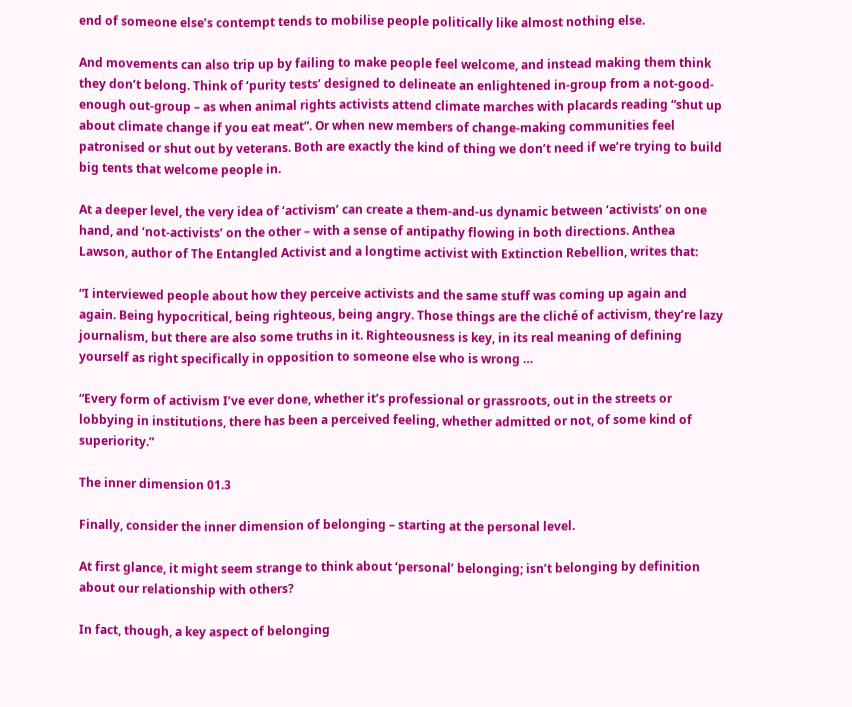end of someone else’s contempt tends to mobilise people politically like almost nothing else.

And movements can also trip up by failing to make people feel welcome, and instead making them think they don’t belong. Think of ‘purity tests’ designed to delineate an enlightened in-group from a not-good-enough out-group – as when animal rights activists attend climate marches with placards reading “shut up about climate change if you eat meat”. Or when new members of change-making communities feel patronised or shut out by veterans. Both are exactly the kind of thing we don’t need if we’re trying to build big tents that welcome people in.

At a deeper level, the very idea of ‘activism’ can create a them-and-us dynamic between ‘activists’ on one hand, and ‘not-activists’ on the other – with a sense of antipathy flowing in both directions. Anthea Lawson, author of The Entangled Activist and a longtime activist with Extinction Rebellion, writes that:

“I interviewed people about how they perceive activists and the same stuff was coming up again and again. Being hypocritical, being righteous, being angry. Those things are the cliché of activism, they’re lazy journalism, but there are also some truths in it. Righteousness is key, in its real meaning of defining yourself as right specifically in opposition to someone else who is wrong …

“Every form of activism I’ve ever done, whether it’s professional or grassroots, out in the streets or lobbying in institutions, there has been a perceived feeling, whether admitted or not, of some kind of superiority.”

The inner dimension 01.3

Finally, consider the inner dimension of belonging – starting at the personal level.

At first glance, it might seem strange to think about ‘personal’ belonging; isn’t belonging by definition about our relationship with others?

In fact, though, a key aspect of belonging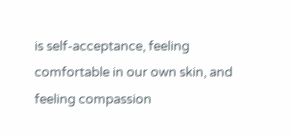is self-acceptance, feeling comfortable in our own skin, and feeling compassion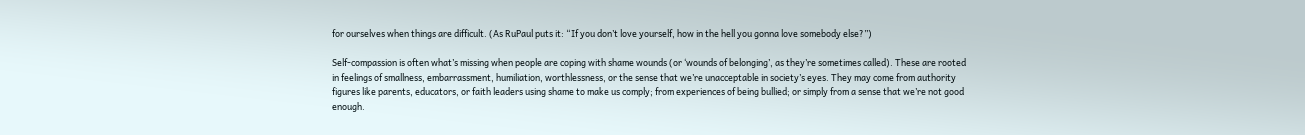for ourselves when things are difficult. (As RuPaul puts it: “If you don’t love yourself, how in the hell you gonna love somebody else?”)

Self-compassion is often what’s missing when people are coping with shame wounds (or ‘wounds of belonging’, as they’re sometimes called). These are rooted in feelings of smallness, embarrassment, humiliation, worthlessness, or the sense that we’re unacceptable in society’s eyes. They may come from authority figures like parents, educators, or faith leaders using shame to make us comply; from experiences of being bullied; or simply from a sense that we’re not good enough.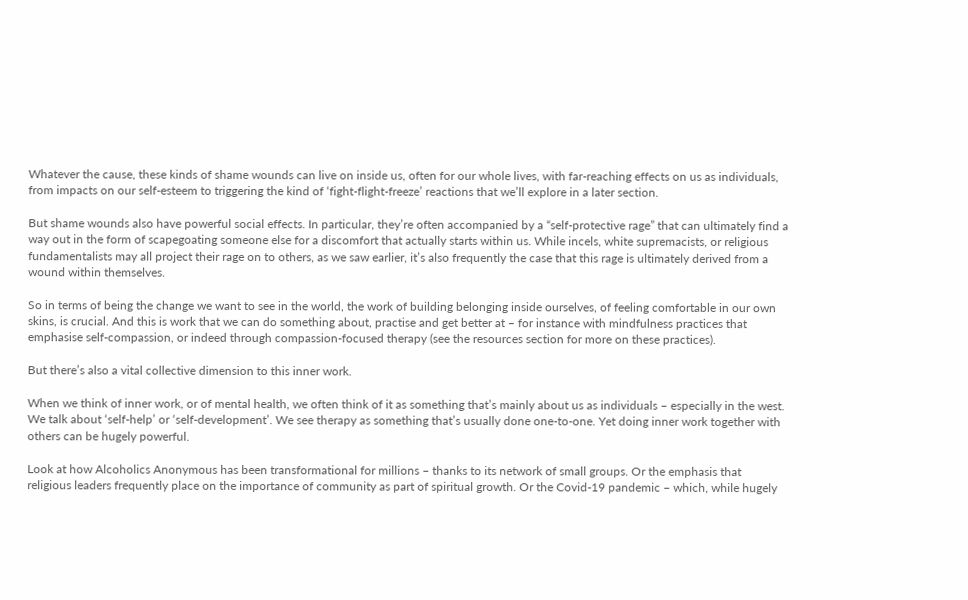Whatever the cause, these kinds of shame wounds can live on inside us, often for our whole lives, with far-reaching effects on us as individuals, from impacts on our self-esteem to triggering the kind of ‘fight-flight-freeze’ reactions that we’ll explore in a later section.

But shame wounds also have powerful social effects. In particular, they’re often accompanied by a “self-protective rage” that can ultimately find a way out in the form of scapegoating someone else for a discomfort that actually starts within us. While incels, white supremacists, or religious fundamentalists may all project their rage on to others, as we saw earlier, it’s also frequently the case that this rage is ultimately derived from a wound within themselves.

So in terms of being the change we want to see in the world, the work of building belonging inside ourselves, of feeling comfortable in our own skins, is crucial. And this is work that we can do something about, practise and get better at – for instance with mindfulness practices that emphasise self-compassion, or indeed through compassion-focused therapy (see the resources section for more on these practices).

But there’s also a vital collective dimension to this inner work.

When we think of inner work, or of mental health, we often think of it as something that’s mainly about us as individuals – especially in the west. We talk about ‘self-help’ or ‘self-development’. We see therapy as something that’s usually done one-to-one. Yet doing inner work together with others can be hugely powerful.

Look at how Alcoholics Anonymous has been transformational for millions – thanks to its network of small groups. Or the emphasis that religious leaders frequently place on the importance of community as part of spiritual growth. Or the Covid-19 pandemic – which, while hugely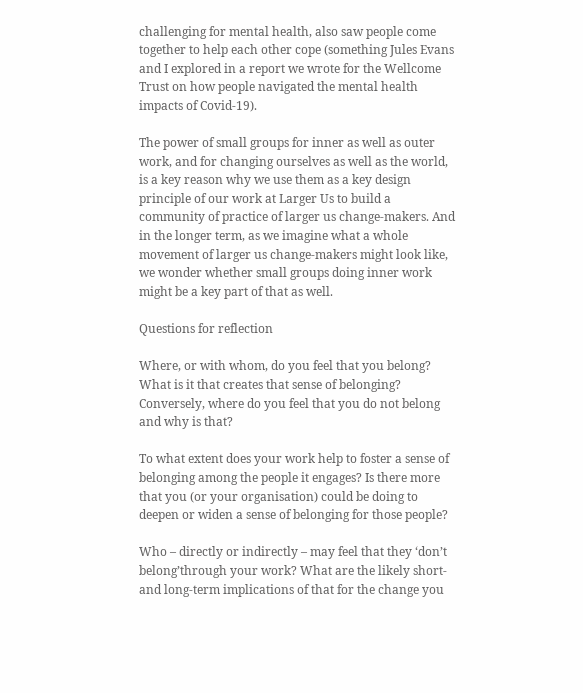challenging for mental health, also saw people come together to help each other cope (something Jules Evans and I explored in a report we wrote for the Wellcome Trust on how people navigated the mental health impacts of Covid-19).

The power of small groups for inner as well as outer work, and for changing ourselves as well as the world, is a key reason why we use them as a key design principle of our work at Larger Us to build a community of practice of larger us change-makers. And in the longer term, as we imagine what a whole movement of larger us change-makers might look like, we wonder whether small groups doing inner work might be a key part of that as well.

Questions for reflection

Where, or with whom, do you feel that you belong? What is it that creates that sense of belonging? Conversely, where do you feel that you do not belong and why is that?

To what extent does your work help to foster a sense of belonging among the people it engages? Is there more that you (or your organisation) could be doing to deepen or widen a sense of belonging for those people?

Who – directly or indirectly – may feel that they ‘don’t belong’through your work? What are the likely short- and long-term implications of that for the change you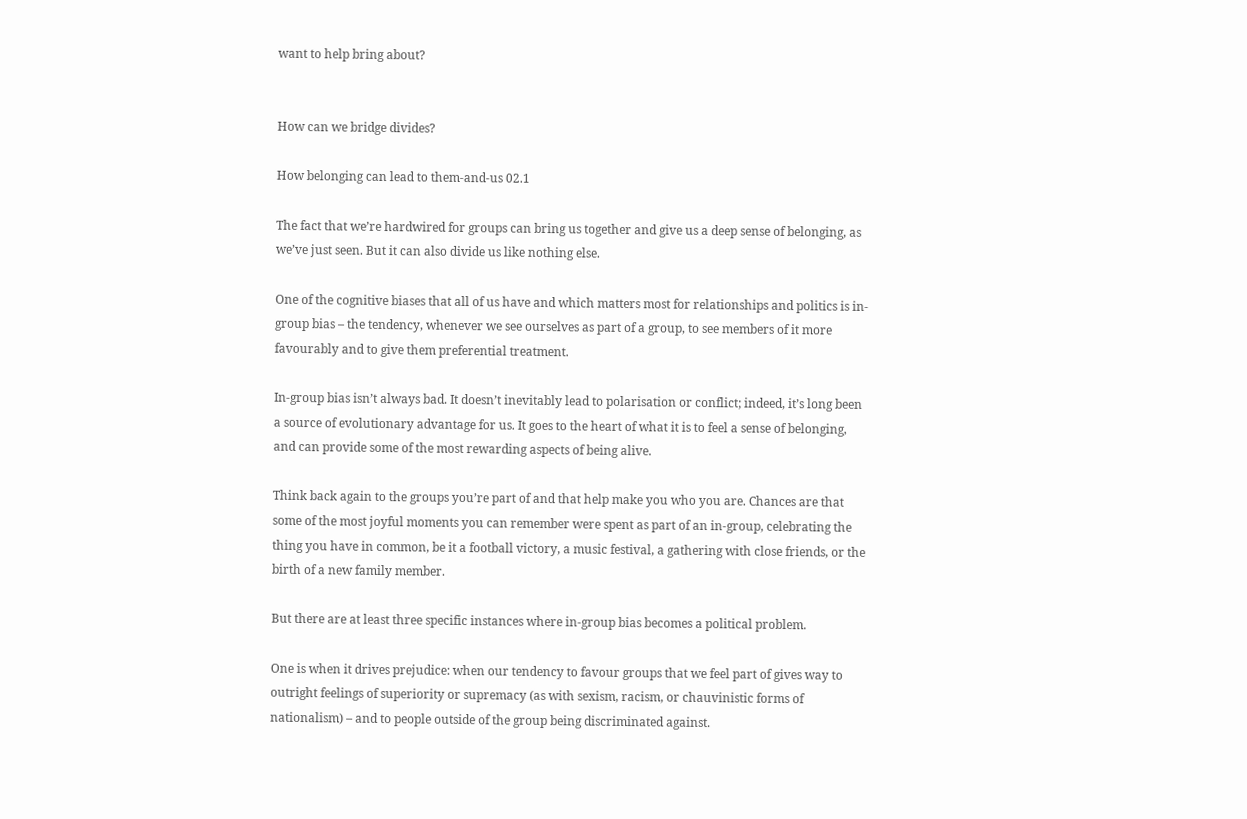want to help bring about?


How can we bridge divides?

How belonging can lead to them-and-us 02.1

The fact that we’re hardwired for groups can bring us together and give us a deep sense of belonging, as we’ve just seen. But it can also divide us like nothing else.

One of the cognitive biases that all of us have and which matters most for relationships and politics is in-group bias – the tendency, whenever we see ourselves as part of a group, to see members of it more favourably and to give them preferential treatment.

In-group bias isn’t always bad. It doesn’t inevitably lead to polarisation or conflict; indeed, it’s long been a source of evolutionary advantage for us. It goes to the heart of what it is to feel a sense of belonging, and can provide some of the most rewarding aspects of being alive.

Think back again to the groups you’re part of and that help make you who you are. Chances are that some of the most joyful moments you can remember were spent as part of an in-group, celebrating the thing you have in common, be it a football victory, a music festival, a gathering with close friends, or the birth of a new family member.

But there are at least three specific instances where in-group bias becomes a political problem.

One is when it drives prejudice: when our tendency to favour groups that we feel part of gives way to outright feelings of superiority or supremacy (as with sexism, racism, or chauvinistic forms of nationalism) – and to people outside of the group being discriminated against.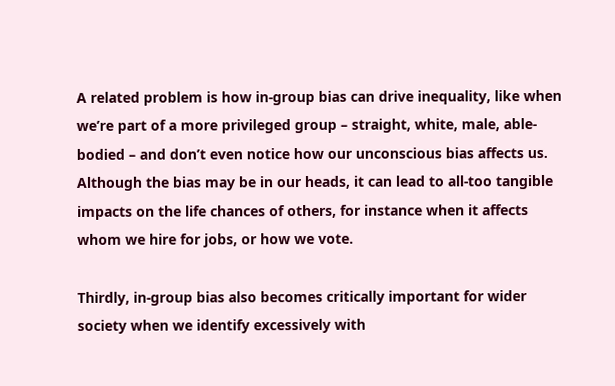A related problem is how in-group bias can drive inequality, like when we’re part of a more privileged group – straight, white, male, able-bodied – and don’t even notice how our unconscious bias affects us. Although the bias may be in our heads, it can lead to all-too tangible impacts on the life chances of others, for instance when it affects whom we hire for jobs, or how we vote.

Thirdly, in-group bias also becomes critically important for wider society when we identify excessively with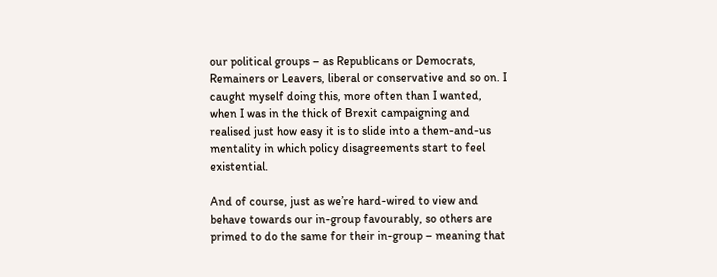our political groups – as Republicans or Democrats, Remainers or Leavers, liberal or conservative and so on. I caught myself doing this, more often than I wanted, when I was in the thick of Brexit campaigning and realised just how easy it is to slide into a them-and-us mentality in which policy disagreements start to feel existential.

And of course, just as we’re hard-wired to view and behave towards our in-group favourably, so others are primed to do the same for their in-group – meaning that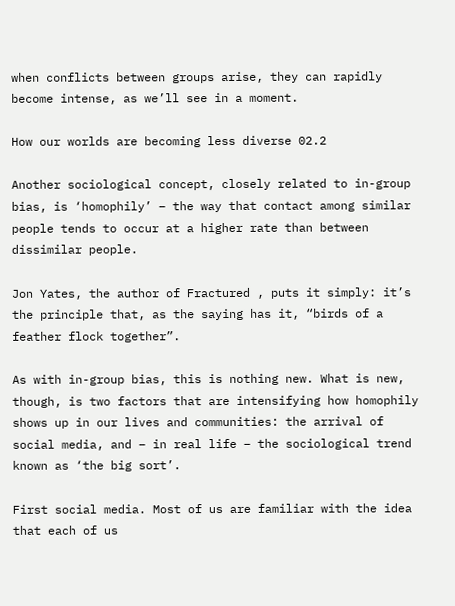when conflicts between groups arise, they can rapidly become intense, as we’ll see in a moment.

How our worlds are becoming less diverse 02.2

Another sociological concept, closely related to in-group bias, is ‘homophily’ – the way that contact among similar people tends to occur at a higher rate than between dissimilar people.

Jon Yates, the author of Fractured , puts it simply: it’s the principle that, as the saying has it, “birds of a feather flock together”.

As with in-group bias, this is nothing new. What is new, though, is two factors that are intensifying how homophily shows up in our lives and communities: the arrival of social media, and – in real life – the sociological trend known as ‘the big sort’.

First social media. Most of us are familiar with the idea that each of us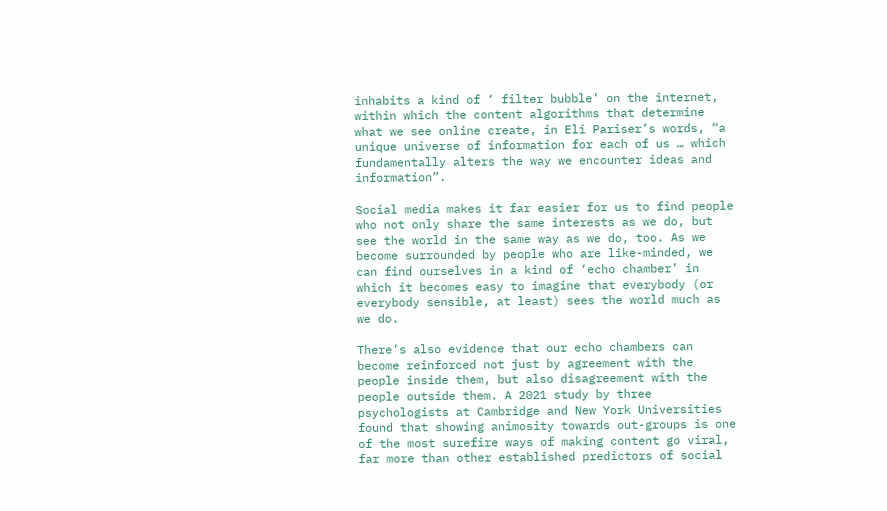inhabits a kind of ‘ filter bubble’ on the internet, within which the content algorithms that determine what we see online create, in Eli Pariser’s words, “a unique universe of information for each of us … which fundamentally alters the way we encounter ideas and information”.

Social media makes it far easier for us to find people who not only share the same interests as we do, but see the world in the same way as we do, too. As we become surrounded by people who are like-minded, we can find ourselves in a kind of ‘echo chamber’ in which it becomes easy to imagine that everybody (or everybody sensible, at least) sees the world much as we do.

There’s also evidence that our echo chambers can become reinforced not just by agreement with the people inside them, but also disagreement with the people outside them. A 2021 study by three psychologists at Cambridge and New York Universities found that showing animosity towards out-groups is one of the most surefire ways of making content go viral, far more than other established predictors of social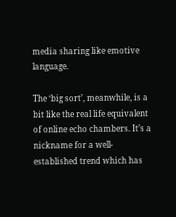media sharing like emotive language.

The ‘big sort’, meanwhile, is a bit like the real life equivalent of online echo chambers. It’s a nickname for a well-established trend which has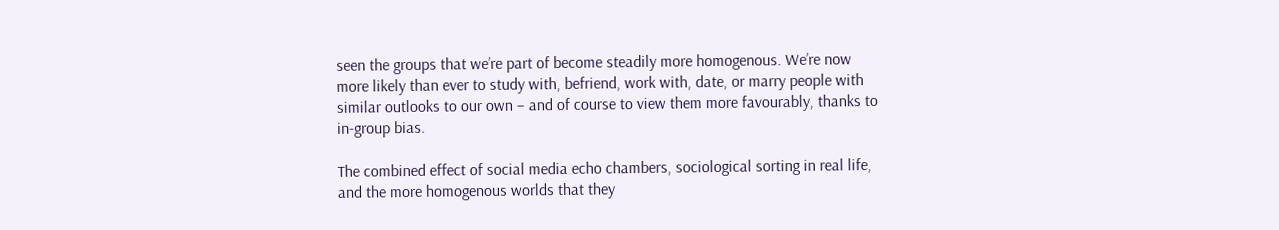seen the groups that we’re part of become steadily more homogenous. We’re now more likely than ever to study with, befriend, work with, date, or marry people with similar outlooks to our own – and of course to view them more favourably, thanks to in-group bias.

The combined effect of social media echo chambers, sociological sorting in real life, and the more homogenous worlds that they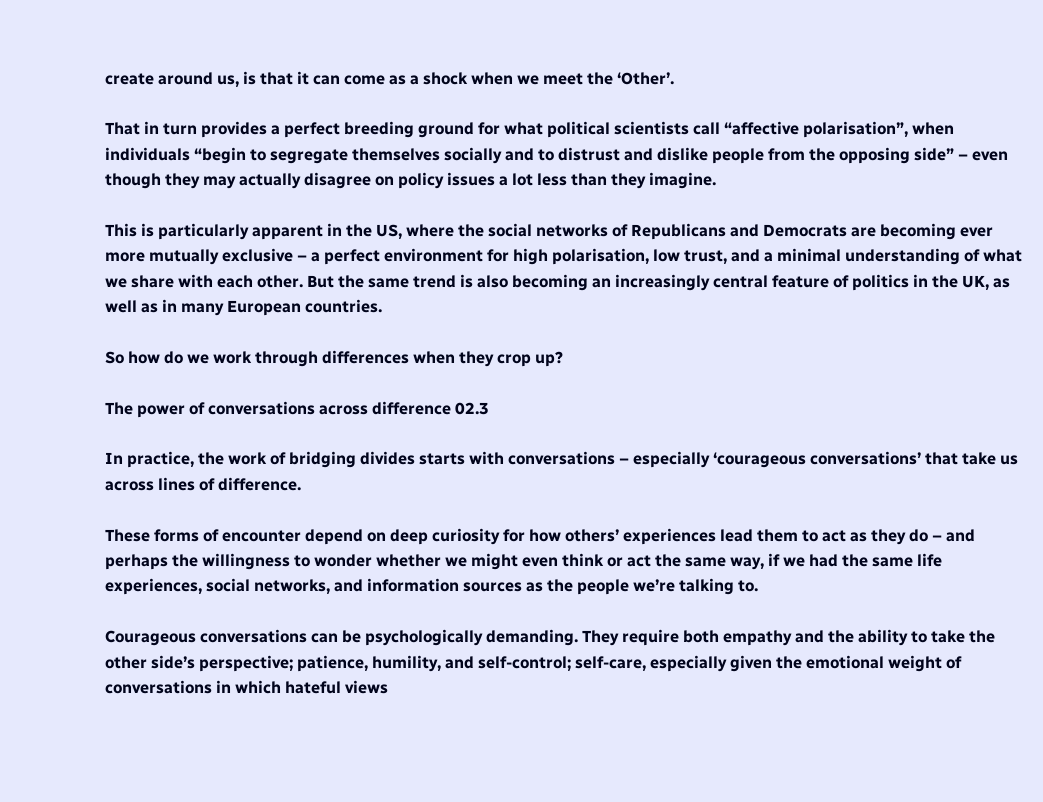create around us, is that it can come as a shock when we meet the ‘Other’.

That in turn provides a perfect breeding ground for what political scientists call “affective polarisation”, when individuals “begin to segregate themselves socially and to distrust and dislike people from the opposing side” – even though they may actually disagree on policy issues a lot less than they imagine.

This is particularly apparent in the US, where the social networks of Republicans and Democrats are becoming ever more mutually exclusive – a perfect environment for high polarisation, low trust, and a minimal understanding of what we share with each other. But the same trend is also becoming an increasingly central feature of politics in the UK, as well as in many European countries.

So how do we work through differences when they crop up?

The power of conversations across difference 02.3

In practice, the work of bridging divides starts with conversations – especially ‘courageous conversations’ that take us across lines of difference.

These forms of encounter depend on deep curiosity for how others’ experiences lead them to act as they do – and perhaps the willingness to wonder whether we might even think or act the same way, if we had the same life experiences, social networks, and information sources as the people we’re talking to.

Courageous conversations can be psychologically demanding. They require both empathy and the ability to take the other side’s perspective; patience, humility, and self-control; self-care, especially given the emotional weight of conversations in which hateful views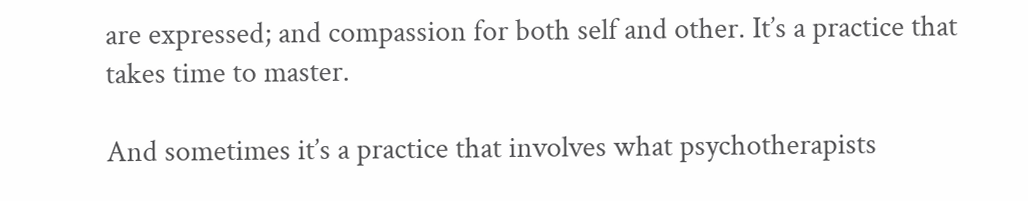are expressed; and compassion for both self and other. It’s a practice that takes time to master.

And sometimes it’s a practice that involves what psychotherapists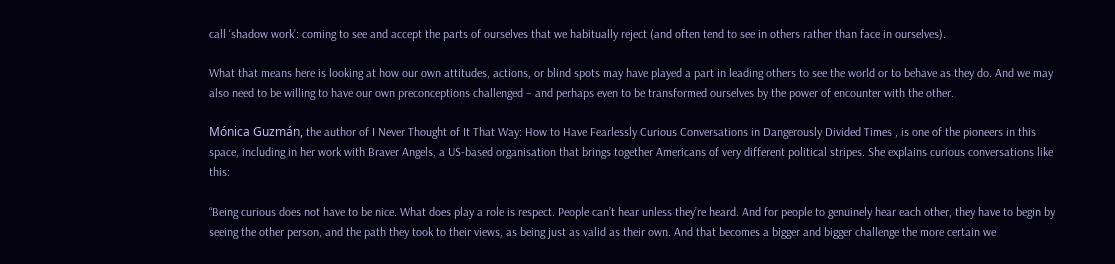call ‘shadow work’: coming to see and accept the parts of ourselves that we habitually reject (and often tend to see in others rather than face in ourselves).

What that means here is looking at how our own attitudes, actions, or blind spots may have played a part in leading others to see the world or to behave as they do. And we may also need to be willing to have our own preconceptions challenged – and perhaps even to be transformed ourselves by the power of encounter with the other.

Mónica Guzmán, the author of I Never Thought of It That Way: How to Have Fearlessly Curious Conversations in Dangerously Divided Times , is one of the pioneers in this space, including in her work with Braver Angels, a US-based organisation that brings together Americans of very different political stripes. She explains curious conversations like this:

“Being curious does not have to be nice. What does play a role is respect. People can’t hear unless they’re heard. And for people to genuinely hear each other, they have to begin by seeing the other person, and the path they took to their views, as being just as valid as their own. And that becomes a bigger and bigger challenge the more certain we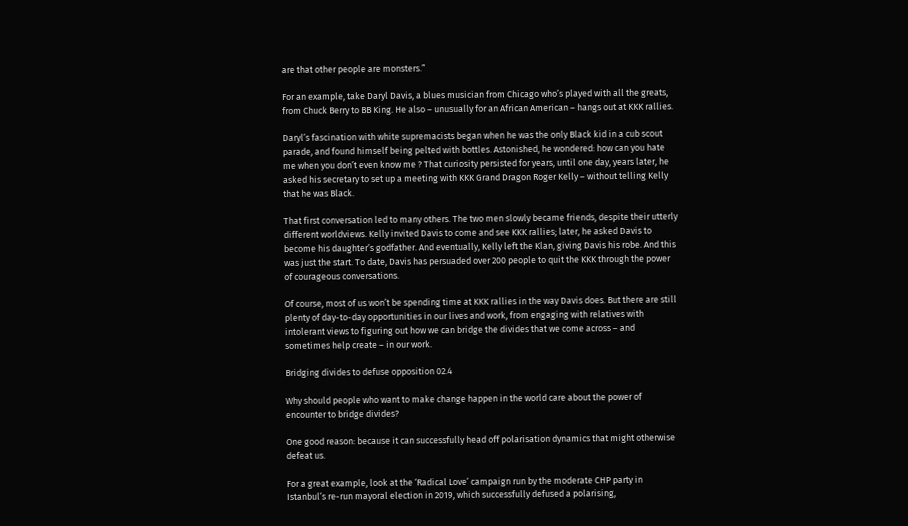are that other people are monsters.”

For an example, take Daryl Davis, a blues musician from Chicago who’s played with all the greats, from Chuck Berry to BB King. He also – unusually for an African American – hangs out at KKK rallies.

Daryl’s fascination with white supremacists began when he was the only Black kid in a cub scout parade, and found himself being pelted with bottles. Astonished, he wondered: how can you hate me when you don’t even know me ? That curiosity persisted for years, until one day, years later, he asked his secretary to set up a meeting with KKK Grand Dragon Roger Kelly – without telling Kelly that he was Black.

That first conversation led to many others. The two men slowly became friends, despite their utterly different worldviews. Kelly invited Davis to come and see KKK rallies; later, he asked Davis to become his daughter’s godfather. And eventually, Kelly left the Klan, giving Davis his robe. And this was just the start. To date, Davis has persuaded over 200 people to quit the KKK through the power of courageous conversations.

Of course, most of us won’t be spending time at KKK rallies in the way Davis does. But there are still plenty of day-to-day opportunities in our lives and work, from engaging with relatives with intolerant views to figuring out how we can bridge the divides that we come across – and sometimes help create – in our work.

Bridging divides to defuse opposition 02.4

Why should people who want to make change happen in the world care about the power of encounter to bridge divides?

One good reason: because it can successfully head off polarisation dynamics that might otherwise defeat us.

For a great example, look at the ‘Radical Love’ campaign run by the moderate CHP party in Istanbul’s re-run mayoral election in 2019, which successfully defused a polarising,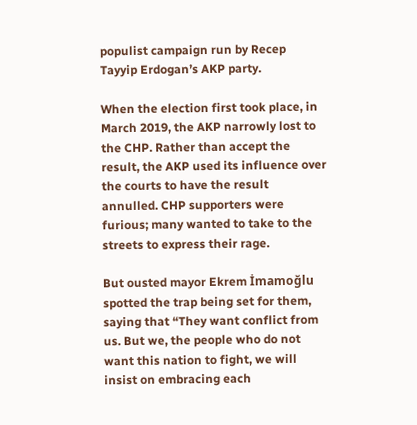populist campaign run by Recep Tayyip Erdogan’s AKP party.

When the election first took place, in March 2019, the AKP narrowly lost to the CHP. Rather than accept the result, the AKP used its influence over the courts to have the result annulled. CHP supporters were furious; many wanted to take to the streets to express their rage.

But ousted mayor Ekrem İmamoğlu spotted the trap being set for them, saying that “They want conflict from us. But we, the people who do not want this nation to fight, we will insist on embracing each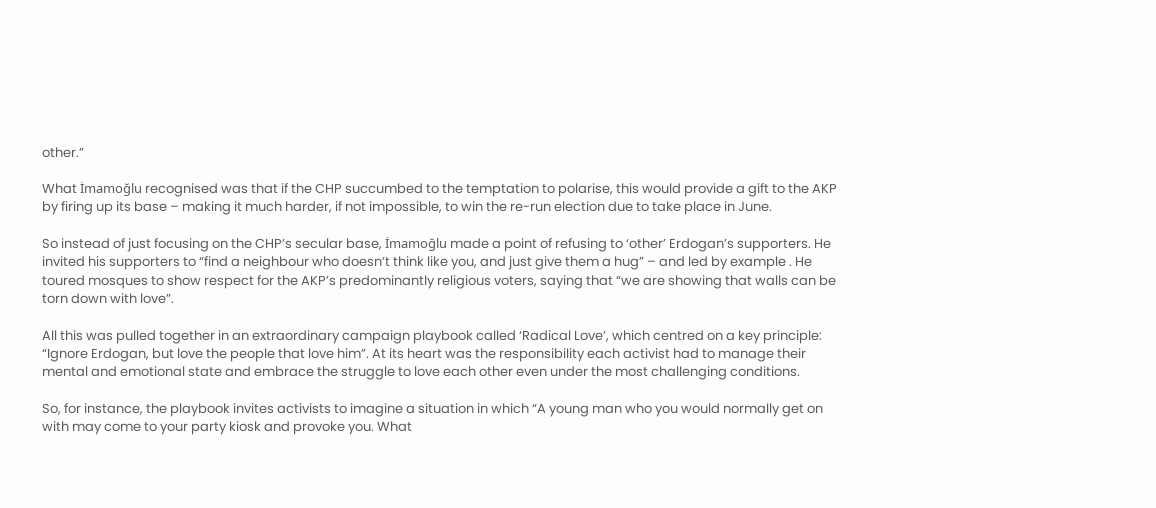other.”

What İmamoğlu recognised was that if the CHP succumbed to the temptation to polarise, this would provide a gift to the AKP by firing up its base – making it much harder, if not impossible, to win the re-run election due to take place in June.

So instead of just focusing on the CHP’s secular base, İmamoğlu made a point of refusing to ‘other’ Erdogan’s supporters. He invited his supporters to “find a neighbour who doesn’t think like you, and just give them a hug” – and led by example . He toured mosques to show respect for the AKP’s predominantly religious voters, saying that “we are showing that walls can be torn down with love”.

All this was pulled together in an extraordinary campaign playbook called ‘Radical Love’, which centred on a key principle: “Ignore Erdogan, but love the people that love him”. At its heart was the responsibility each activist had to manage their mental and emotional state and embrace the struggle to love each other even under the most challenging conditions.

So, for instance, the playbook invites activists to imagine a situation in which “A young man who you would normally get on with may come to your party kiosk and provoke you. What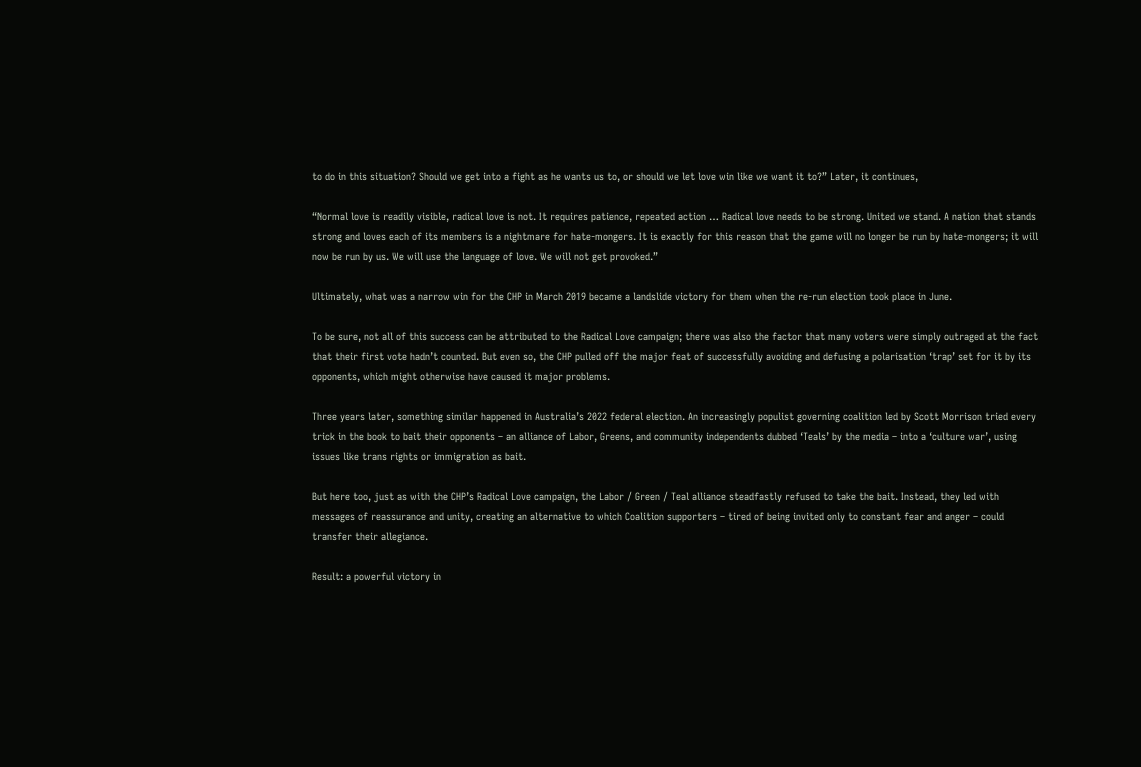to do in this situation? Should we get into a fight as he wants us to, or should we let love win like we want it to?” Later, it continues,

“Normal love is readily visible, radical love is not. It requires patience, repeated action … Radical love needs to be strong. United we stand. A nation that stands strong and loves each of its members is a nightmare for hate-mongers. It is exactly for this reason that the game will no longer be run by hate-mongers; it will now be run by us. We will use the language of love. We will not get provoked.”

Ultimately, what was a narrow win for the CHP in March 2019 became a landslide victory for them when the re-run election took place in June.

To be sure, not all of this success can be attributed to the Radical Love campaign; there was also the factor that many voters were simply outraged at the fact that their first vote hadn’t counted. But even so, the CHP pulled off the major feat of successfully avoiding and defusing a polarisation ‘trap’ set for it by its opponents, which might otherwise have caused it major problems.

Three years later, something similar happened in Australia’s 2022 federal election. An increasingly populist governing coalition led by Scott Morrison tried every trick in the book to bait their opponents – an alliance of Labor, Greens, and community independents dubbed ‘Teals’ by the media – into a ‘culture war’, using issues like trans rights or immigration as bait.

But here too, just as with the CHP’s Radical Love campaign, the Labor / Green / Teal alliance steadfastly refused to take the bait. Instead, they led with messages of reassurance and unity, creating an alternative to which Coalition supporters – tired of being invited only to constant fear and anger – could transfer their allegiance.

Result: a powerful victory in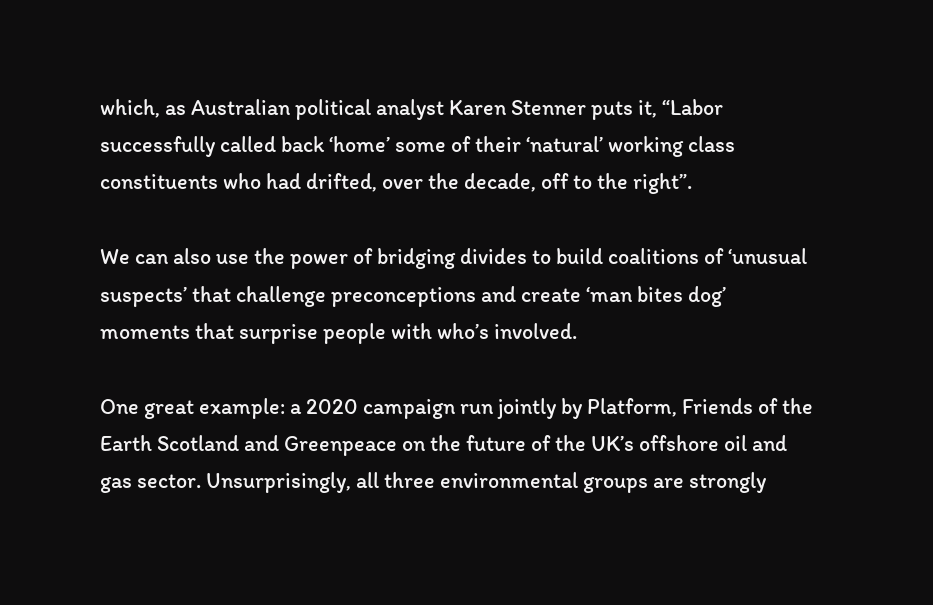which, as Australian political analyst Karen Stenner puts it, “Labor successfully called back ‘home’ some of their ‘natural’ working class constituents who had drifted, over the decade, off to the right”.

We can also use the power of bridging divides to build coalitions of ‘unusual suspects’ that challenge preconceptions and create ‘man bites dog’ moments that surprise people with who’s involved.

One great example: a 2020 campaign run jointly by Platform, Friends of the Earth Scotland and Greenpeace on the future of the UK’s offshore oil and gas sector. Unsurprisingly, all three environmental groups are strongly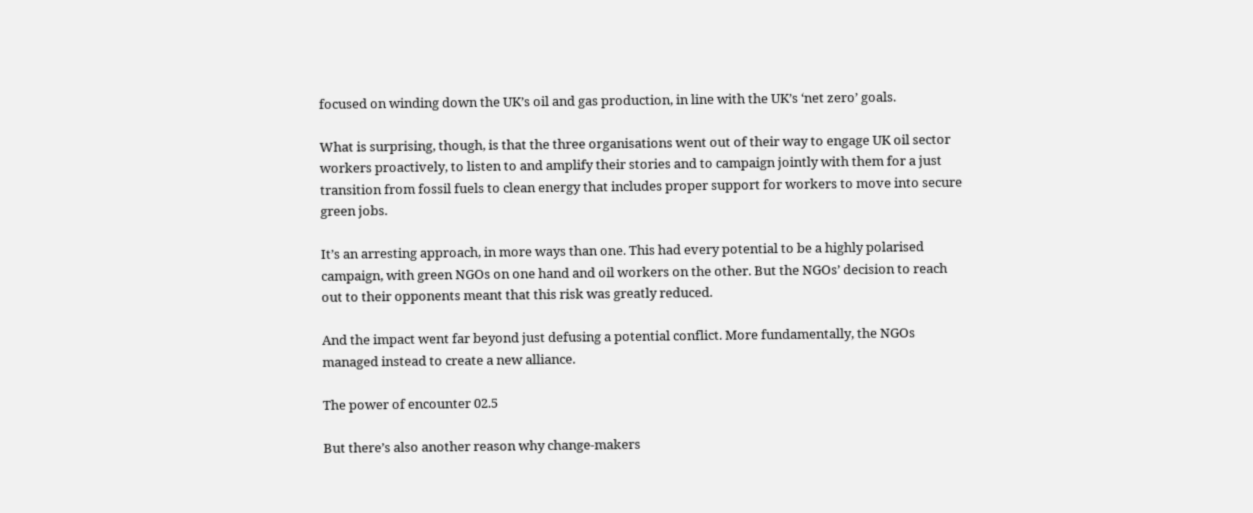focused on winding down the UK’s oil and gas production, in line with the UK’s ‘net zero’ goals.

What is surprising, though, is that the three organisations went out of their way to engage UK oil sector workers proactively, to listen to and amplify their stories and to campaign jointly with them for a just transition from fossil fuels to clean energy that includes proper support for workers to move into secure green jobs.

It’s an arresting approach, in more ways than one. This had every potential to be a highly polarised campaign, with green NGOs on one hand and oil workers on the other. But the NGOs’ decision to reach out to their opponents meant that this risk was greatly reduced.

And the impact went far beyond just defusing a potential conflict. More fundamentally, the NGOs managed instead to create a new alliance.

The power of encounter 02.5

But there’s also another reason why change-makers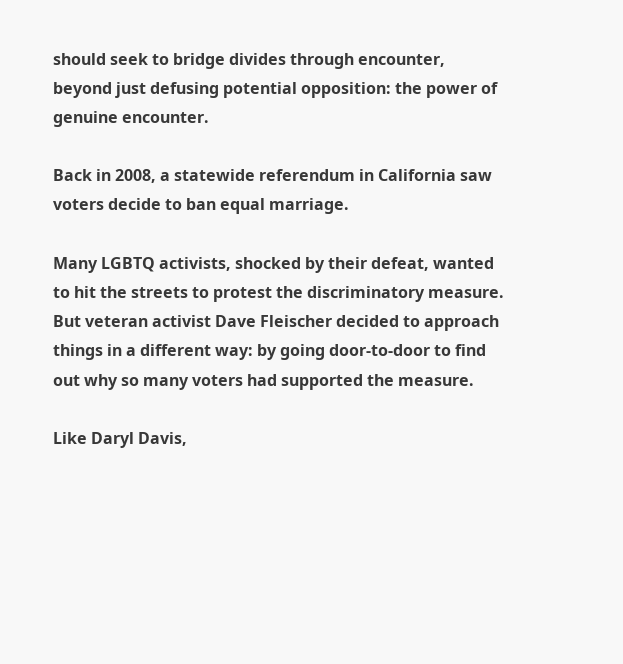should seek to bridge divides through encounter, beyond just defusing potential opposition: the power of genuine encounter.

Back in 2008, a statewide referendum in California saw voters decide to ban equal marriage.

Many LGBTQ activists, shocked by their defeat, wanted to hit the streets to protest the discriminatory measure. But veteran activist Dave Fleischer decided to approach things in a different way: by going door-to-door to find out why so many voters had supported the measure.

Like Daryl Davis,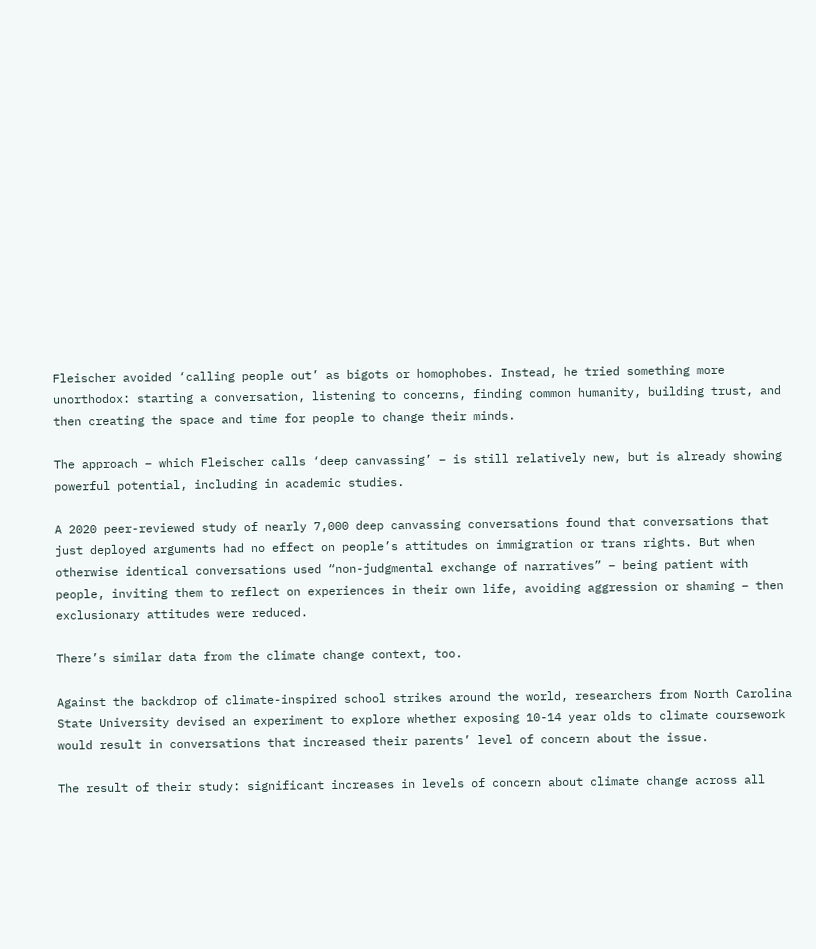Fleischer avoided ‘calling people out’ as bigots or homophobes. Instead, he tried something more unorthodox: starting a conversation, listening to concerns, finding common humanity, building trust, and then creating the space and time for people to change their minds.

The approach – which Fleischer calls ‘deep canvassing’ – is still relatively new, but is already showing powerful potential, including in academic studies.

A 2020 peer-reviewed study of nearly 7,000 deep canvassing conversations found that conversations that just deployed arguments had no effect on people’s attitudes on immigration or trans rights. But when otherwise identical conversations used “non-judgmental exchange of narratives” – being patient with people, inviting them to reflect on experiences in their own life, avoiding aggression or shaming – then exclusionary attitudes were reduced.

There’s similar data from the climate change context, too.

Against the backdrop of climate-inspired school strikes around the world, researchers from North Carolina State University devised an experiment to explore whether exposing 10-14 year olds to climate coursework would result in conversations that increased their parents’ level of concern about the issue.

The result of their study: significant increases in levels of concern about climate change across all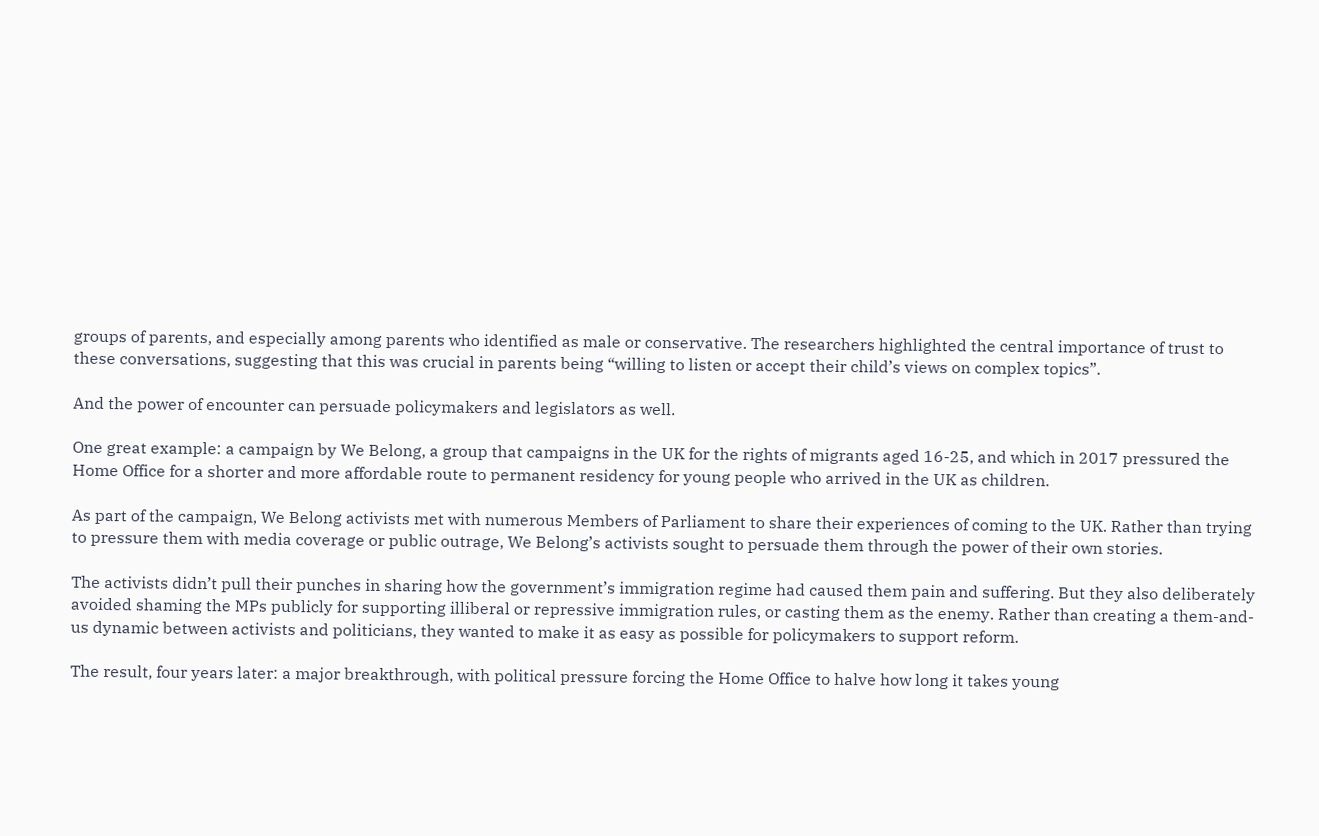groups of parents, and especially among parents who identified as male or conservative. The researchers highlighted the central importance of trust to these conversations, suggesting that this was crucial in parents being “willing to listen or accept their child’s views on complex topics”.

And the power of encounter can persuade policymakers and legislators as well.

One great example: a campaign by We Belong, a group that campaigns in the UK for the rights of migrants aged 16-25, and which in 2017 pressured the Home Office for a shorter and more affordable route to permanent residency for young people who arrived in the UK as children.

As part of the campaign, We Belong activists met with numerous Members of Parliament to share their experiences of coming to the UK. Rather than trying to pressure them with media coverage or public outrage, We Belong’s activists sought to persuade them through the power of their own stories.

The activists didn’t pull their punches in sharing how the government’s immigration regime had caused them pain and suffering. But they also deliberately avoided shaming the MPs publicly for supporting illiberal or repressive immigration rules, or casting them as the enemy. Rather than creating a them-and-us dynamic between activists and politicians, they wanted to make it as easy as possible for policymakers to support reform.

The result, four years later: a major breakthrough, with political pressure forcing the Home Office to halve how long it takes young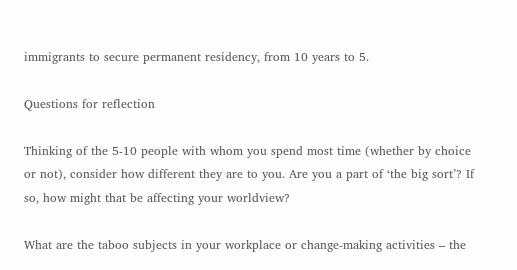immigrants to secure permanent residency, from 10 years to 5.

Questions for reflection

Thinking of the 5-10 people with whom you spend most time (whether by choice or not), consider how different they are to you. Are you a part of ‘the big sort’? If so, how might that be affecting your worldview?

What are the taboo subjects in your workplace or change-making activities – the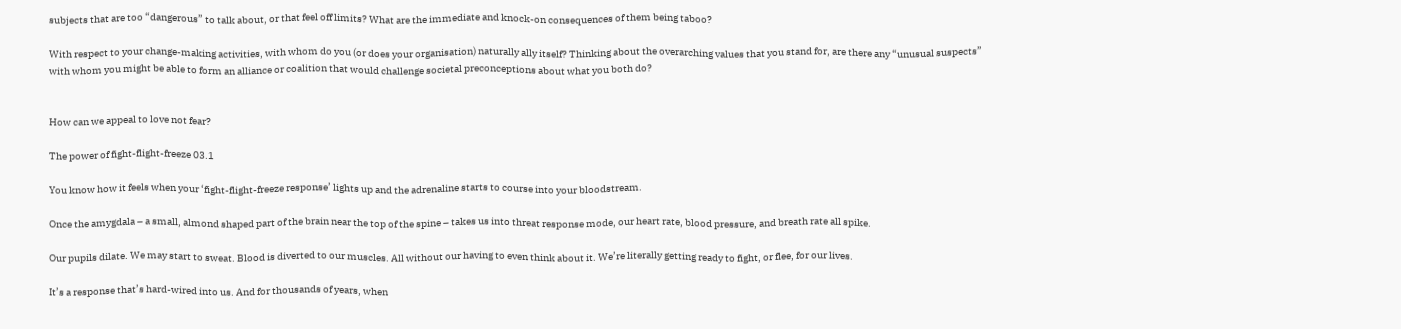subjects that are too “dangerous” to talk about, or that feel off limits? What are the immediate and knock-on consequences of them being taboo?

With respect to your change-making activities, with whom do you (or does your organisation) naturally ally itself? Thinking about the overarching values that you stand for, are there any “unusual suspects” with whom you might be able to form an alliance or coalition that would challenge societal preconceptions about what you both do?


How can we appeal to love not fear?

The power of fight-flight-freeze 03.1

You know how it feels when your ‘fight-flight-freeze response’ lights up and the adrenaline starts to course into your bloodstream.

Once the amygdala – a small, almond shaped part of the brain near the top of the spine – takes us into threat response mode, our heart rate, blood pressure, and breath rate all spike.

Our pupils dilate. We may start to sweat. Blood is diverted to our muscles. All without our having to even think about it. We’re literally getting ready to fight, or flee, for our lives.

It’s a response that’s hard-wired into us. And for thousands of years, when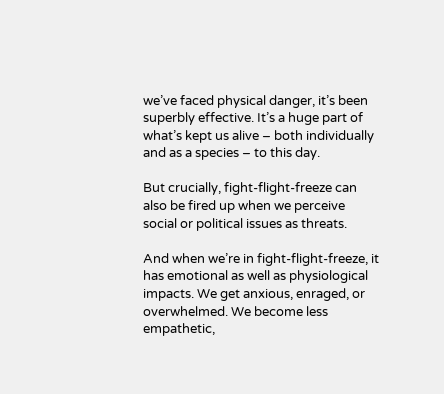we’ve faced physical danger, it’s been superbly effective. It’s a huge part of what’s kept us alive – both individually and as a species – to this day.

But crucially, fight-flight-freeze can also be fired up when we perceive social or political issues as threats.

And when we’re in fight-flight-freeze, it has emotional as well as physiological impacts. We get anxious, enraged, or overwhelmed. We become less empathetic,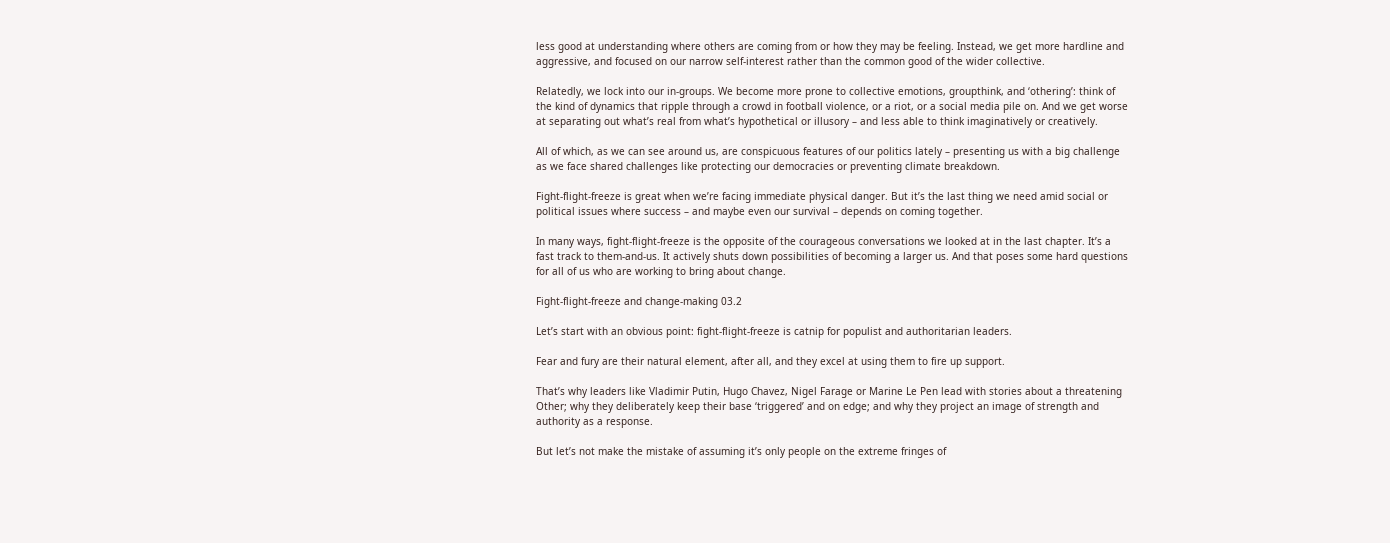less good at understanding where others are coming from or how they may be feeling. Instead, we get more hardline and aggressive, and focused on our narrow self-interest rather than the common good of the wider collective.

Relatedly, we lock into our in-groups. We become more prone to collective emotions, groupthink, and ‘othering’: think of the kind of dynamics that ripple through a crowd in football violence, or a riot, or a social media pile on. And we get worse at separating out what’s real from what’s hypothetical or illusory – and less able to think imaginatively or creatively.

All of which, as we can see around us, are conspicuous features of our politics lately – presenting us with a big challenge as we face shared challenges like protecting our democracies or preventing climate breakdown.

Fight-flight-freeze is great when we’re facing immediate physical danger. But it’s the last thing we need amid social or political issues where success – and maybe even our survival – depends on coming together.

In many ways, fight-flight-freeze is the opposite of the courageous conversations we looked at in the last chapter. It’s a fast track to them-and-us. It actively shuts down possibilities of becoming a larger us. And that poses some hard questions for all of us who are working to bring about change.

Fight-flight-freeze and change-making 03.2

Let’s start with an obvious point: fight-flight-freeze is catnip for populist and authoritarian leaders.

Fear and fury are their natural element, after all, and they excel at using them to fire up support.

That’s why leaders like Vladimir Putin, Hugo Chavez, Nigel Farage or Marine Le Pen lead with stories about a threatening Other; why they deliberately keep their base ‘triggered’ and on edge; and why they project an image of strength and authority as a response.

But let’s not make the mistake of assuming it’s only people on the extreme fringes of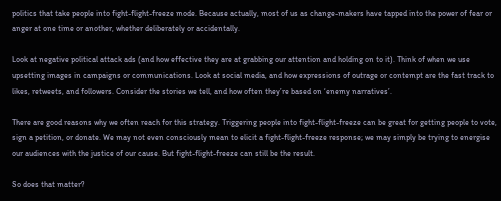politics that take people into fight-flight-freeze mode. Because actually, most of us as change-makers have tapped into the power of fear or anger at one time or another, whether deliberately or accidentally.

Look at negative political attack ads (and how effective they are at grabbing our attention and holding on to it). Think of when we use upsetting images in campaigns or communications. Look at social media, and how expressions of outrage or contempt are the fast track to likes, retweets, and followers. Consider the stories we tell, and how often they’re based on ‘enemy narratives’.

There are good reasons why we often reach for this strategy. Triggering people into fight-flight-freeze can be great for getting people to vote, sign a petition, or donate. We may not even consciously mean to elicit a fight-flight-freeze response; we may simply be trying to energise our audiences with the justice of our cause. But fight-flight-freeze can still be the result.

So does that matter?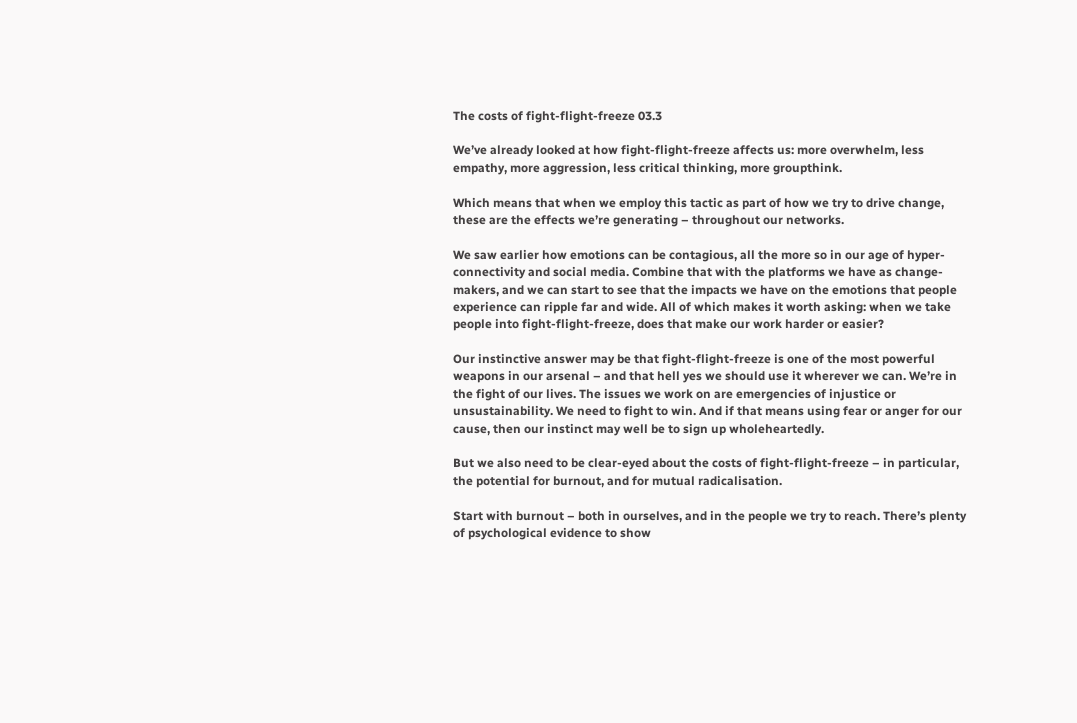The costs of fight-flight-freeze 03.3

We’ve already looked at how fight-flight-freeze affects us: more overwhelm, less empathy, more aggression, less critical thinking, more groupthink.

Which means that when we employ this tactic as part of how we try to drive change, these are the effects we’re generating – throughout our networks.

We saw earlier how emotions can be contagious, all the more so in our age of hyper-connectivity and social media. Combine that with the platforms we have as change-makers, and we can start to see that the impacts we have on the emotions that people experience can ripple far and wide. All of which makes it worth asking: when we take people into fight-flight-freeze, does that make our work harder or easier?

Our instinctive answer may be that fight-flight-freeze is one of the most powerful weapons in our arsenal – and that hell yes we should use it wherever we can. We’re in the fight of our lives. The issues we work on are emergencies of injustice or unsustainability. We need to fight to win. And if that means using fear or anger for our cause, then our instinct may well be to sign up wholeheartedly.

But we also need to be clear-eyed about the costs of fight-flight-freeze – in particular, the potential for burnout, and for mutual radicalisation.

Start with burnout – both in ourselves, and in the people we try to reach. There’s plenty of psychological evidence to show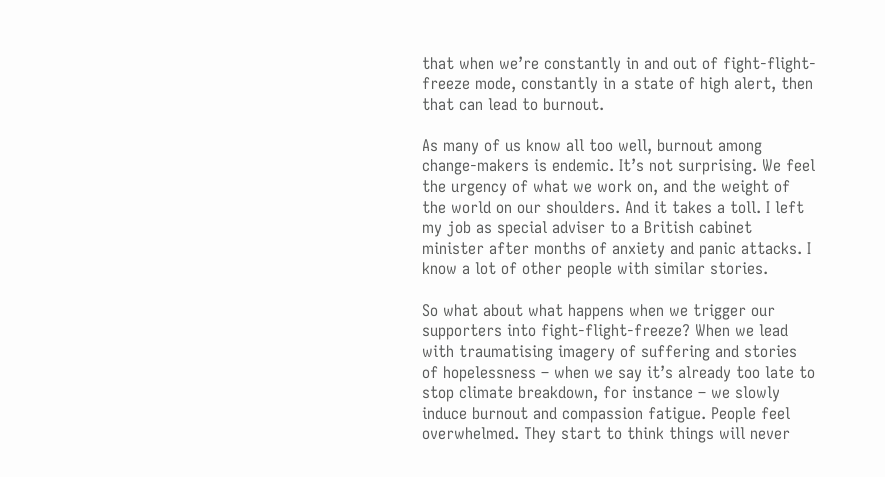that when we’re constantly in and out of fight-flight-freeze mode, constantly in a state of high alert, then that can lead to burnout.

As many of us know all too well, burnout among change-makers is endemic. It’s not surprising. We feel the urgency of what we work on, and the weight of the world on our shoulders. And it takes a toll. I left my job as special adviser to a British cabinet minister after months of anxiety and panic attacks. I know a lot of other people with similar stories.

So what about what happens when we trigger our supporters into fight-flight-freeze? When we lead with traumatising imagery of suffering and stories of hopelessness – when we say it’s already too late to stop climate breakdown, for instance – we slowly induce burnout and compassion fatigue. People feel overwhelmed. They start to think things will never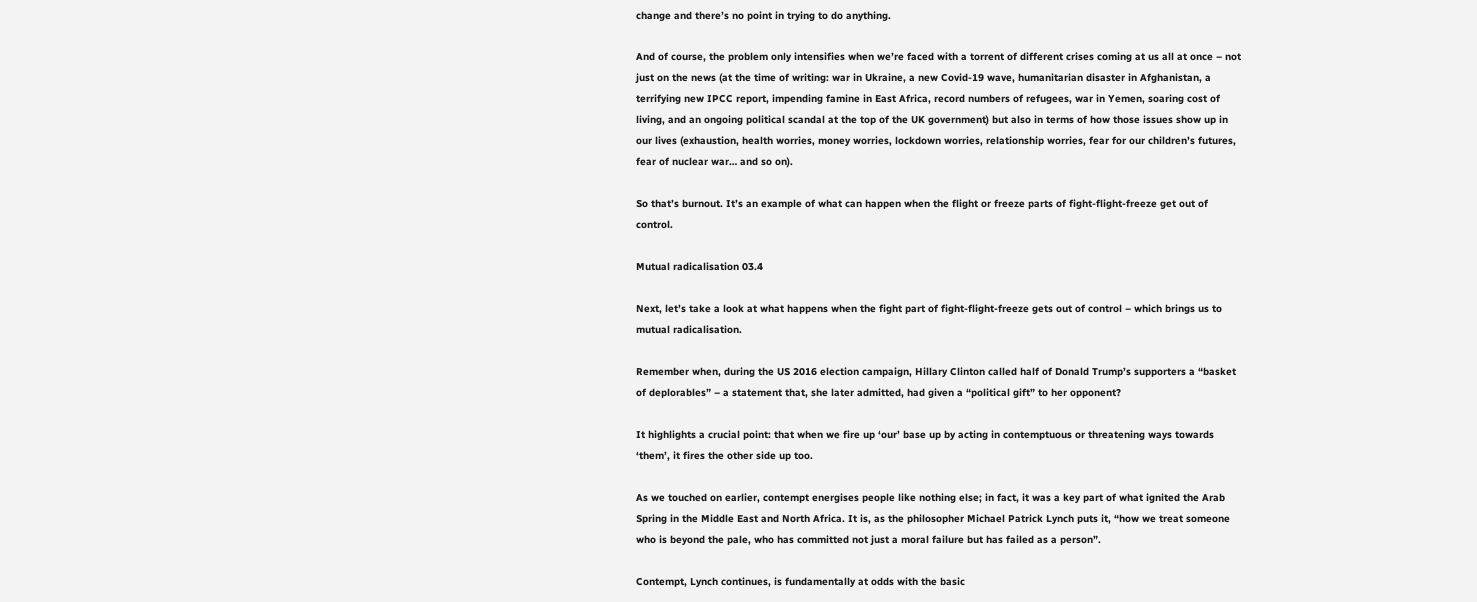change and there’s no point in trying to do anything.

And of course, the problem only intensifies when we’re faced with a torrent of different crises coming at us all at once – not just on the news (at the time of writing: war in Ukraine, a new Covid-19 wave, humanitarian disaster in Afghanistan, a terrifying new IPCC report, impending famine in East Africa, record numbers of refugees, war in Yemen, soaring cost of living, and an ongoing political scandal at the top of the UK government) but also in terms of how those issues show up in our lives (exhaustion, health worries, money worries, lockdown worries, relationship worries, fear for our children’s futures, fear of nuclear war… and so on).

So that’s burnout. It’s an example of what can happen when the flight or freeze parts of fight-flight-freeze get out of control.

Mutual radicalisation 03.4

Next, let’s take a look at what happens when the fight part of fight-flight-freeze gets out of control – which brings us to mutual radicalisation.

Remember when, during the US 2016 election campaign, Hillary Clinton called half of Donald Trump’s supporters a “basket of deplorables” – a statement that, she later admitted, had given a “political gift” to her opponent?

It highlights a crucial point: that when we fire up ‘our’ base up by acting in contemptuous or threatening ways towards ‘them’, it fires the other side up too.

As we touched on earlier, contempt energises people like nothing else; in fact, it was a key part of what ignited the Arab Spring in the Middle East and North Africa. It is, as the philosopher Michael Patrick Lynch puts it, “how we treat someone who is beyond the pale, who has committed not just a moral failure but has failed as a person”.

Contempt, Lynch continues, is fundamentally at odds with the basic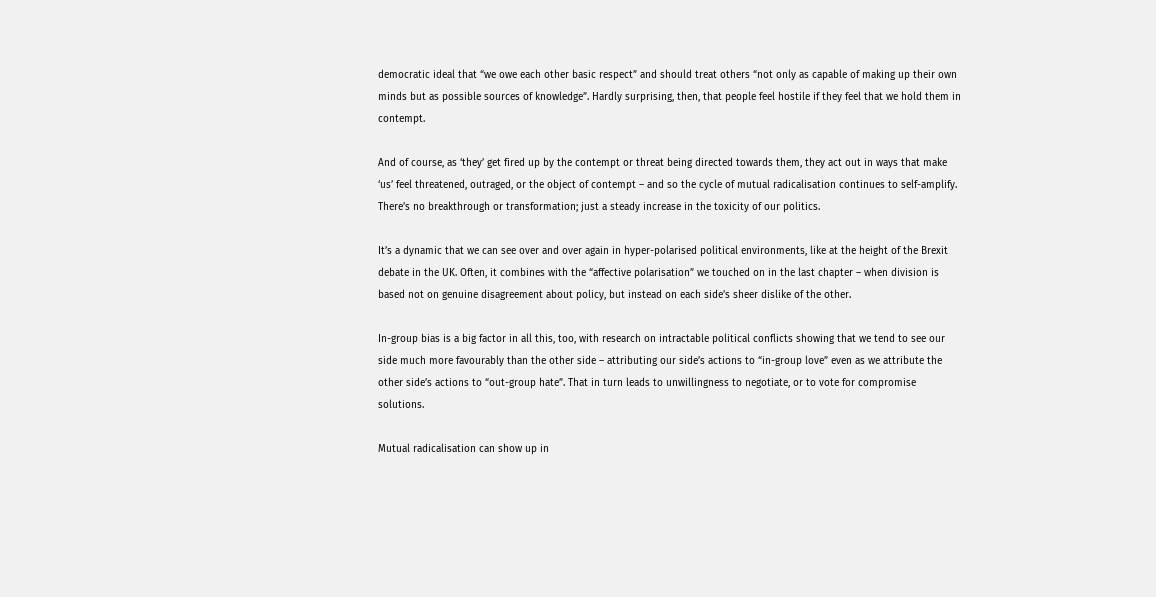democratic ideal that “we owe each other basic respect” and should treat others “not only as capable of making up their own minds but as possible sources of knowledge”. Hardly surprising, then, that people feel hostile if they feel that we hold them in contempt.

And of course, as ‘they’ get fired up by the contempt or threat being directed towards them, they act out in ways that make ‘us’ feel threatened, outraged, or the object of contempt – and so the cycle of mutual radicalisation continues to self-amplify. There’s no breakthrough or transformation; just a steady increase in the toxicity of our politics.

It’s a dynamic that we can see over and over again in hyper-polarised political environments, like at the height of the Brexit debate in the UK. Often, it combines with the “affective polarisation” we touched on in the last chapter – when division is based not on genuine disagreement about policy, but instead on each side’s sheer dislike of the other.

In-group bias is a big factor in all this, too, with research on intractable political conflicts showing that we tend to see our side much more favourably than the other side – attributing our side’s actions to “in-group love” even as we attribute the other side’s actions to “out-group hate”. That in turn leads to unwillingness to negotiate, or to vote for compromise solutions.

Mutual radicalisation can show up in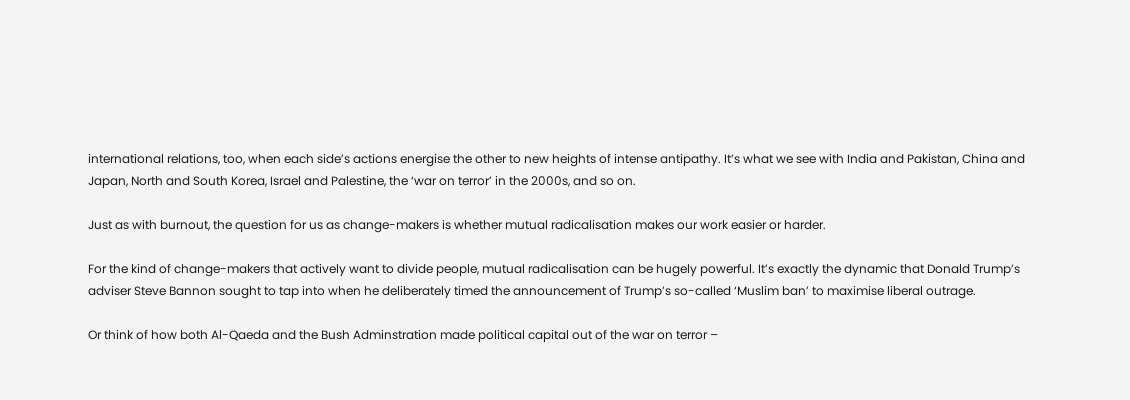international relations, too, when each side’s actions energise the other to new heights of intense antipathy. It’s what we see with India and Pakistan, China and Japan, North and South Korea, Israel and Palestine, the ‘war on terror’ in the 2000s, and so on.

Just as with burnout, the question for us as change-makers is whether mutual radicalisation makes our work easier or harder.

For the kind of change-makers that actively want to divide people, mutual radicalisation can be hugely powerful. It’s exactly the dynamic that Donald Trump’s adviser Steve Bannon sought to tap into when he deliberately timed the announcement of Trump’s so-called ‘Muslim ban’ to maximise liberal outrage.

Or think of how both Al-Qaeda and the Bush Adminstration made political capital out of the war on terror –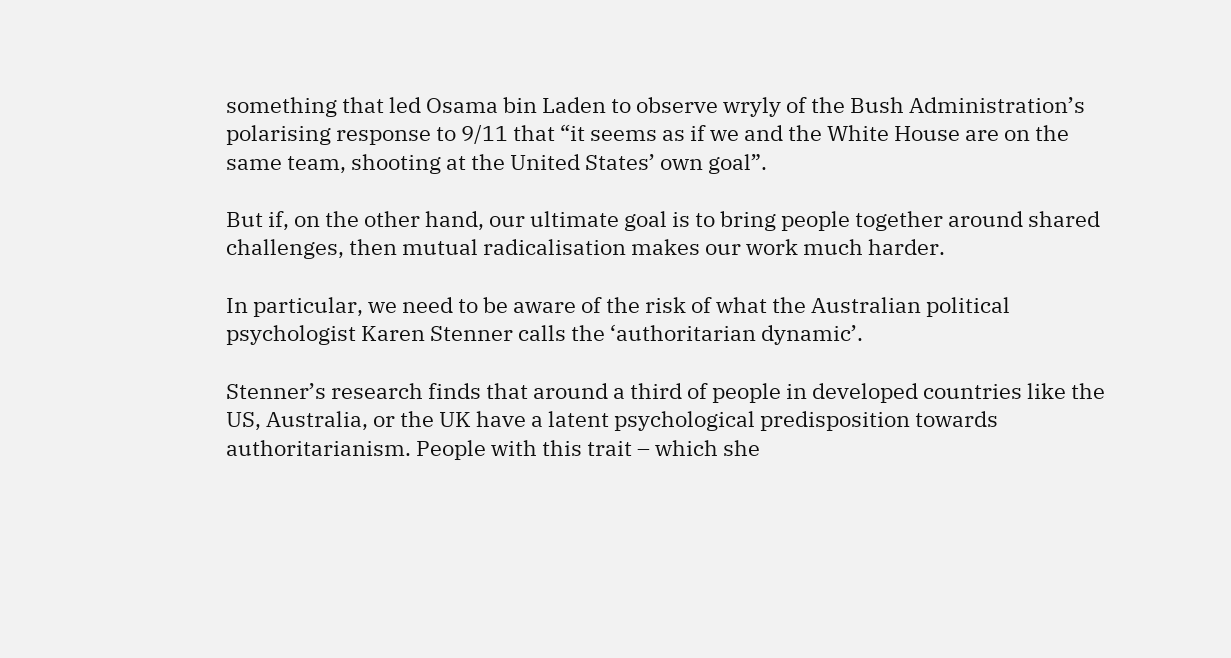something that led Osama bin Laden to observe wryly of the Bush Administration’s polarising response to 9/11 that “it seems as if we and the White House are on the same team, shooting at the United States’ own goal”.

But if, on the other hand, our ultimate goal is to bring people together around shared challenges, then mutual radicalisation makes our work much harder.

In particular, we need to be aware of the risk of what the Australian political psychologist Karen Stenner calls the ‘authoritarian dynamic’.

Stenner’s research finds that around a third of people in developed countries like the US, Australia, or the UK have a latent psychological predisposition towards authoritarianism. People with this trait – which she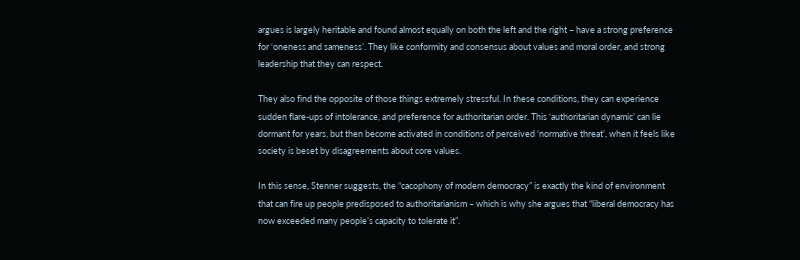argues is largely heritable and found almost equally on both the left and the right – have a strong preference for ‘oneness and sameness’. They like conformity and consensus about values and moral order, and strong leadership that they can respect.

They also find the opposite of those things extremely stressful. In these conditions, they can experience sudden flare-ups of intolerance, and preference for authoritarian order. This ‘authoritarian dynamic’ can lie dormant for years, but then become activated in conditions of perceived ‘normative threat’, when it feels like society is beset by disagreements about core values.

In this sense, Stenner suggests, the “cacophony of modern democracy” is exactly the kind of environment that can fire up people predisposed to authoritarianism – which is why she argues that “liberal democracy has now exceeded many people’s capacity to tolerate it”.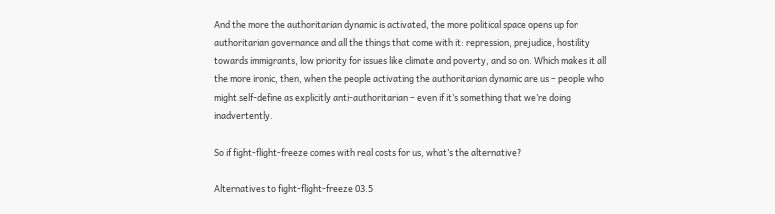And the more the authoritarian dynamic is activated, the more political space opens up for authoritarian governance and all the things that come with it: repression, prejudice, hostility towards immigrants, low priority for issues like climate and poverty, and so on. Which makes it all the more ironic, then, when the people activating the authoritarian dynamic are us – people who might self-define as explicitly anti-authoritarian – even if it’s something that we’re doing inadvertently.

So if fight-flight-freeze comes with real costs for us, what’s the alternative?

Alternatives to fight-flight-freeze 03.5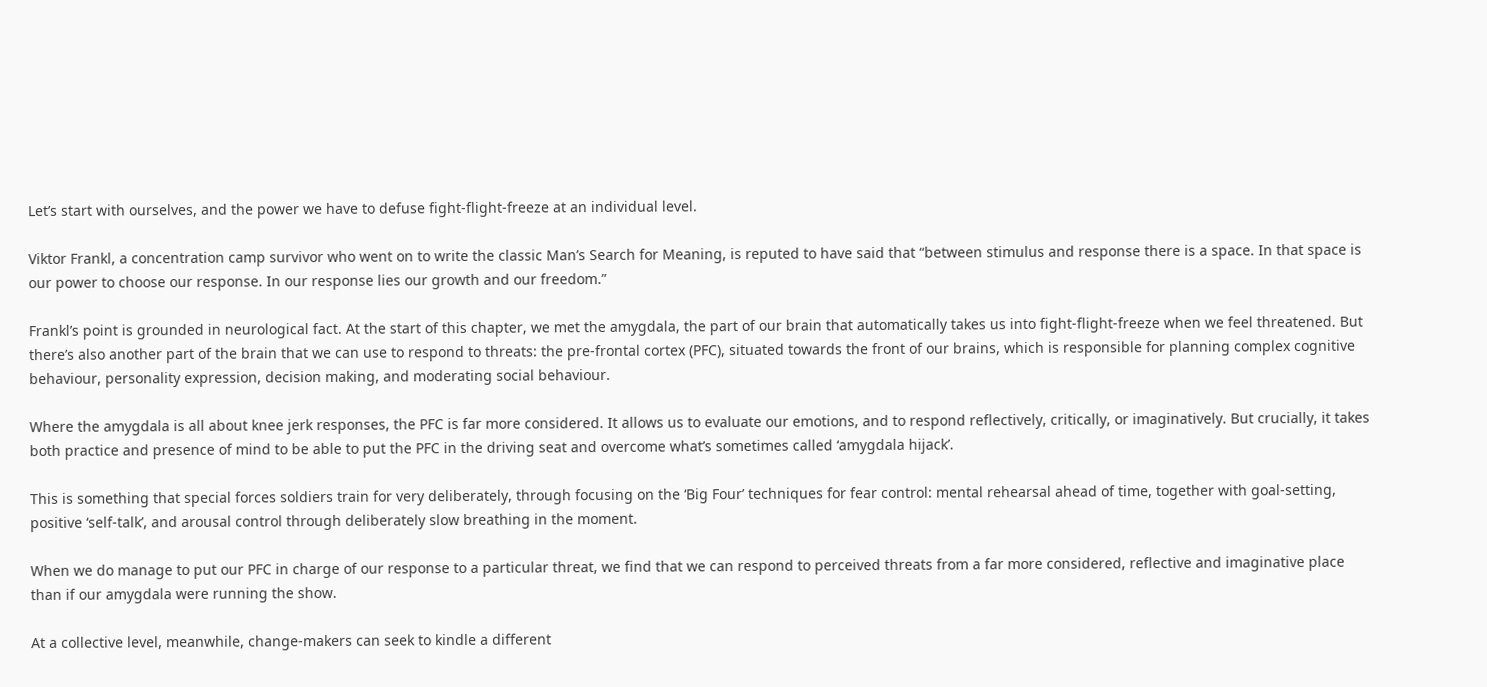Let’s start with ourselves, and the power we have to defuse fight-flight-freeze at an individual level.

Viktor Frankl, a concentration camp survivor who went on to write the classic Man’s Search for Meaning, is reputed to have said that “between stimulus and response there is a space. In that space is our power to choose our response. In our response lies our growth and our freedom.”

Frankl’s point is grounded in neurological fact. At the start of this chapter, we met the amygdala, the part of our brain that automatically takes us into fight-flight-freeze when we feel threatened. But there’s also another part of the brain that we can use to respond to threats: the pre-frontal cortex (PFC), situated towards the front of our brains, which is responsible for planning complex cognitive behaviour, personality expression, decision making, and moderating social behaviour.

Where the amygdala is all about knee jerk responses, the PFC is far more considered. It allows us to evaluate our emotions, and to respond reflectively, critically, or imaginatively. But crucially, it takes both practice and presence of mind to be able to put the PFC in the driving seat and overcome what’s sometimes called ‘amygdala hijack’.

This is something that special forces soldiers train for very deliberately, through focusing on the ‘Big Four’ techniques for fear control: mental rehearsal ahead of time, together with goal-setting, positive ‘self-talk’, and arousal control through deliberately slow breathing in the moment.

When we do manage to put our PFC in charge of our response to a particular threat, we find that we can respond to perceived threats from a far more considered, reflective and imaginative place than if our amygdala were running the show.

At a collective level, meanwhile, change-makers can seek to kindle a different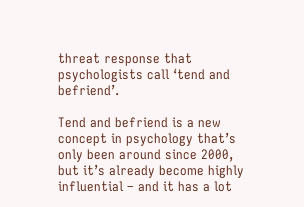threat response that psychologists call ‘tend and befriend’.

Tend and befriend is a new concept in psychology that’s only been around since 2000, but it’s already become highly influential – and it has a lot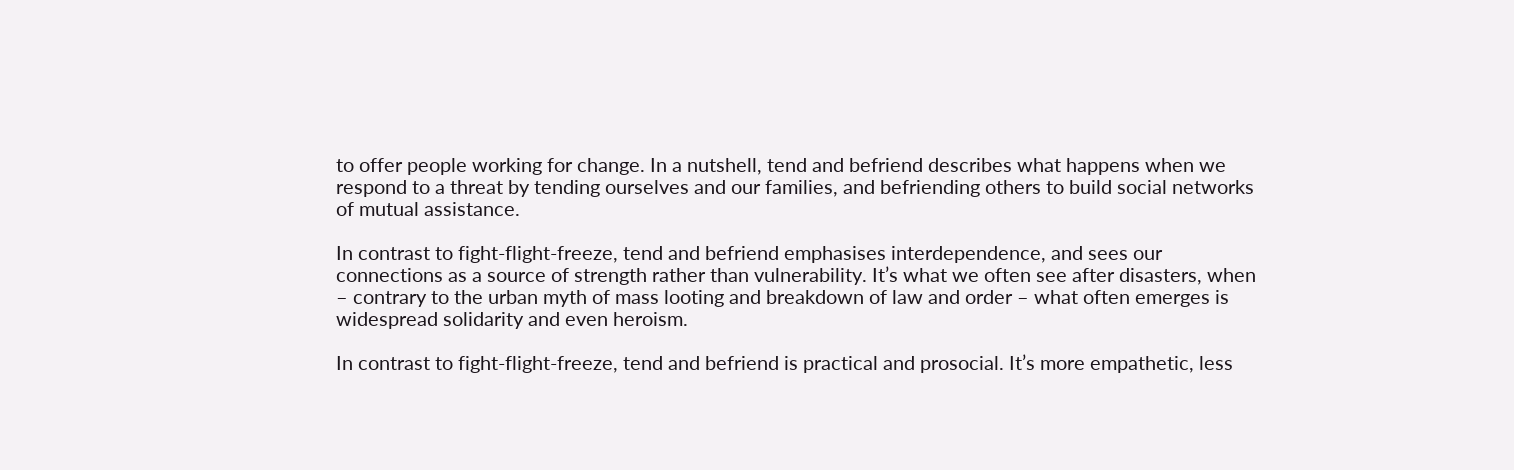to offer people working for change. In a nutshell, tend and befriend describes what happens when we respond to a threat by tending ourselves and our families, and befriending others to build social networks of mutual assistance.

In contrast to fight-flight-freeze, tend and befriend emphasises interdependence, and sees our connections as a source of strength rather than vulnerability. It’s what we often see after disasters, when – contrary to the urban myth of mass looting and breakdown of law and order – what often emerges is widespread solidarity and even heroism.

In contrast to fight-flight-freeze, tend and befriend is practical and prosocial. It’s more empathetic, less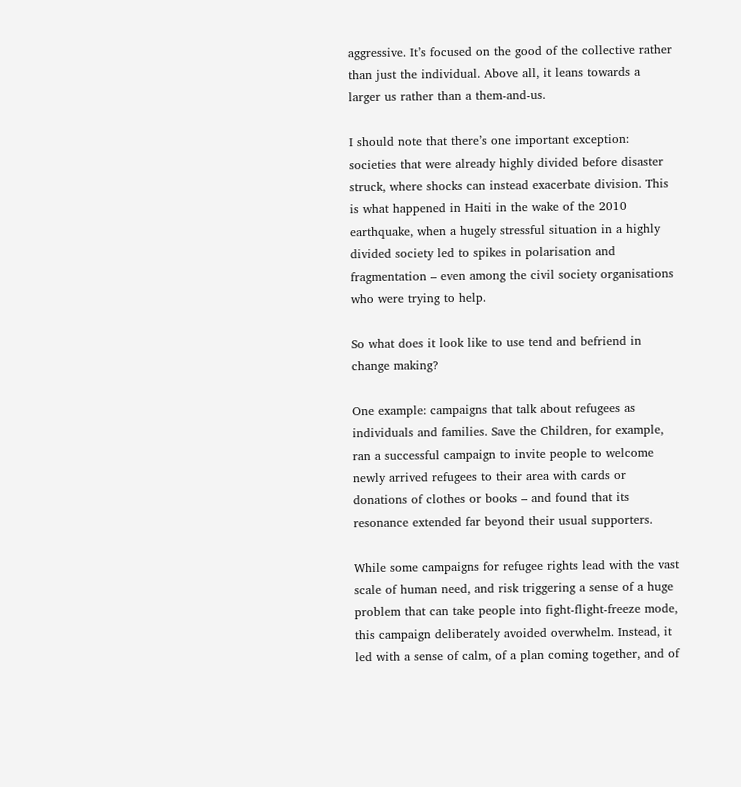aggressive. It’s focused on the good of the collective rather than just the individual. Above all, it leans towards a larger us rather than a them-and-us.

I should note that there’s one important exception: societies that were already highly divided before disaster struck, where shocks can instead exacerbate division. This is what happened in Haiti in the wake of the 2010 earthquake, when a hugely stressful situation in a highly divided society led to spikes in polarisation and fragmentation – even among the civil society organisations who were trying to help.

So what does it look like to use tend and befriend in change making?

One example: campaigns that talk about refugees as individuals and families. Save the Children, for example, ran a successful campaign to invite people to welcome newly arrived refugees to their area with cards or donations of clothes or books – and found that its resonance extended far beyond their usual supporters.

While some campaigns for refugee rights lead with the vast scale of human need, and risk triggering a sense of a huge problem that can take people into fight-flight-freeze mode, this campaign deliberately avoided overwhelm. Instead, it led with a sense of calm, of a plan coming together, and of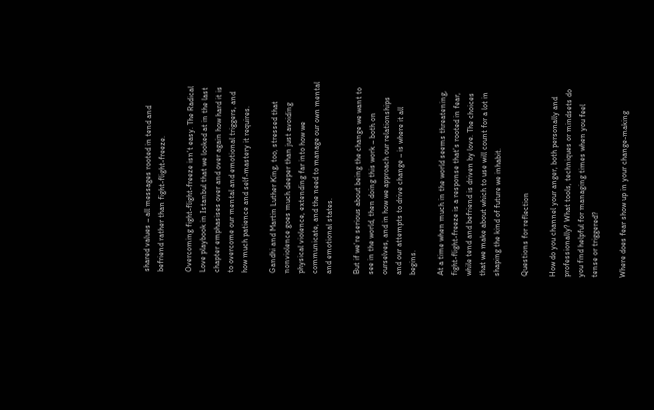shared values – all messages rooted in tend and befriend rather than fight-flight-freeze.

Overcoming fight-flight-freeze isn’t easy. The Radical Love playbook in Istanbul that we looked at in the last chapter emphasises over and over again how hard it is to overcome our mental and emotional triggers, and how much patience and self-mastery it requires.

Gandhi and Martin Luther King, too, stressed that nonviolence goes much deeper than just avoiding physical violence, extending far into how we communicate, and the need to manage our own mental and emotional states.

But if we’re serious about being the change we want to see in the world, then doing this work – both on ourselves, and in how we approach our relationships and our attempts to drive change – is where it all begins.

At a time when much in the world seems threatening, fight-flight-freeze is a response that’s rooted in fear, while tend and befriend is driven by love. The choices that we make about which to use will count for a lot in shaping the kind of future we inhabit.

Questions for reflection

How do you channel your anger, both personally and professionally? What tools, techniques or mindsets do you find helpful for managing times when you feel tense or triggered?

Where does fear show up in your change-making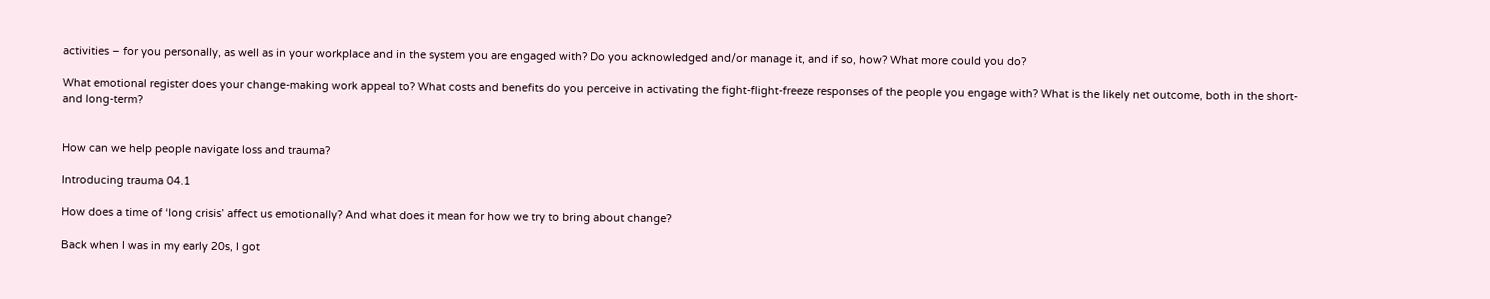activities – for you personally, as well as in your workplace and in the system you are engaged with? Do you acknowledged and/or manage it, and if so, how? What more could you do?

What emotional register does your change-making work appeal to? What costs and benefits do you perceive in activating the fight-flight-freeze responses of the people you engage with? What is the likely net outcome, both in the short- and long-term?


How can we help people navigate loss and trauma?

Introducing trauma 04.1

How does a time of ‘long crisis’ affect us emotionally? And what does it mean for how we try to bring about change?

Back when I was in my early 20s, I got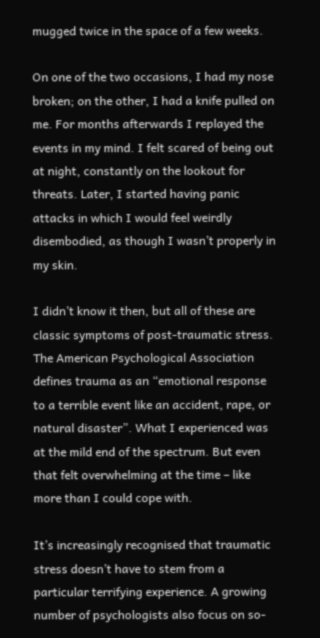mugged twice in the space of a few weeks.

On one of the two occasions, I had my nose broken; on the other, I had a knife pulled on me. For months afterwards I replayed the events in my mind. I felt scared of being out at night, constantly on the lookout for threats. Later, I started having panic attacks in which I would feel weirdly disembodied, as though I wasn’t properly in my skin.

I didn’t know it then, but all of these are classic symptoms of post-traumatic stress. The American Psychological Association defines trauma as an “emotional response to a terrible event like an accident, rape, or natural disaster”. What I experienced was at the mild end of the spectrum. But even that felt overwhelming at the time – like more than I could cope with.

It’s increasingly recognised that traumatic stress doesn’t have to stem from a particular terrifying experience. A growing number of psychologists also focus on so-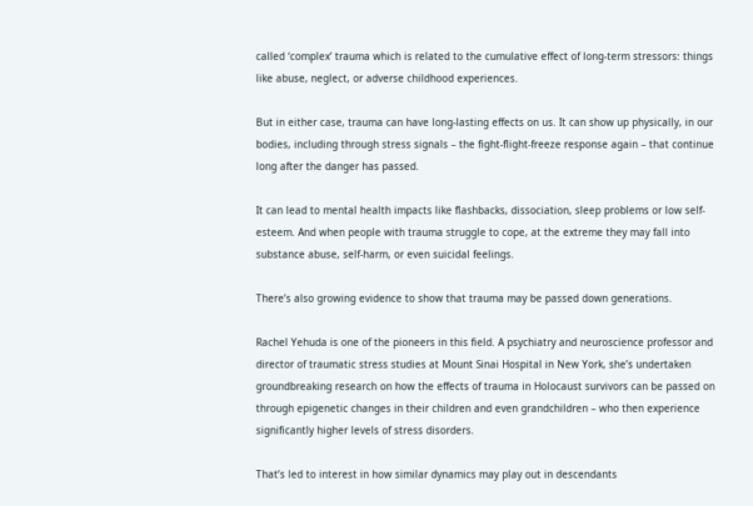called ‘complex’ trauma which is related to the cumulative effect of long-term stressors: things like abuse, neglect, or adverse childhood experiences.

But in either case, trauma can have long-lasting effects on us. It can show up physically, in our bodies, including through stress signals – the fight-flight-freeze response again – that continue long after the danger has passed.

It can lead to mental health impacts like flashbacks, dissociation, sleep problems or low self-esteem. And when people with trauma struggle to cope, at the extreme they may fall into substance abuse, self-harm, or even suicidal feelings.

There’s also growing evidence to show that trauma may be passed down generations.

Rachel Yehuda is one of the pioneers in this field. A psychiatry and neuroscience professor and director of traumatic stress studies at Mount Sinai Hospital in New York, she’s undertaken groundbreaking research on how the effects of trauma in Holocaust survivors can be passed on through epigenetic changes in their children and even grandchildren – who then experience significantly higher levels of stress disorders.

That’s led to interest in how similar dynamics may play out in descendants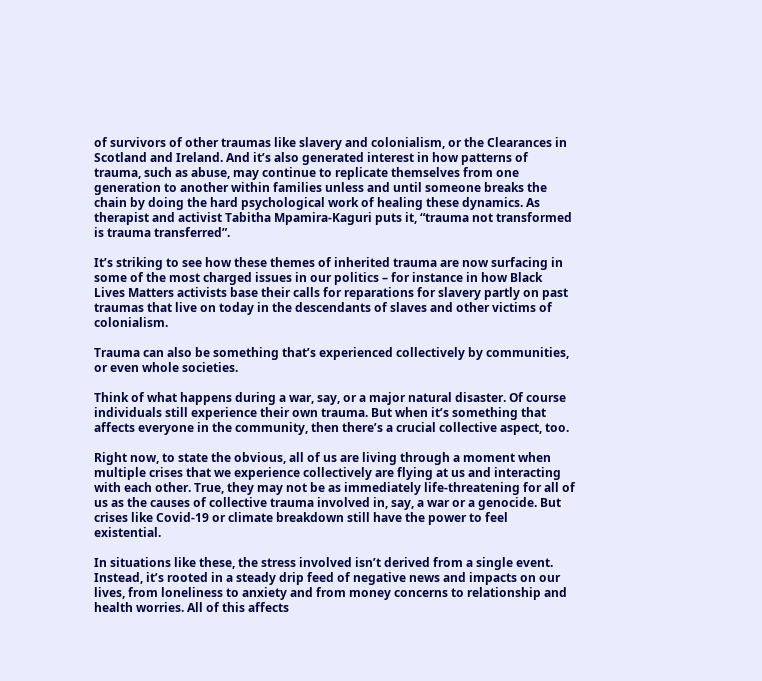of survivors of other traumas like slavery and colonialism, or the Clearances in Scotland and Ireland. And it’s also generated interest in how patterns of trauma, such as abuse, may continue to replicate themselves from one generation to another within families unless and until someone breaks the chain by doing the hard psychological work of healing these dynamics. As therapist and activist Tabitha Mpamira-Kaguri puts it, “trauma not transformed is trauma transferred”.

It’s striking to see how these themes of inherited trauma are now surfacing in some of the most charged issues in our politics – for instance in how Black Lives Matters activists base their calls for reparations for slavery partly on past traumas that live on today in the descendants of slaves and other victims of colonialism.

Trauma can also be something that’s experienced collectively by communities, or even whole societies.

Think of what happens during a war, say, or a major natural disaster. Of course individuals still experience their own trauma. But when it’s something that affects everyone in the community, then there’s a crucial collective aspect, too.

Right now, to state the obvious, all of us are living through a moment when multiple crises that we experience collectively are flying at us and interacting with each other. True, they may not be as immediately life-threatening for all of us as the causes of collective trauma involved in, say, a war or a genocide. But crises like Covid-19 or climate breakdown still have the power to feel existential.

In situations like these, the stress involved isn’t derived from a single event. Instead, it’s rooted in a steady drip feed of negative news and impacts on our lives, from loneliness to anxiety and from money concerns to relationship and health worries. All of this affects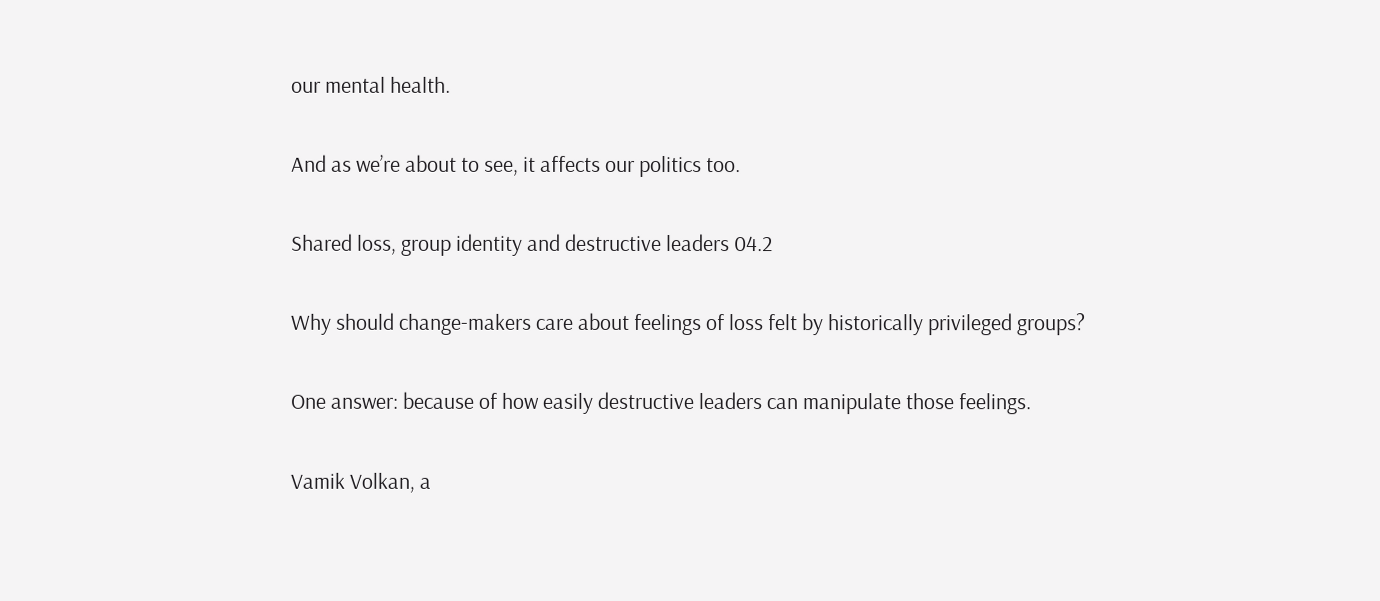our mental health.

And as we’re about to see, it affects our politics too.

Shared loss, group identity and destructive leaders 04.2

Why should change-makers care about feelings of loss felt by historically privileged groups?

One answer: because of how easily destructive leaders can manipulate those feelings.

Vamik Volkan, a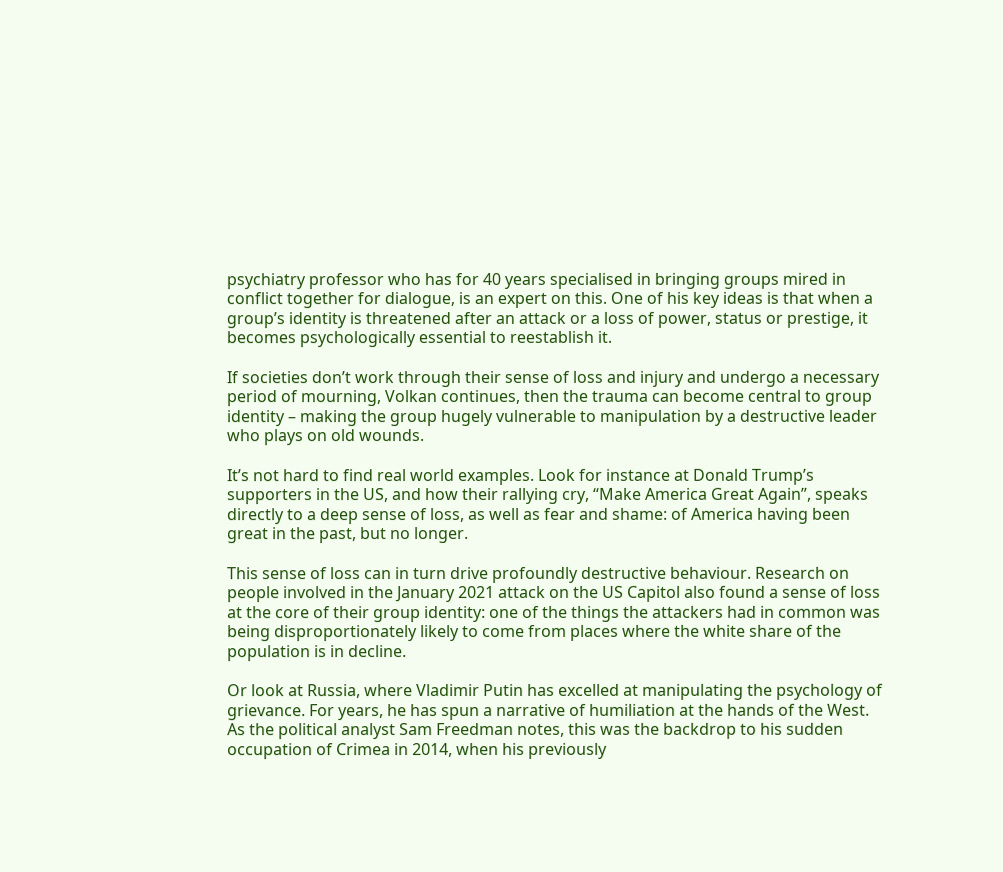psychiatry professor who has for 40 years specialised in bringing groups mired in conflict together for dialogue, is an expert on this. One of his key ideas is that when a group’s identity is threatened after an attack or a loss of power, status or prestige, it becomes psychologically essential to reestablish it.

If societies don’t work through their sense of loss and injury and undergo a necessary period of mourning, Volkan continues, then the trauma can become central to group identity – making the group hugely vulnerable to manipulation by a destructive leader who plays on old wounds.

It’s not hard to find real world examples. Look for instance at Donald Trump’s supporters in the US, and how their rallying cry, “Make America Great Again”, speaks directly to a deep sense of loss, as well as fear and shame: of America having been great in the past, but no longer.

This sense of loss can in turn drive profoundly destructive behaviour. Research on people involved in the January 2021 attack on the US Capitol also found a sense of loss at the core of their group identity: one of the things the attackers had in common was being disproportionately likely to come from places where the white share of the population is in decline.

Or look at Russia, where Vladimir Putin has excelled at manipulating the psychology of grievance. For years, he has spun a narrative of humiliation at the hands of the West. As the political analyst Sam Freedman notes, this was the backdrop to his sudden occupation of Crimea in 2014, when his previously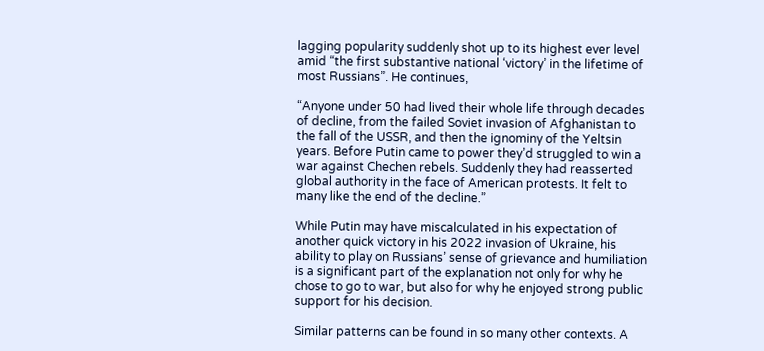lagging popularity suddenly shot up to its highest ever level amid “the first substantive national ‘victory’ in the lifetime of most Russians”. He continues,

“Anyone under 50 had lived their whole life through decades of decline, from the failed Soviet invasion of Afghanistan to the fall of the USSR, and then the ignominy of the Yeltsin years. Before Putin came to power they’d struggled to win a war against Chechen rebels. Suddenly they had reasserted global authority in the face of American protests. It felt to many like the end of the decline.”

While Putin may have miscalculated in his expectation of another quick victory in his 2022 invasion of Ukraine, his ability to play on Russians’ sense of grievance and humiliation is a significant part of the explanation not only for why he chose to go to war, but also for why he enjoyed strong public support for his decision.

Similar patterns can be found in so many other contexts. A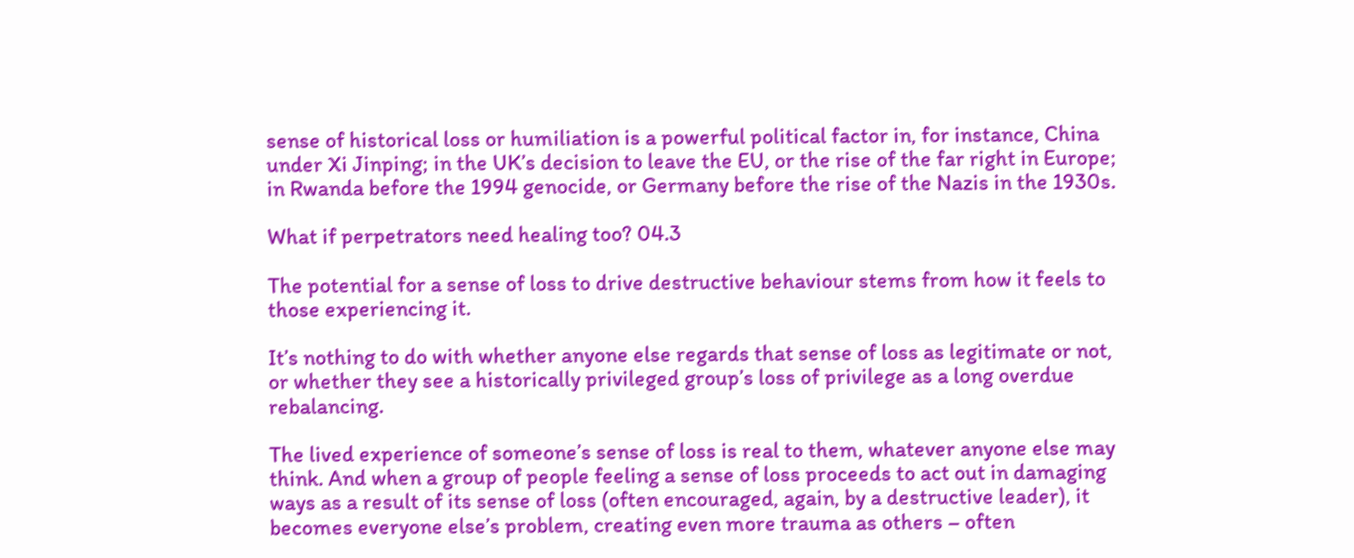sense of historical loss or humiliation is a powerful political factor in, for instance, China under Xi Jinping; in the UK’s decision to leave the EU, or the rise of the far right in Europe; in Rwanda before the 1994 genocide, or Germany before the rise of the Nazis in the 1930s.

What if perpetrators need healing too? 04.3

The potential for a sense of loss to drive destructive behaviour stems from how it feels to those experiencing it.

It’s nothing to do with whether anyone else regards that sense of loss as legitimate or not, or whether they see a historically privileged group’s loss of privilege as a long overdue rebalancing.

The lived experience of someone’s sense of loss is real to them, whatever anyone else may think. And when a group of people feeling a sense of loss proceeds to act out in damaging ways as a result of its sense of loss (often encouraged, again, by a destructive leader), it becomes everyone else’s problem, creating even more trauma as others – often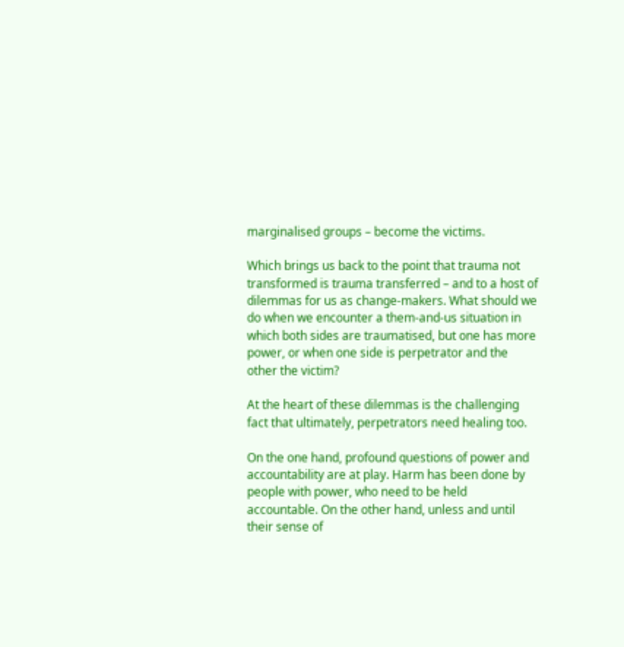marginalised groups – become the victims.

Which brings us back to the point that trauma not transformed is trauma transferred – and to a host of dilemmas for us as change-makers. What should we do when we encounter a them-and-us situation in which both sides are traumatised, but one has more power, or when one side is perpetrator and the other the victim?

At the heart of these dilemmas is the challenging fact that ultimately, perpetrators need healing too.

On the one hand, profound questions of power and accountability are at play. Harm has been done by people with power, who need to be held accountable. On the other hand, unless and until their sense of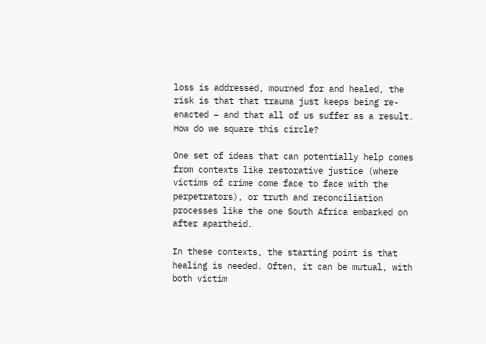loss is addressed, mourned for and healed, the risk is that that trauma just keeps being re-enacted – and that all of us suffer as a result. How do we square this circle?

One set of ideas that can potentially help comes from contexts like restorative justice (where victims of crime come face to face with the perpetrators), or truth and reconciliation processes like the one South Africa embarked on after apartheid.

In these contexts, the starting point is that healing is needed. Often, it can be mutual, with both victim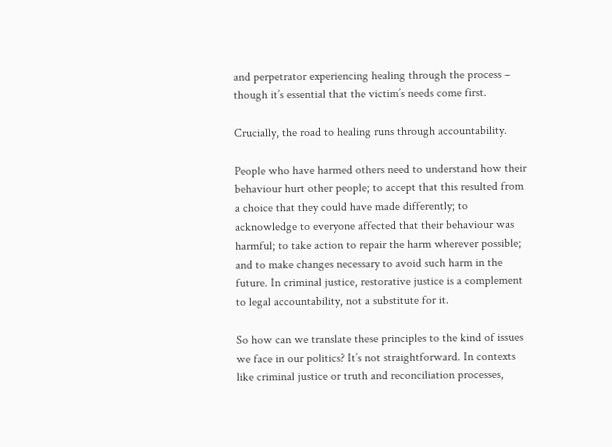and perpetrator experiencing healing through the process – though it’s essential that the victim’s needs come first.

Crucially, the road to healing runs through accountability.

People who have harmed others need to understand how their behaviour hurt other people; to accept that this resulted from a choice that they could have made differently; to acknowledge to everyone affected that their behaviour was harmful; to take action to repair the harm wherever possible; and to make changes necessary to avoid such harm in the future. In criminal justice, restorative justice is a complement to legal accountability, not a substitute for it.

So how can we translate these principles to the kind of issues we face in our politics? It’s not straightforward. In contexts like criminal justice or truth and reconciliation processes,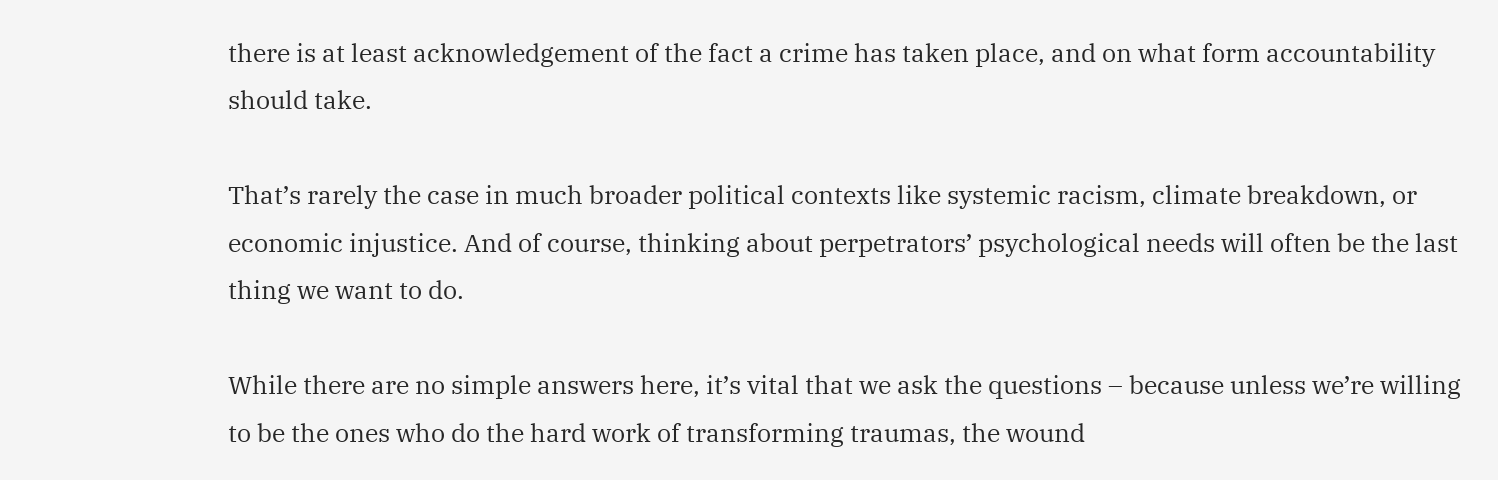there is at least acknowledgement of the fact a crime has taken place, and on what form accountability should take.

That’s rarely the case in much broader political contexts like systemic racism, climate breakdown, or economic injustice. And of course, thinking about perpetrators’ psychological needs will often be the last thing we want to do.

While there are no simple answers here, it’s vital that we ask the questions – because unless we’re willing to be the ones who do the hard work of transforming traumas, the wound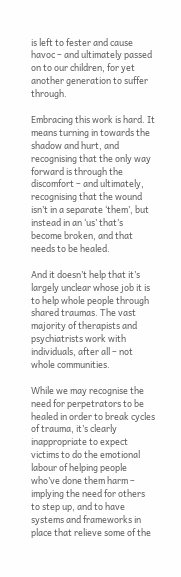is left to fester and cause havoc – and ultimately passed on to our children, for yet another generation to suffer through.

Embracing this work is hard. It means turning in towards the shadow and hurt, and recognising that the only way forward is through the discomfort – and ultimately, recognising that the wound isn’t in a separate ‘them’, but instead in an ‘us’ that’s become broken, and that needs to be healed.

And it doesn’t help that it’s largely unclear whose job it is to help whole people through shared traumas. The vast majority of therapists and psychiatrists work with individuals, after all – not whole communities.

While we may recognise the need for perpetrators to be healed in order to break cycles of trauma, it’s clearly inappropriate to expect victims to do the emotional labour of helping people who’ve done them harm – implying the need for others to step up, and to have systems and frameworks in place that relieve some of the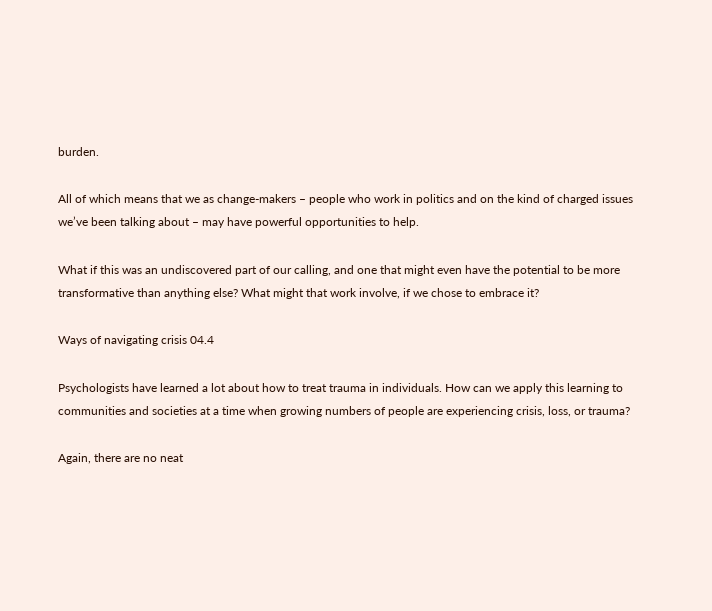burden.

All of which means that we as change-makers – people who work in politics and on the kind of charged issues we’ve been talking about – may have powerful opportunities to help.

What if this was an undiscovered part of our calling, and one that might even have the potential to be more transformative than anything else? What might that work involve, if we chose to embrace it?

Ways of navigating crisis 04.4

Psychologists have learned a lot about how to treat trauma in individuals. How can we apply this learning to communities and societies at a time when growing numbers of people are experiencing crisis, loss, or trauma?

Again, there are no neat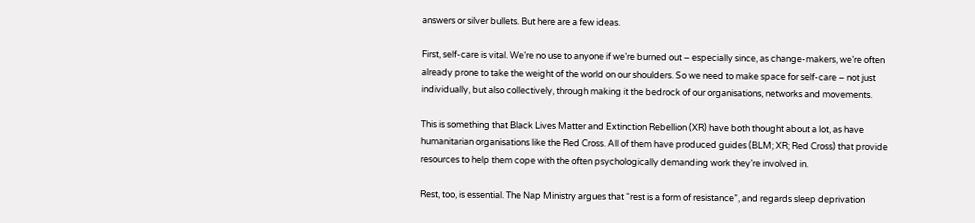answers or silver bullets. But here are a few ideas.

First, self-care is vital. We’re no use to anyone if we’re burned out – especially since, as change-makers, we’re often already prone to take the weight of the world on our shoulders. So we need to make space for self-care – not just individually, but also collectively, through making it the bedrock of our organisations, networks and movements.

This is something that Black Lives Matter and Extinction Rebellion (XR) have both thought about a lot, as have humanitarian organisations like the Red Cross. All of them have produced guides (BLM; XR; Red Cross) that provide resources to help them cope with the often psychologically demanding work they’re involved in.

Rest, too, is essential. The Nap Ministry argues that “rest is a form of resistance”, and regards sleep deprivation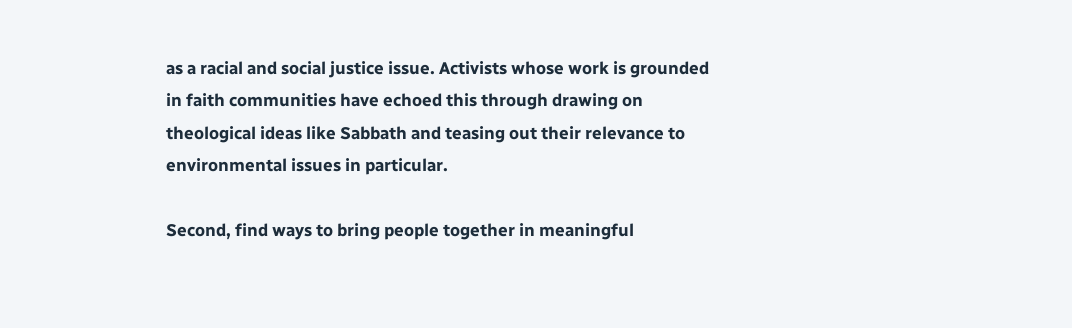as a racial and social justice issue. Activists whose work is grounded in faith communities have echoed this through drawing on theological ideas like Sabbath and teasing out their relevance to environmental issues in particular.

Second, find ways to bring people together in meaningful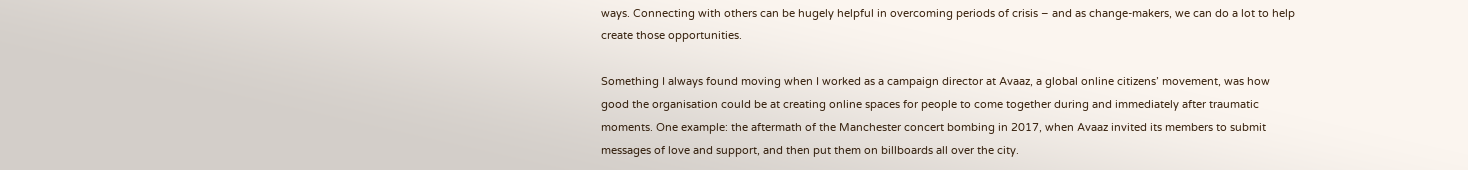ways. Connecting with others can be hugely helpful in overcoming periods of crisis – and as change-makers, we can do a lot to help create those opportunities.

Something I always found moving when I worked as a campaign director at Avaaz, a global online citizens’ movement, was how good the organisation could be at creating online spaces for people to come together during and immediately after traumatic moments. One example: the aftermath of the Manchester concert bombing in 2017, when Avaaz invited its members to submit messages of love and support, and then put them on billboards all over the city.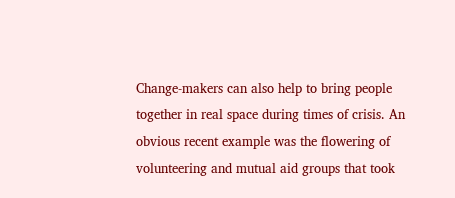Change-makers can also help to bring people together in real space during times of crisis. An obvious recent example was the flowering of volunteering and mutual aid groups that took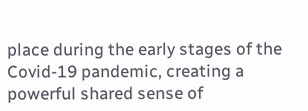place during the early stages of the Covid-19 pandemic, creating a powerful shared sense of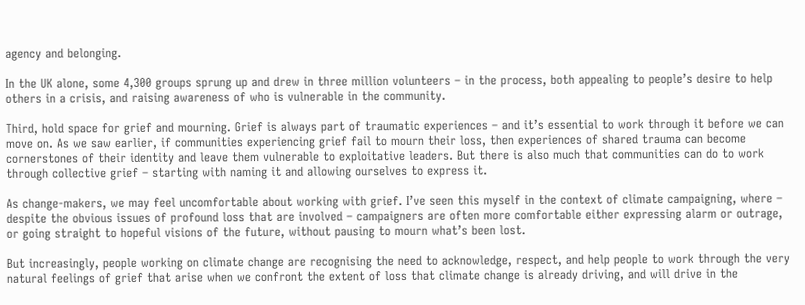agency and belonging.

In the UK alone, some 4,300 groups sprung up and drew in three million volunteers – in the process, both appealing to people’s desire to help others in a crisis, and raising awareness of who is vulnerable in the community.

Third, hold space for grief and mourning. Grief is always part of traumatic experiences – and it’s essential to work through it before we can move on. As we saw earlier, if communities experiencing grief fail to mourn their loss, then experiences of shared trauma can become cornerstones of their identity and leave them vulnerable to exploitative leaders. But there is also much that communities can do to work through collective grief – starting with naming it and allowing ourselves to express it.

As change-makers, we may feel uncomfortable about working with grief. I’ve seen this myself in the context of climate campaigning, where – despite the obvious issues of profound loss that are involved – campaigners are often more comfortable either expressing alarm or outrage, or going straight to hopeful visions of the future, without pausing to mourn what’s been lost.

But increasingly, people working on climate change are recognising the need to acknowledge, respect, and help people to work through the very natural feelings of grief that arise when we confront the extent of loss that climate change is already driving, and will drive in the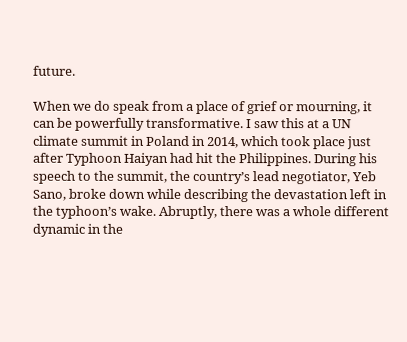future.

When we do speak from a place of grief or mourning, it can be powerfully transformative. I saw this at a UN climate summit in Poland in 2014, which took place just after Typhoon Haiyan had hit the Philippines. During his speech to the summit, the country’s lead negotiator, Yeb Sano, broke down while describing the devastation left in the typhoon’s wake. Abruptly, there was a whole different dynamic in the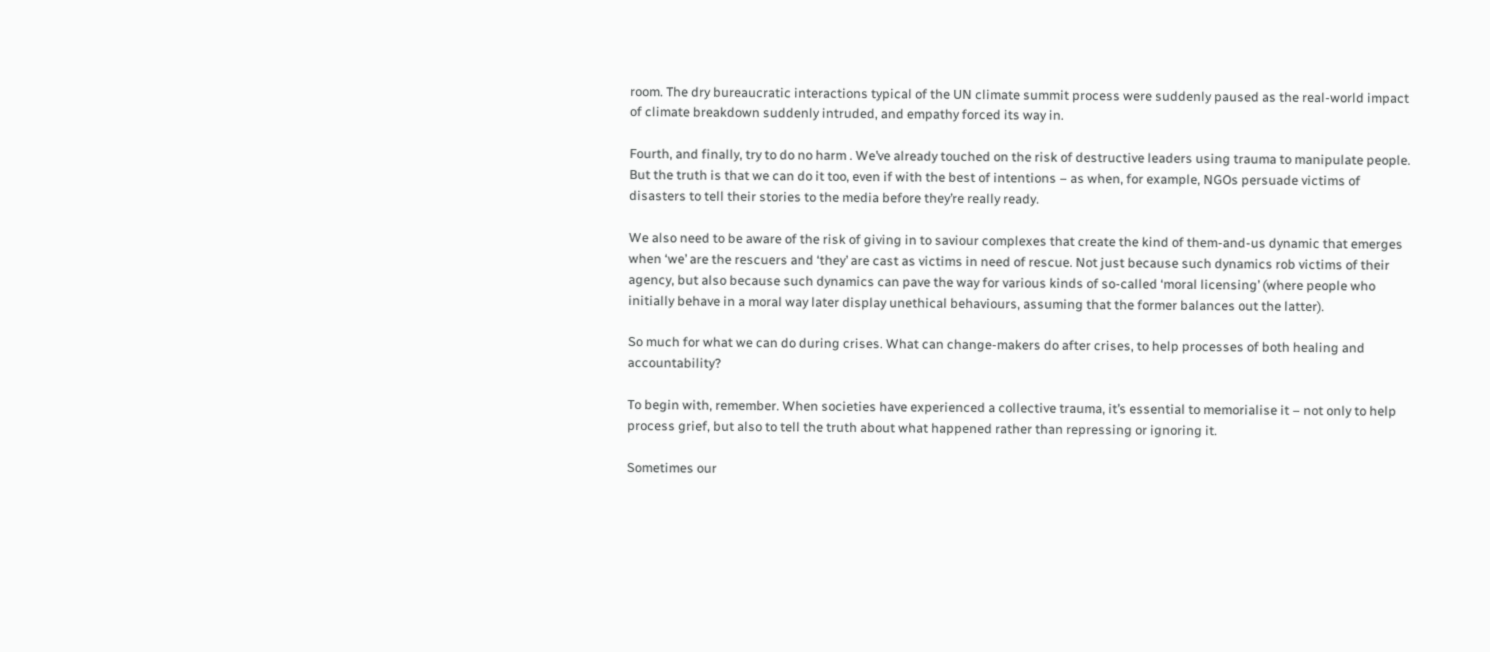room. The dry bureaucratic interactions typical of the UN climate summit process were suddenly paused as the real-world impact of climate breakdown suddenly intruded, and empathy forced its way in.

Fourth, and finally, try to do no harm . We’ve already touched on the risk of destructive leaders using trauma to manipulate people. But the truth is that we can do it too, even if with the best of intentions – as when, for example, NGOs persuade victims of disasters to tell their stories to the media before they’re really ready.

We also need to be aware of the risk of giving in to saviour complexes that create the kind of them-and-us dynamic that emerges when ‘we’ are the rescuers and ‘they’ are cast as victims in need of rescue. Not just because such dynamics rob victims of their agency, but also because such dynamics can pave the way for various kinds of so-called ‘moral licensing’ (where people who initially behave in a moral way later display unethical behaviours, assuming that the former balances out the latter).

So much for what we can do during crises. What can change-makers do after crises, to help processes of both healing and accountability?

To begin with, remember. When societies have experienced a collective trauma, it’s essential to memorialise it – not only to help process grief, but also to tell the truth about what happened rather than repressing or ignoring it.

Sometimes our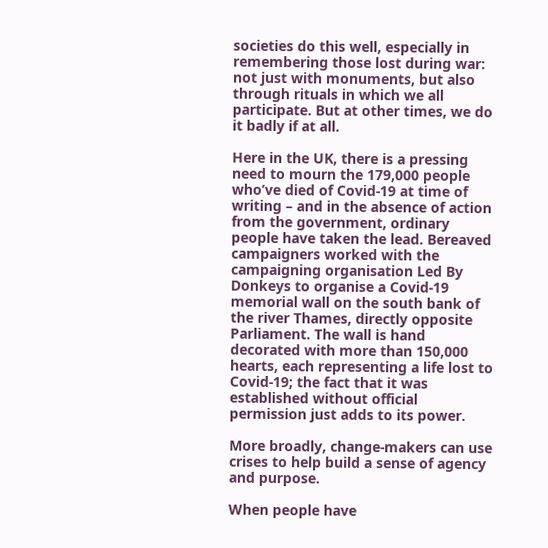societies do this well, especially in remembering those lost during war: not just with monuments, but also through rituals in which we all participate. But at other times, we do it badly if at all.

Here in the UK, there is a pressing need to mourn the 179,000 people who’ve died of Covid-19 at time of writing – and in the absence of action from the government, ordinary people have taken the lead. Bereaved campaigners worked with the campaigning organisation Led By Donkeys to organise a Covid-19 memorial wall on the south bank of the river Thames, directly opposite Parliament. The wall is hand decorated with more than 150,000 hearts, each representing a life lost to Covid-19; the fact that it was established without official permission just adds to its power.

More broadly, change-makers can use crises to help build a sense of agency and purpose.

When people have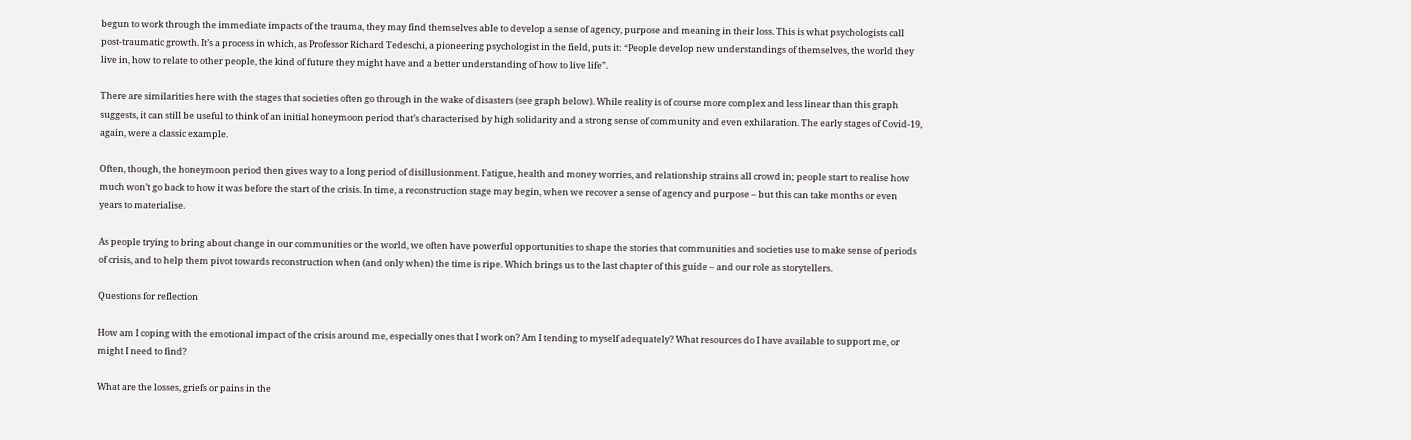begun to work through the immediate impacts of the trauma, they may find themselves able to develop a sense of agency, purpose and meaning in their loss. This is what psychologists call post-traumatic growth. It’s a process in which, as Professor Richard Tedeschi, a pioneering psychologist in the field, puts it: “People develop new understandings of themselves, the world they live in, how to relate to other people, the kind of future they might have and a better understanding of how to live life”.

There are similarities here with the stages that societies often go through in the wake of disasters (see graph below). While reality is of course more complex and less linear than this graph suggests, it can still be useful to think of an initial honeymoon period that’s characterised by high solidarity and a strong sense of community and even exhilaration. The early stages of Covid-19, again, were a classic example.

Often, though, the honeymoon period then gives way to a long period of disillusionment. Fatigue, health and money worries, and relationship strains all crowd in; people start to realise how much won’t go back to how it was before the start of the crisis. In time, a reconstruction stage may begin, when we recover a sense of agency and purpose – but this can take months or even years to materialise.

As people trying to bring about change in our communities or the world, we often have powerful opportunities to shape the stories that communities and societies use to make sense of periods of crisis, and to help them pivot towards reconstruction when (and only when) the time is ripe. Which brings us to the last chapter of this guide – and our role as storytellers.

Questions for reflection

How am I coping with the emotional impact of the crisis around me, especially ones that I work on? Am I tending to myself adequately? What resources do I have available to support me, or might I need to find?

What are the losses, griefs or pains in the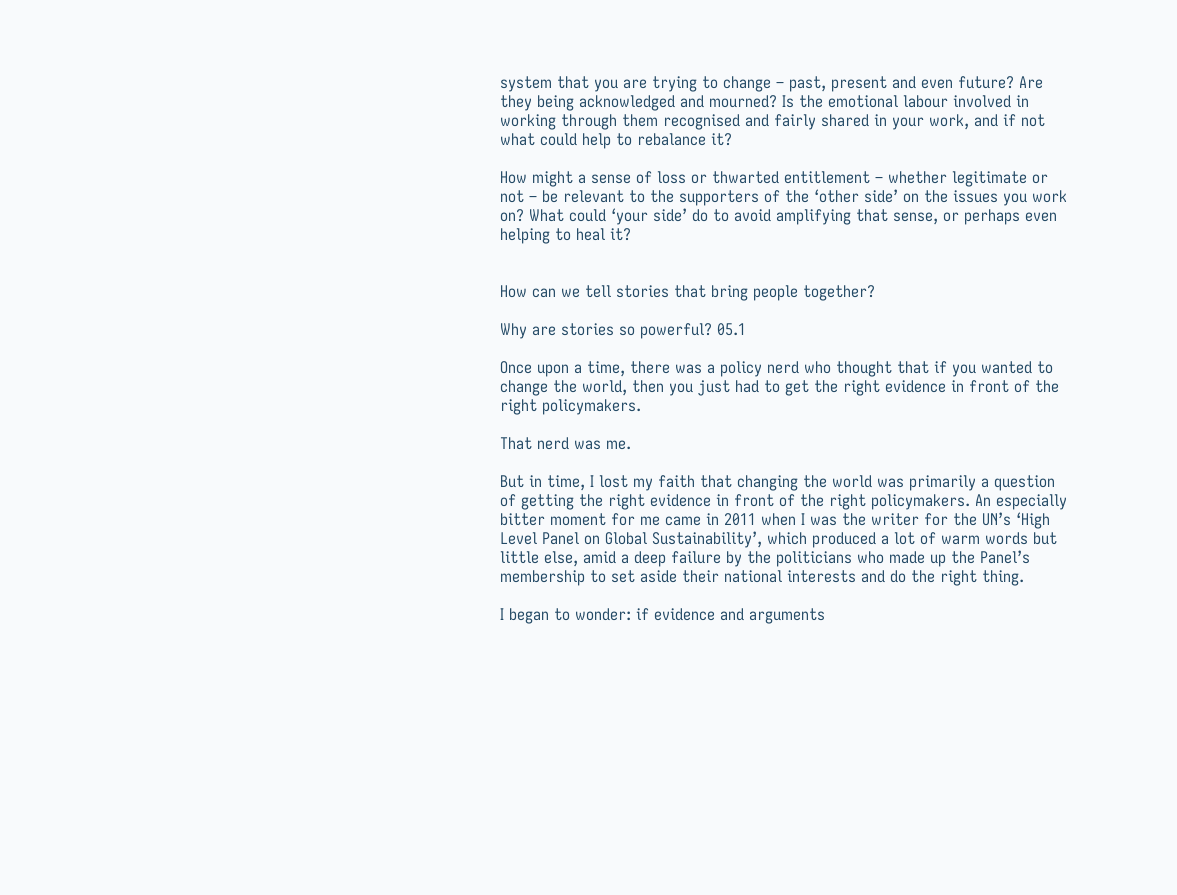system that you are trying to change – past, present and even future? Are they being acknowledged and mourned? Is the emotional labour involved in working through them recognised and fairly shared in your work, and if not what could help to rebalance it?

How might a sense of loss or thwarted entitlement – whether legitimate or not – be relevant to the supporters of the ‘other side’ on the issues you work on? What could ‘your side’ do to avoid amplifying that sense, or perhaps even helping to heal it?


How can we tell stories that bring people together?

Why are stories so powerful? 05.1

Once upon a time, there was a policy nerd who thought that if you wanted to change the world, then you just had to get the right evidence in front of the right policymakers.

That nerd was me.

But in time, I lost my faith that changing the world was primarily a question of getting the right evidence in front of the right policymakers. An especially bitter moment for me came in 2011 when I was the writer for the UN’s ‘High Level Panel on Global Sustainability’, which produced a lot of warm words but little else, amid a deep failure by the politicians who made up the Panel’s membership to set aside their national interests and do the right thing.

I began to wonder: if evidence and arguments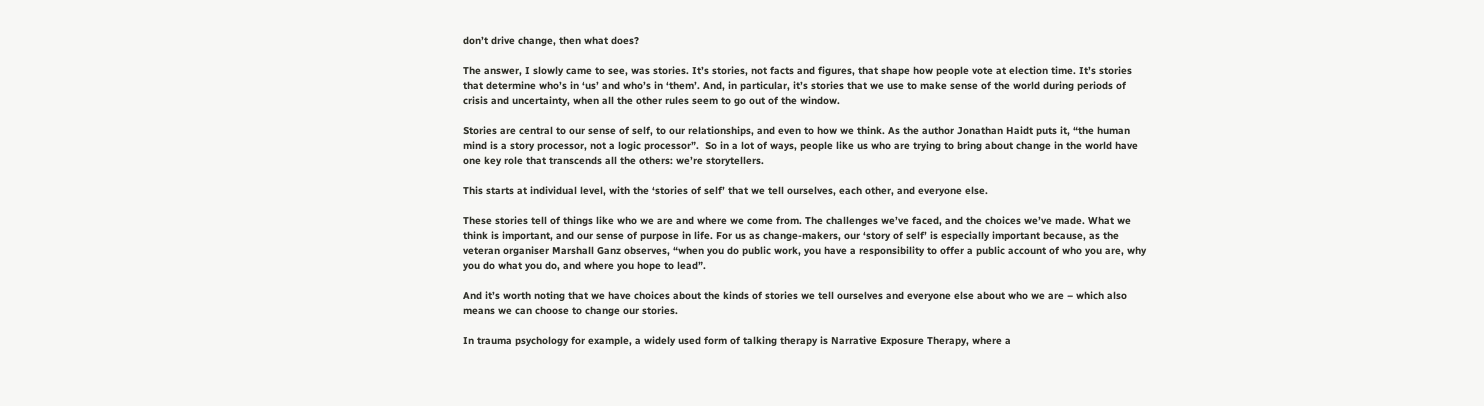don’t drive change, then what does?

The answer, I slowly came to see, was stories. It’s stories, not facts and figures, that shape how people vote at election time. It’s stories that determine who’s in ‘us’ and who’s in ‘them’. And, in particular, it’s stories that we use to make sense of the world during periods of crisis and uncertainty, when all the other rules seem to go out of the window.

Stories are central to our sense of self, to our relationships, and even to how we think. As the author Jonathan Haidt puts it, “the human mind is a story processor, not a logic processor”.  So in a lot of ways, people like us who are trying to bring about change in the world have one key role that transcends all the others: we’re storytellers.

This starts at individual level, with the ‘stories of self’ that we tell ourselves, each other, and everyone else.

These stories tell of things like who we are and where we come from. The challenges we’ve faced, and the choices we’ve made. What we think is important, and our sense of purpose in life. For us as change-makers, our ‘story of self’ is especially important because, as the veteran organiser Marshall Ganz observes, “when you do public work, you have a responsibility to offer a public account of who you are, why you do what you do, and where you hope to lead”.

And it’s worth noting that we have choices about the kinds of stories we tell ourselves and everyone else about who we are – which also means we can choose to change our stories.

In trauma psychology for example, a widely used form of talking therapy is Narrative Exposure Therapy, where a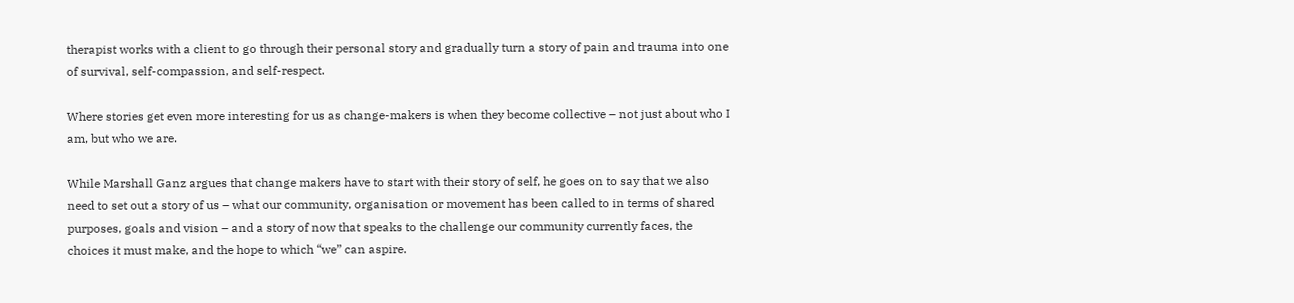therapist works with a client to go through their personal story and gradually turn a story of pain and trauma into one of survival, self-compassion, and self-respect.

Where stories get even more interesting for us as change-makers is when they become collective – not just about who I am, but who we are.

While Marshall Ganz argues that change makers have to start with their story of self, he goes on to say that we also need to set out a story of us – what our community, organisation or movement has been called to in terms of shared purposes, goals and vision – and a story of now that speaks to the challenge our community currently faces, the choices it must make, and the hope to which “we” can aspire.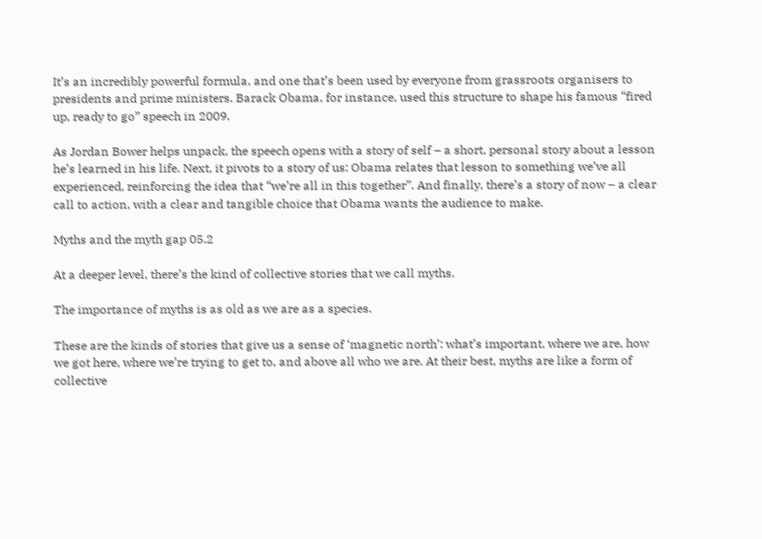It’s an incredibly powerful formula, and one that’s been used by everyone from grassroots organisers to presidents and prime ministers. Barack Obama, for instance, used this structure to shape his famous “fired up, ready to go” speech in 2009.

As Jordan Bower helps unpack, the speech opens with a story of self – a short, personal story about a lesson he’s learned in his life. Next, it pivots to a story of us: Obama relates that lesson to something we’ve all experienced, reinforcing the idea that “we’re all in this together”. And finally, there’s a story of now – a clear call to action, with a clear and tangible choice that Obama wants the audience to make.

Myths and the myth gap 05.2

At a deeper level, there’s the kind of collective stories that we call myths.

The importance of myths is as old as we are as a species.

These are the kinds of stories that give us a sense of ‘magnetic north’: what’s important, where we are, how we got here, where we’re trying to get to, and above all who we are. At their best, myths are like a form of collective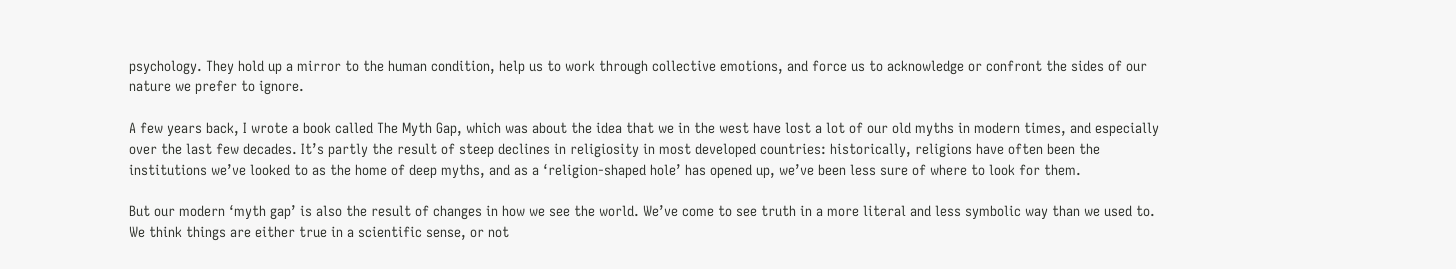psychology. They hold up a mirror to the human condition, help us to work through collective emotions, and force us to acknowledge or confront the sides of our nature we prefer to ignore.

A few years back, I wrote a book called The Myth Gap, which was about the idea that we in the west have lost a lot of our old myths in modern times, and especially over the last few decades. It’s partly the result of steep declines in religiosity in most developed countries: historically, religions have often been the institutions we’ve looked to as the home of deep myths, and as a ‘religion-shaped hole’ has opened up, we’ve been less sure of where to look for them.

But our modern ‘myth gap’ is also the result of changes in how we see the world. We’ve come to see truth in a more literal and less symbolic way than we used to. We think things are either true in a scientific sense, or not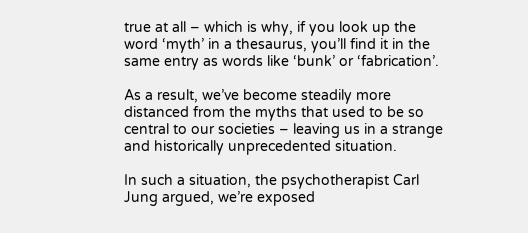true at all – which is why, if you look up the word ‘myth’ in a thesaurus, you’ll find it in the same entry as words like ‘bunk’ or ‘fabrication’.

As a result, we’ve become steadily more distanced from the myths that used to be so central to our societies – leaving us in a strange and historically unprecedented situation.

In such a situation, the psychotherapist Carl Jung argued, we’re exposed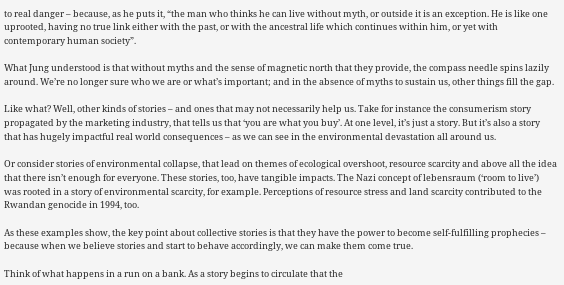to real danger – because, as he puts it, “the man who thinks he can live without myth, or outside it is an exception. He is like one uprooted, having no true link either with the past, or with the ancestral life which continues within him, or yet with contemporary human society”.

What Jung understood is that without myths and the sense of magnetic north that they provide, the compass needle spins lazily around. We’re no longer sure who we are or what’s important; and in the absence of myths to sustain us, other things fill the gap.

Like what? Well, other kinds of stories – and ones that may not necessarily help us. Take for instance the consumerism story propagated by the marketing industry, that tells us that ‘you are what you buy’. At one level, it’s just a story. But it’s also a story that has hugely impactful real world consequences – as we can see in the environmental devastation all around us.

Or consider stories of environmental collapse, that lead on themes of ecological overshoot, resource scarcity and above all the idea that there isn’t enough for everyone. These stories, too, have tangible impacts. The Nazi concept of lebensraum (‘room to live’) was rooted in a story of environmental scarcity, for example. Perceptions of resource stress and land scarcity contributed to the Rwandan genocide in 1994, too.

As these examples show, the key point about collective stories is that they have the power to become self-fulfilling prophecies – because when we believe stories and start to behave accordingly, we can make them come true.

Think of what happens in a run on a bank. As a story begins to circulate that the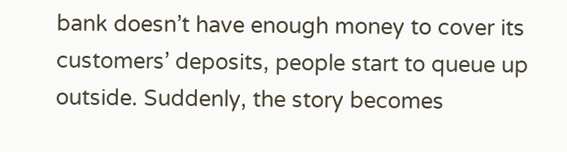bank doesn’t have enough money to cover its customers’ deposits, people start to queue up outside. Suddenly, the story becomes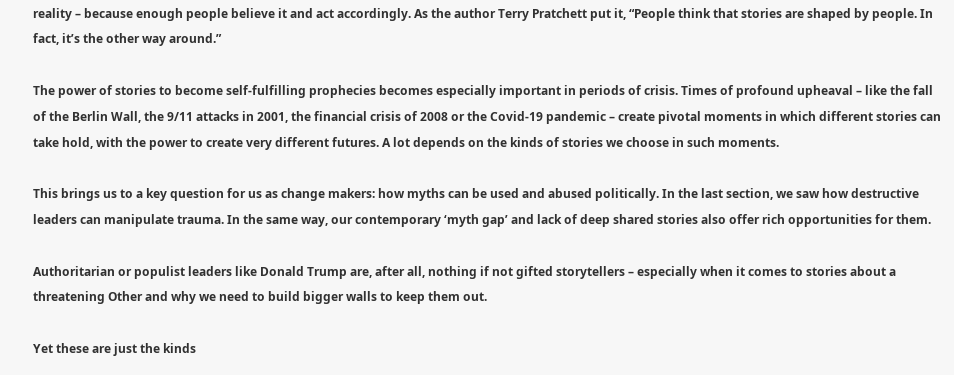reality – because enough people believe it and act accordingly. As the author Terry Pratchett put it, “People think that stories are shaped by people. In fact, it’s the other way around.”

The power of stories to become self-fulfilling prophecies becomes especially important in periods of crisis. Times of profound upheaval – like the fall of the Berlin Wall, the 9/11 attacks in 2001, the financial crisis of 2008 or the Covid-19 pandemic – create pivotal moments in which different stories can take hold, with the power to create very different futures. A lot depends on the kinds of stories we choose in such moments.

This brings us to a key question for us as change makers: how myths can be used and abused politically. In the last section, we saw how destructive leaders can manipulate trauma. In the same way, our contemporary ‘myth gap’ and lack of deep shared stories also offer rich opportunities for them.

Authoritarian or populist leaders like Donald Trump are, after all, nothing if not gifted storytellers – especially when it comes to stories about a threatening Other and why we need to build bigger walls to keep them out.

Yet these are just the kinds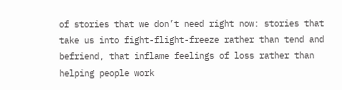of stories that we don’t need right now: stories that take us into fight-flight-freeze rather than tend and befriend, that inflame feelings of loss rather than helping people work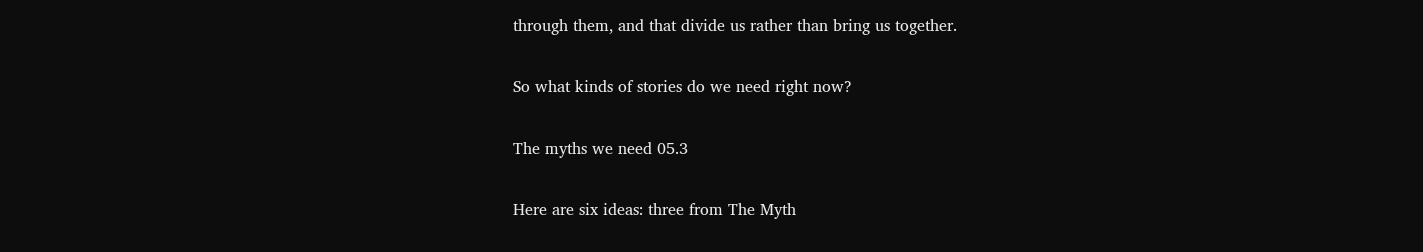through them, and that divide us rather than bring us together.

So what kinds of stories do we need right now?

The myths we need 05.3

Here are six ideas: three from The Myth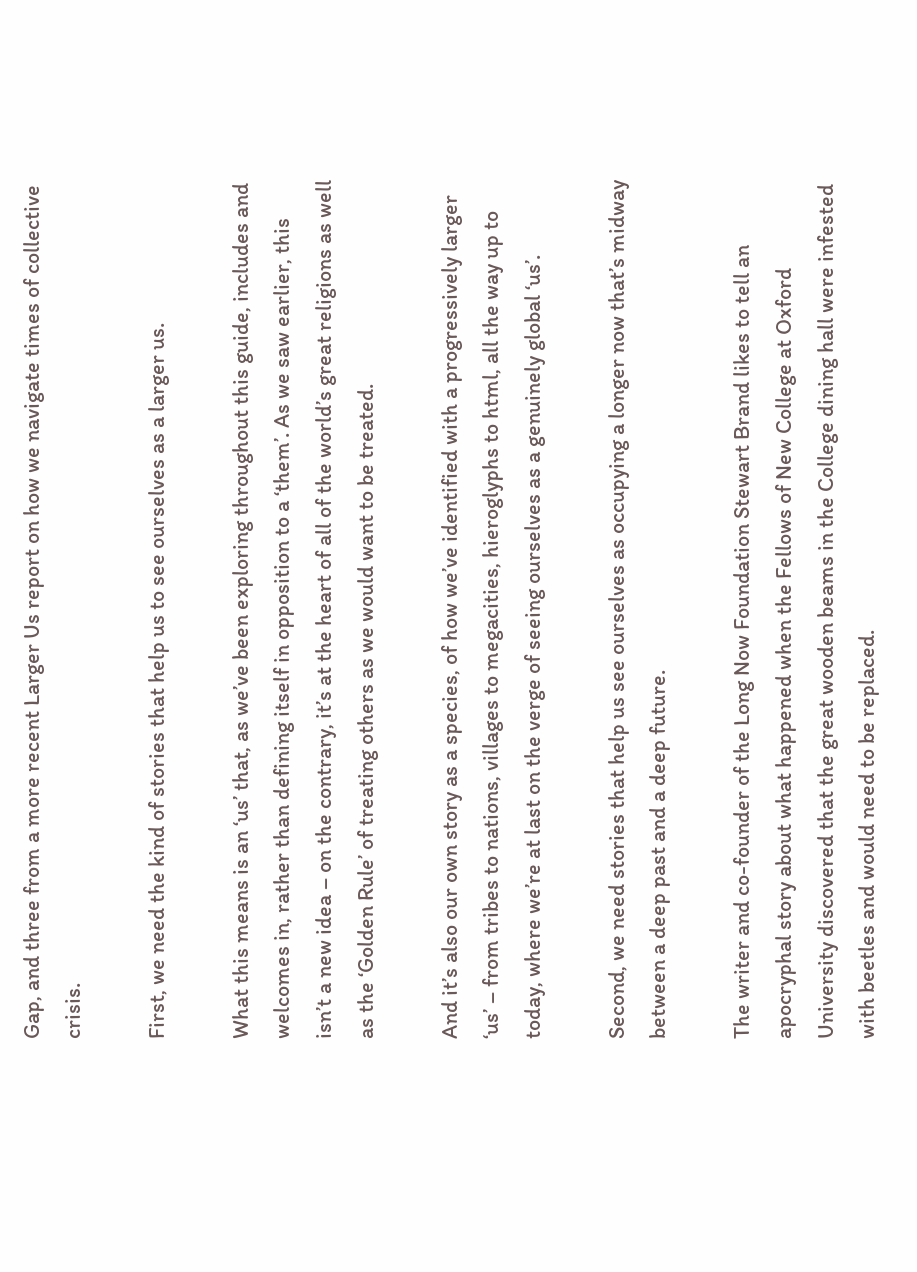Gap, and three from a more recent Larger Us report on how we navigate times of collective crisis.

First, we need the kind of stories that help us to see ourselves as a larger us.

What this means is an ‘us’ that, as we’ve been exploring throughout this guide, includes and welcomes in, rather than defining itself in opposition to a ‘them’. As we saw earlier, this isn’t a new idea – on the contrary, it’s at the heart of all of the world’s great religions as well as the ‘Golden Rule’ of treating others as we would want to be treated.

And it’s also our own story as a species, of how we’ve identified with a progressively larger ‘us’ – from tribes to nations, villages to megacities, hieroglyphs to html, all the way up to today, where we’re at last on the verge of seeing ourselves as a genuinely global ‘us’.

Second, we need stories that help us see ourselves as occupying a longer now that’s midway between a deep past and a deep future.

The writer and co-founder of the Long Now Foundation Stewart Brand likes to tell an apocryphal story about what happened when the Fellows of New College at Oxford University discovered that the great wooden beams in the College dining hall were infested with beetles and would need to be replaced.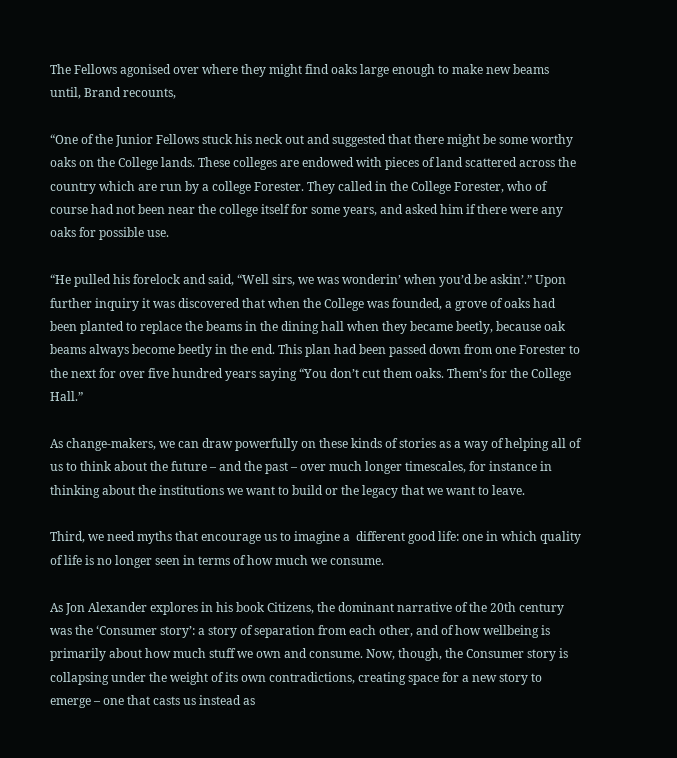The Fellows agonised over where they might find oaks large enough to make new beams until, Brand recounts,

“One of the Junior Fellows stuck his neck out and suggested that there might be some worthy oaks on the College lands. These colleges are endowed with pieces of land scattered across the country which are run by a college Forester. They called in the College Forester, who of course had not been near the college itself for some years, and asked him if there were any oaks for possible use.

“He pulled his forelock and said, “Well sirs, we was wonderin’ when you’d be askin’.” Upon further inquiry it was discovered that when the College was founded, a grove of oaks had been planted to replace the beams in the dining hall when they became beetly, because oak beams always become beetly in the end. This plan had been passed down from one Forester to the next for over five hundred years saying “You don’t cut them oaks. Them’s for the College Hall.”

As change-makers, we can draw powerfully on these kinds of stories as a way of helping all of us to think about the future – and the past – over much longer timescales, for instance in thinking about the institutions we want to build or the legacy that we want to leave.

Third, we need myths that encourage us to imagine a  different good life: one in which quality of life is no longer seen in terms of how much we consume.

As Jon Alexander explores in his book Citizens, the dominant narrative of the 20th century was the ‘Consumer story’: a story of separation from each other, and of how wellbeing is primarily about how much stuff we own and consume. Now, though, the Consumer story is collapsing under the weight of its own contradictions, creating space for a new story to emerge – one that casts us instead as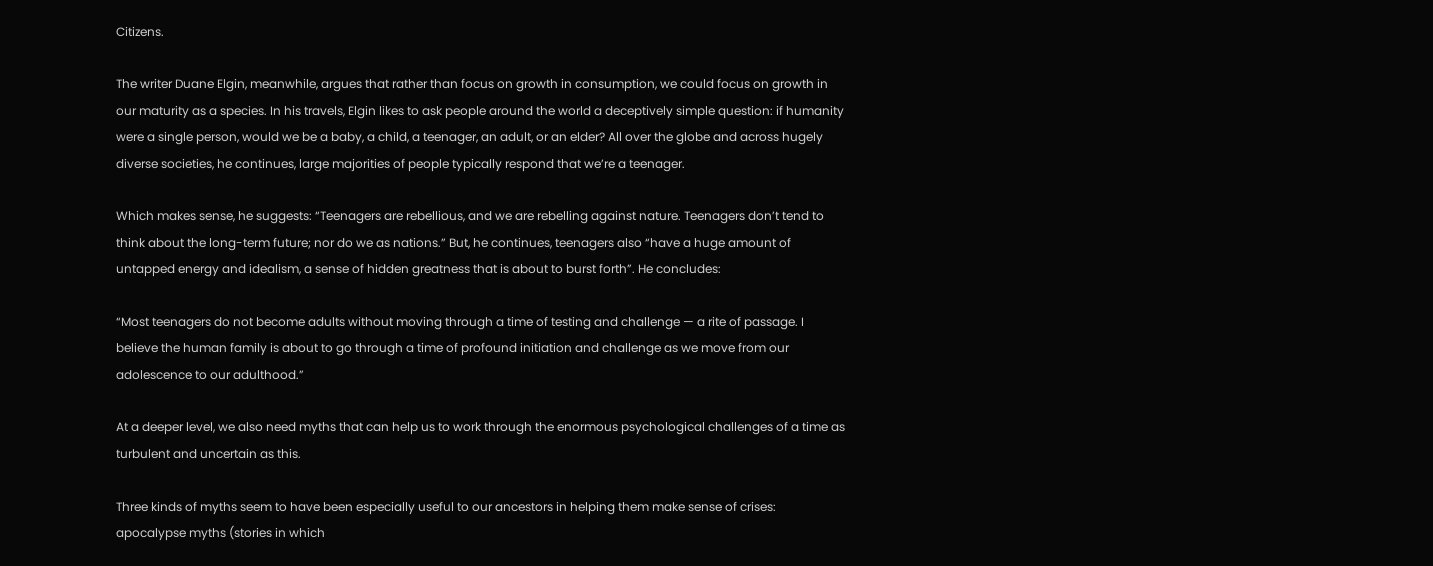Citizens.

The writer Duane Elgin, meanwhile, argues that rather than focus on growth in consumption, we could focus on growth in our maturity as a species. In his travels, Elgin likes to ask people around the world a deceptively simple question: if humanity were a single person, would we be a baby, a child, a teenager, an adult, or an elder? All over the globe and across hugely diverse societies, he continues, large majorities of people typically respond that we’re a teenager.

Which makes sense, he suggests: “Teenagers are rebellious, and we are rebelling against nature. Teenagers don’t tend to think about the long-term future; nor do we as nations.” But, he continues, teenagers also “have a huge amount of untapped energy and idealism, a sense of hidden greatness that is about to burst forth”. He concludes:

“Most teenagers do not become adults without moving through a time of testing and challenge — a rite of passage. I believe the human family is about to go through a time of profound initiation and challenge as we move from our adolescence to our adulthood.”

At a deeper level, we also need myths that can help us to work through the enormous psychological challenges of a time as turbulent and uncertain as this.

Three kinds of myths seem to have been especially useful to our ancestors in helping them make sense of crises: apocalypse myths (stories in which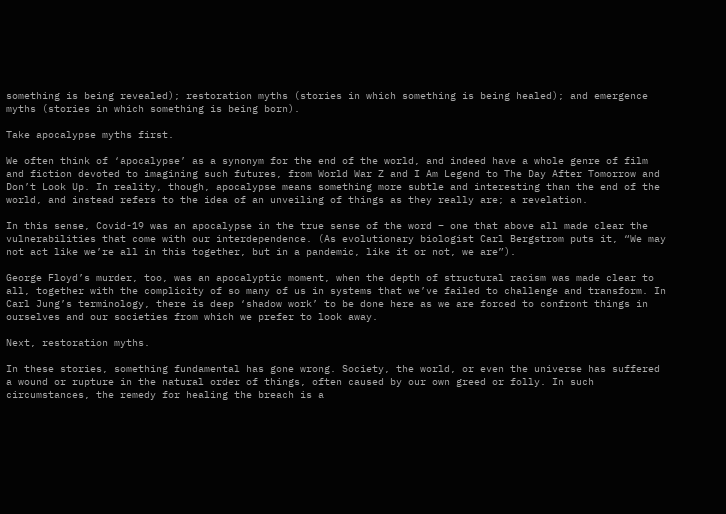something is being revealed); restoration myths (stories in which something is being healed); and emergence myths (stories in which something is being born).

Take apocalypse myths first.

We often think of ‘apocalypse’ as a synonym for the end of the world, and indeed have a whole genre of film and fiction devoted to imagining such futures, from World War Z and I Am Legend to The Day After Tomorrow and Don’t Look Up. In reality, though, apocalypse means something more subtle and interesting than the end of the world, and instead refers to the idea of an unveiling of things as they really are; a revelation.

In this sense, Covid-19 was an apocalypse in the true sense of the word – one that above all made clear the vulnerabilities that come with our interdependence. (As evolutionary biologist Carl Bergstrom puts it, “We may not act like we’re all in this together, but in a pandemic, like it or not, we are”).

George Floyd’s murder, too, was an apocalyptic moment, when the depth of structural racism was made clear to all, together with the complicity of so many of us in systems that we’ve failed to challenge and transform. In Carl Jung’s terminology, there is deep ‘shadow work’ to be done here as we are forced to confront things in ourselves and our societies from which we prefer to look away.

Next, restoration myths.

In these stories, something fundamental has gone wrong. Society, the world, or even the universe has suffered a wound or rupture in the natural order of things, often caused by our own greed or folly. In such circumstances, the remedy for healing the breach is a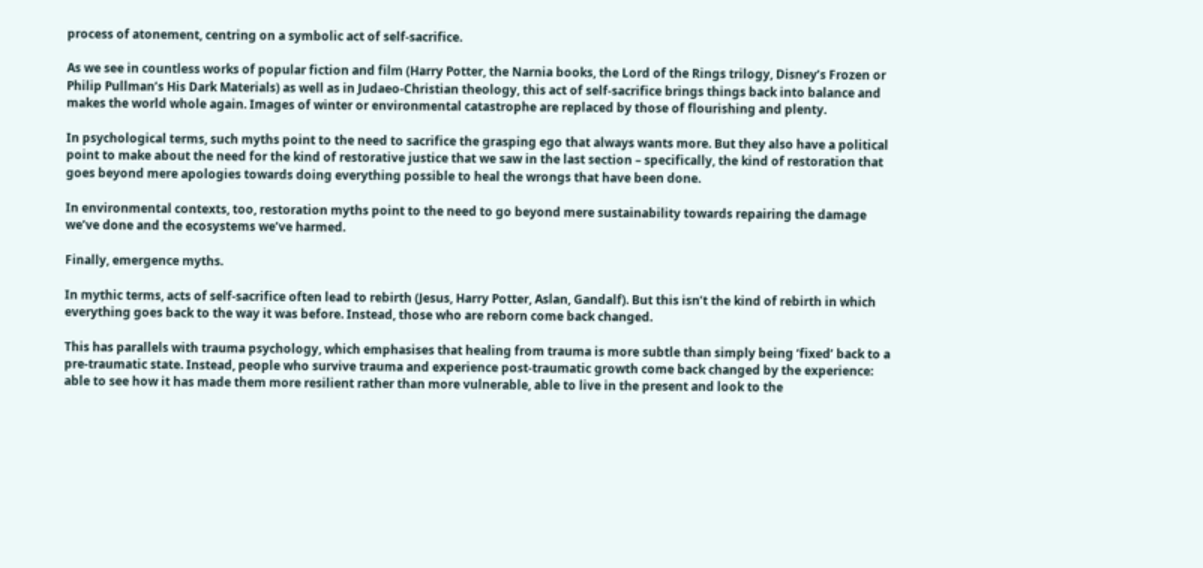process of atonement, centring on a symbolic act of self-sacrifice.

As we see in countless works of popular fiction and film (Harry Potter, the Narnia books, the Lord of the Rings trilogy, Disney’s Frozen or Philip Pullman’s His Dark Materials) as well as in Judaeo-Christian theology, this act of self-sacrifice brings things back into balance and makes the world whole again. Images of winter or environmental catastrophe are replaced by those of flourishing and plenty.

In psychological terms, such myths point to the need to sacrifice the grasping ego that always wants more. But they also have a political point to make about the need for the kind of restorative justice that we saw in the last section – specifically, the kind of restoration that goes beyond mere apologies towards doing everything possible to heal the wrongs that have been done.

In environmental contexts, too, restoration myths point to the need to go beyond mere sustainability towards repairing the damage we’ve done and the ecosystems we’ve harmed.

Finally, emergence myths.

In mythic terms, acts of self-sacrifice often lead to rebirth (Jesus, Harry Potter, Aslan, Gandalf). But this isn’t the kind of rebirth in which everything goes back to the way it was before. Instead, those who are reborn come back changed.

This has parallels with trauma psychology, which emphasises that healing from trauma is more subtle than simply being ‘fixed’ back to a pre-traumatic state. Instead, people who survive trauma and experience post-traumatic growth come back changed by the experience: able to see how it has made them more resilient rather than more vulnerable, able to live in the present and look to the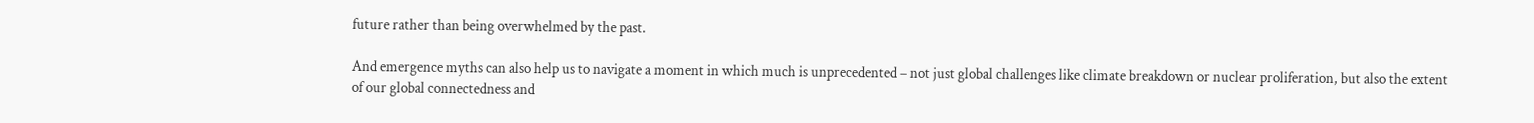future rather than being overwhelmed by the past.

And emergence myths can also help us to navigate a moment in which much is unprecedented – not just global challenges like climate breakdown or nuclear proliferation, but also the extent of our global connectedness and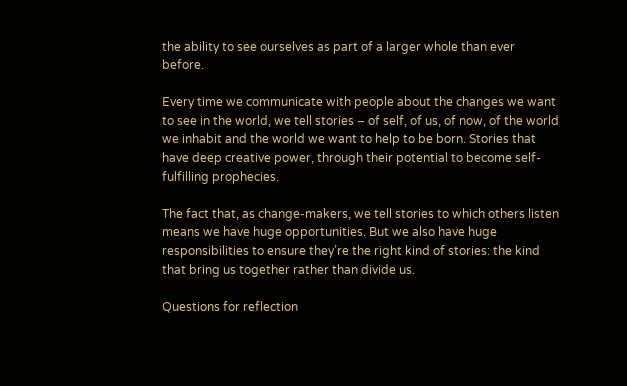the ability to see ourselves as part of a larger whole than ever before.

Every time we communicate with people about the changes we want to see in the world, we tell stories – of self, of us, of now, of the world we inhabit and the world we want to help to be born. Stories that have deep creative power, through their potential to become self-fulfilling prophecies.

The fact that, as change-makers, we tell stories to which others listen means we have huge opportunities. But we also have huge responsibilities to ensure they’re the right kind of stories: the kind that bring us together rather than divide us.

Questions for reflection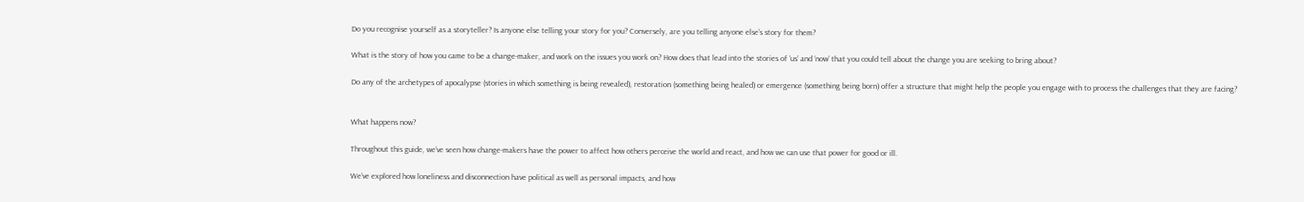Do you recognise yourself as a storyteller? Is anyone else telling your story for you? Conversely, are you telling anyone else’s story for them?

What is the story of how you came to be a change-maker, and work on the issues you work on? How does that lead into the stories of ‘us’ and ‘now’ that you could tell about the change you are seeking to bring about?

Do any of the archetypes of apocalypse (stories in which something is being revealed), restoration (something being healed) or emergence (something being born) offer a structure that might help the people you engage with to process the challenges that they are facing?


What happens now?

Throughout this guide, we’ve seen how change-makers have the power to affect how others perceive the world and react, and how we can use that power for good or ill.

We’ve explored how loneliness and disconnection have political as well as personal impacts, and how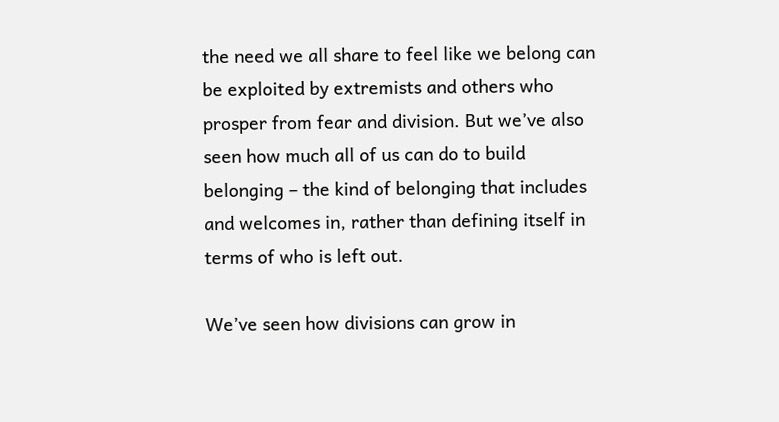the need we all share to feel like we belong can be exploited by extremists and others who prosper from fear and division. But we’ve also seen how much all of us can do to build belonging – the kind of belonging that includes and welcomes in, rather than defining itself in terms of who is left out.

We’ve seen how divisions can grow in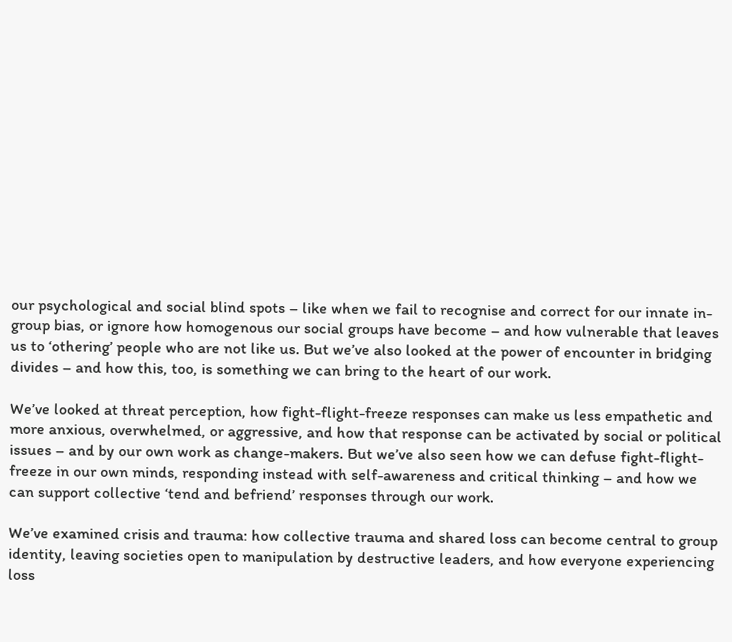our psychological and social blind spots – like when we fail to recognise and correct for our innate in-group bias, or ignore how homogenous our social groups have become – and how vulnerable that leaves us to ‘othering’ people who are not like us. But we’ve also looked at the power of encounter in bridging divides – and how this, too, is something we can bring to the heart of our work.

We’ve looked at threat perception, how fight-flight-freeze responses can make us less empathetic and more anxious, overwhelmed, or aggressive, and how that response can be activated by social or political issues – and by our own work as change-makers. But we’ve also seen how we can defuse fight-flight-freeze in our own minds, responding instead with self-awareness and critical thinking – and how we can support collective ‘tend and befriend’ responses through our work.

We’ve examined crisis and trauma: how collective trauma and shared loss can become central to group identity, leaving societies open to manipulation by destructive leaders, and how everyone experiencing loss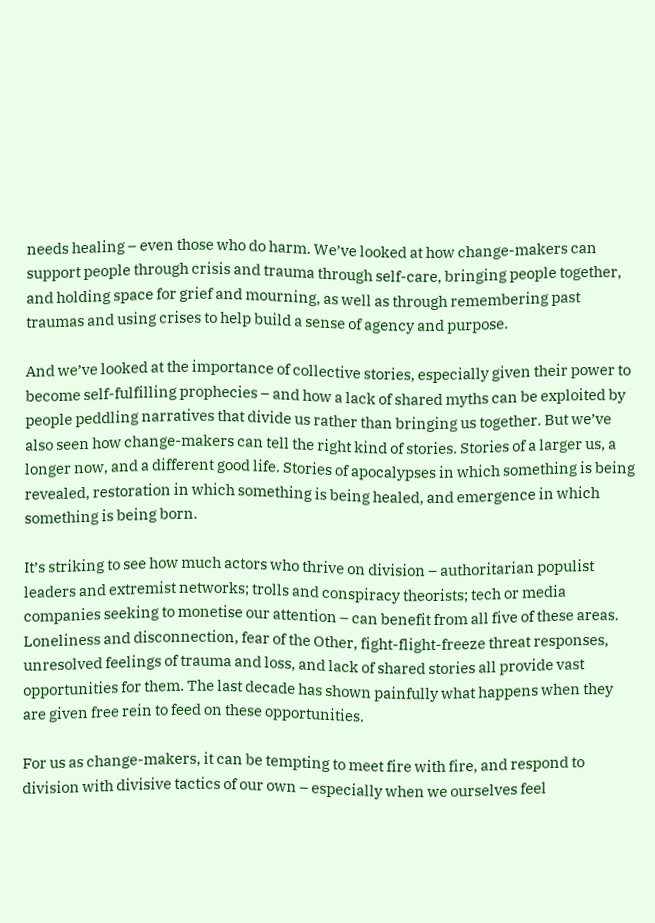needs healing – even those who do harm. We’ve looked at how change-makers can support people through crisis and trauma through self-care, bringing people together, and holding space for grief and mourning, as well as through remembering past traumas and using crises to help build a sense of agency and purpose.

And we’ve looked at the importance of collective stories, especially given their power to become self-fulfilling prophecies – and how a lack of shared myths can be exploited by people peddling narratives that divide us rather than bringing us together. But we’ve also seen how change-makers can tell the right kind of stories. Stories of a larger us, a longer now, and a different good life. Stories of apocalypses in which something is being revealed, restoration in which something is being healed, and emergence in which something is being born.

It’s striking to see how much actors who thrive on division – authoritarian populist leaders and extremist networks; trolls and conspiracy theorists; tech or media companies seeking to monetise our attention – can benefit from all five of these areas. Loneliness and disconnection, fear of the Other, fight-flight-freeze threat responses, unresolved feelings of trauma and loss, and lack of shared stories all provide vast opportunities for them. The last decade has shown painfully what happens when they are given free rein to feed on these opportunities.

For us as change-makers, it can be tempting to meet fire with fire, and respond to division with divisive tactics of our own – especially when we ourselves feel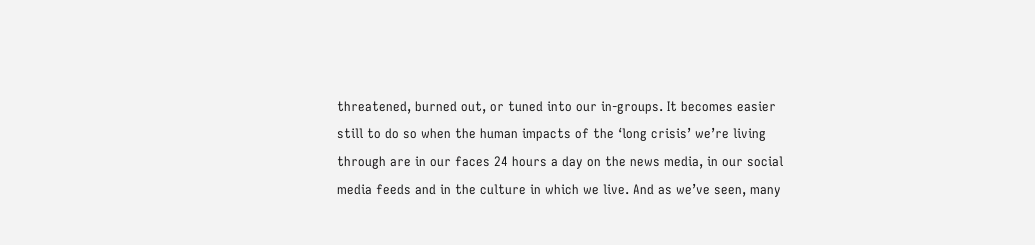threatened, burned out, or tuned into our in-groups. It becomes easier still to do so when the human impacts of the ‘long crisis’ we’re living through are in our faces 24 hours a day on the news media, in our social media feeds and in the culture in which we live. And as we’ve seen, many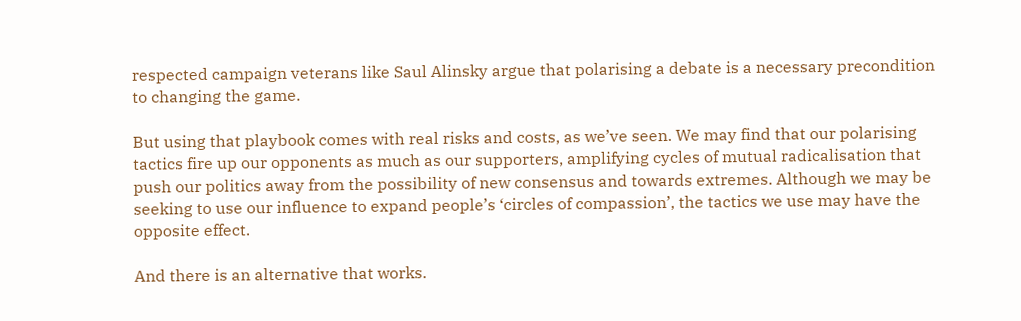respected campaign veterans like Saul Alinsky argue that polarising a debate is a necessary precondition to changing the game.

But using that playbook comes with real risks and costs, as we’ve seen. We may find that our polarising tactics fire up our opponents as much as our supporters, amplifying cycles of mutual radicalisation that push our politics away from the possibility of new consensus and towards extremes. Although we may be seeking to use our influence to expand people’s ‘circles of compassion’, the tactics we use may have the opposite effect.

And there is an alternative that works.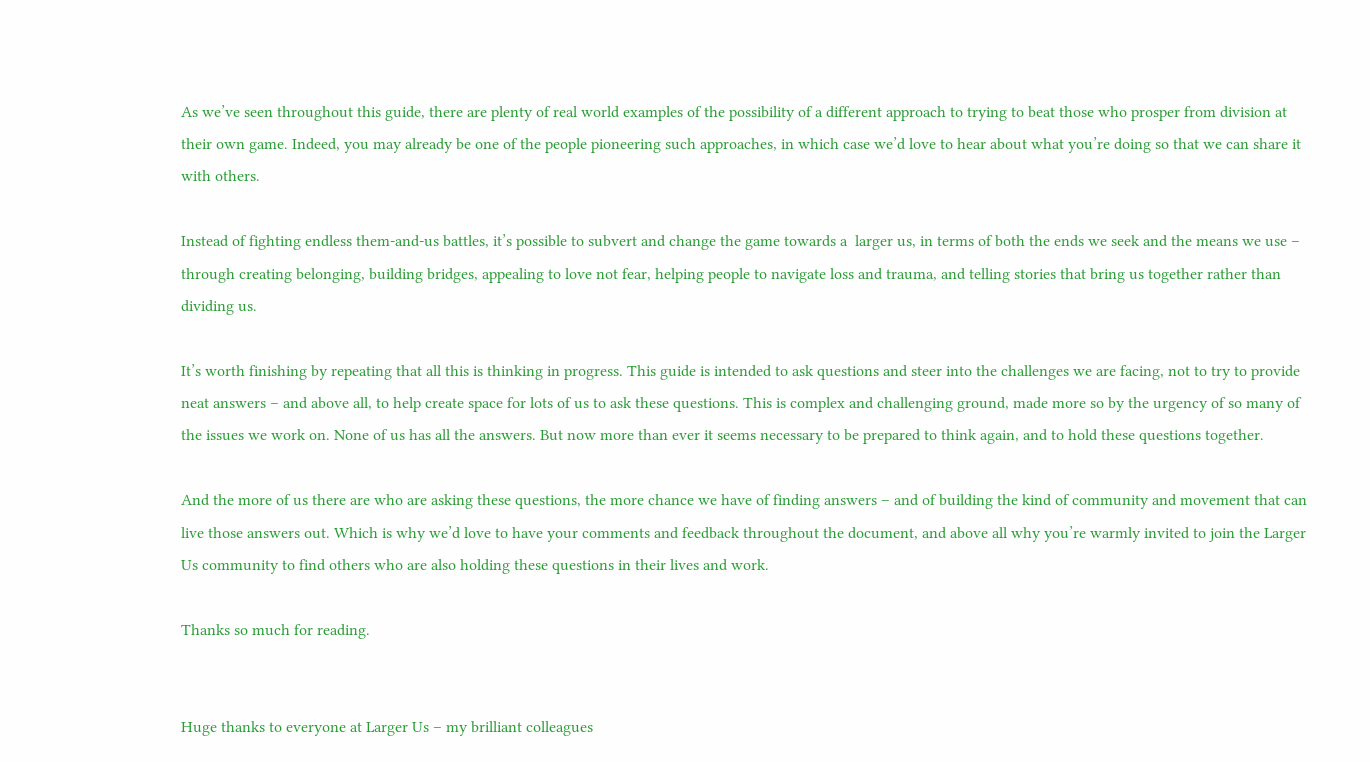As we’ve seen throughout this guide, there are plenty of real world examples of the possibility of a different approach to trying to beat those who prosper from division at their own game. Indeed, you may already be one of the people pioneering such approaches, in which case we’d love to hear about what you’re doing so that we can share it with others.

Instead of fighting endless them-and-us battles, it’s possible to subvert and change the game towards a  larger us, in terms of both the ends we seek and the means we use – through creating belonging, building bridges, appealing to love not fear, helping people to navigate loss and trauma, and telling stories that bring us together rather than dividing us.

It’s worth finishing by repeating that all this is thinking in progress. This guide is intended to ask questions and steer into the challenges we are facing, not to try to provide neat answers – and above all, to help create space for lots of us to ask these questions. This is complex and challenging ground, made more so by the urgency of so many of the issues we work on. None of us has all the answers. But now more than ever it seems necessary to be prepared to think again, and to hold these questions together.

And the more of us there are who are asking these questions, the more chance we have of finding answers – and of building the kind of community and movement that can live those answers out. Which is why we’d love to have your comments and feedback throughout the document, and above all why you’re warmly invited to join the Larger Us community to find others who are also holding these questions in their lives and work.

Thanks so much for reading.


Huge thanks to everyone at Larger Us – my brilliant colleagues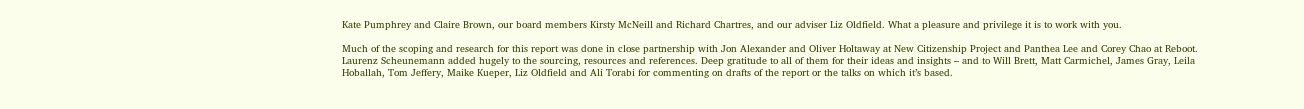Kate Pumphrey and Claire Brown, our board members Kirsty McNeill and Richard Chartres, and our adviser Liz Oldfield. What a pleasure and privilege it is to work with you.

Much of the scoping and research for this report was done in close partnership with Jon Alexander and Oliver Holtaway at New Citizenship Project and Panthea Lee and Corey Chao at Reboot. Laurenz Scheunemann added hugely to the sourcing, resources and references. Deep gratitude to all of them for their ideas and insights – and to Will Brett, Matt Carmichel, James Gray, Leila Hoballah, Tom Jeffery, Maike Kueper, Liz Oldfield and Ali Torabi for commenting on drafts of the report or the talks on which it’s based.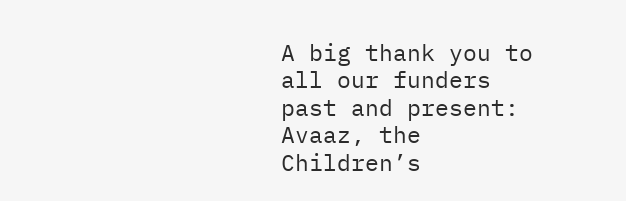A big thank you to all our funders past and present: Avaaz, the Children’s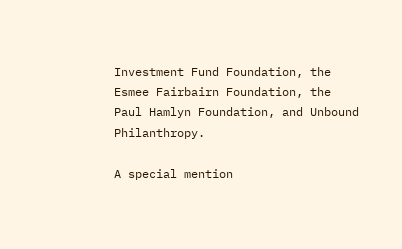Investment Fund Foundation, the Esmee Fairbairn Foundation, the Paul Hamlyn Foundation, and Unbound Philanthropy.

A special mention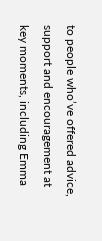to people who’ve offered advice, support and encouragement at key moments, including Emma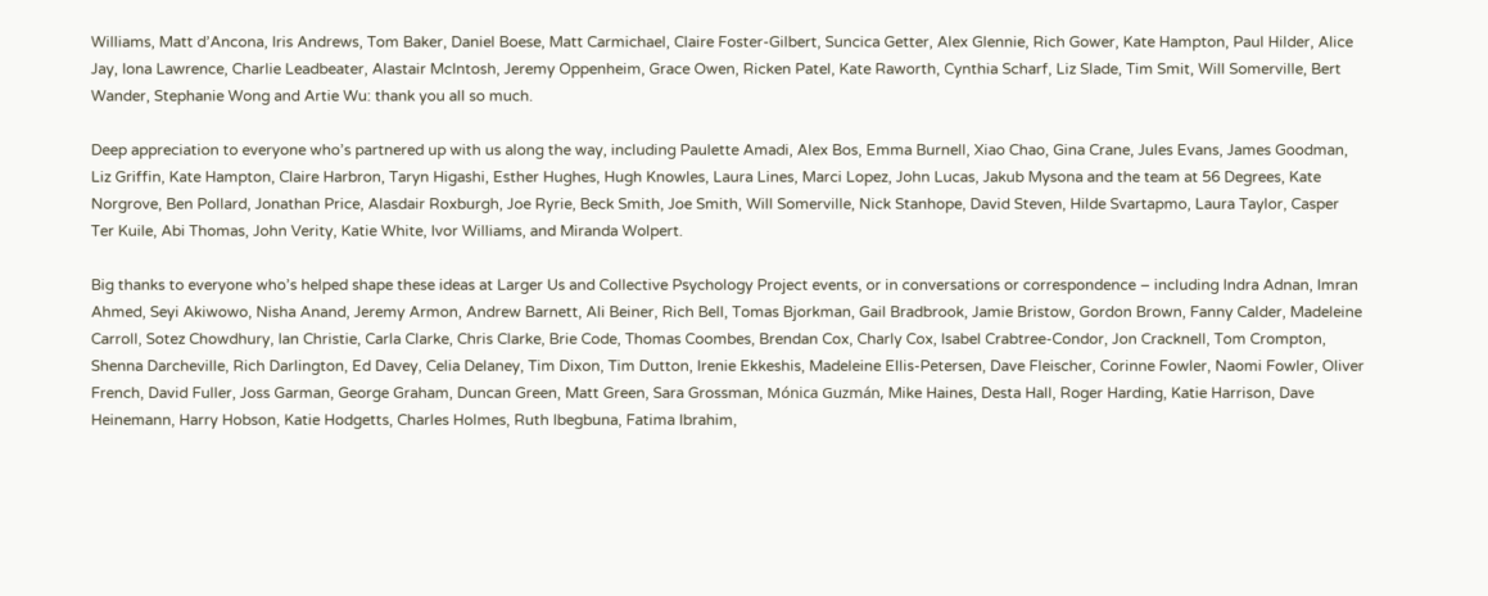Williams, Matt d’Ancona, Iris Andrews, Tom Baker, Daniel Boese, Matt Carmichael, Claire Foster-Gilbert, Suncica Getter, Alex Glennie, Rich Gower, Kate Hampton, Paul Hilder, Alice Jay, Iona Lawrence, Charlie Leadbeater, Alastair McIntosh, Jeremy Oppenheim, Grace Owen, Ricken Patel, Kate Raworth, Cynthia Scharf, Liz Slade, Tim Smit, Will Somerville, Bert Wander, Stephanie Wong and Artie Wu: thank you all so much.

Deep appreciation to everyone who’s partnered up with us along the way, including Paulette Amadi, Alex Bos, Emma Burnell, Xiao Chao, Gina Crane, Jules Evans, James Goodman, Liz Griffin, Kate Hampton, Claire Harbron, Taryn Higashi, Esther Hughes, Hugh Knowles, Laura Lines, Marci Lopez, John Lucas, Jakub Mysona and the team at 56 Degrees, Kate Norgrove, Ben Pollard, Jonathan Price, Alasdair Roxburgh, Joe Ryrie, Beck Smith, Joe Smith, Will Somerville, Nick Stanhope, David Steven, Hilde Svartapmo, Laura Taylor, Casper Ter Kuile, Abi Thomas, John Verity, Katie White, Ivor Williams, and Miranda Wolpert.

Big thanks to everyone who’s helped shape these ideas at Larger Us and Collective Psychology Project events, or in conversations or correspondence – including Indra Adnan, Imran Ahmed, Seyi Akiwowo, Nisha Anand, Jeremy Armon, Andrew Barnett, Ali Beiner, Rich Bell, Tomas Bjorkman, Gail Bradbrook, Jamie Bristow, Gordon Brown, Fanny Calder, Madeleine Carroll, Sotez Chowdhury, Ian Christie, Carla Clarke, Chris Clarke, Brie Code, Thomas Coombes, Brendan Cox, Charly Cox, Isabel Crabtree-Condor, Jon Cracknell, Tom Crompton, Shenna Darcheville, Rich Darlington, Ed Davey, Celia Delaney, Tim Dixon, Tim Dutton, Irenie Ekkeshis, Madeleine Ellis-Petersen, Dave Fleischer, Corinne Fowler, Naomi Fowler, Oliver French, David Fuller, Joss Garman, George Graham, Duncan Green, Matt Green, Sara Grossman, Mónica Guzmán, Mike Haines, Desta Hall, Roger Harding, Katie Harrison, Dave Heinemann, Harry Hobson, Katie Hodgetts, Charles Holmes, Ruth Ibegbuna, Fatima Ibrahim,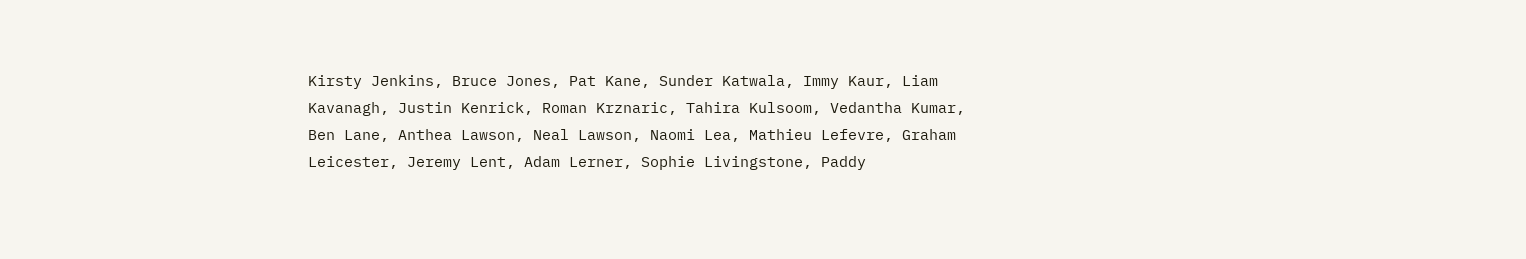Kirsty Jenkins, Bruce Jones, Pat Kane, Sunder Katwala, Immy Kaur, Liam Kavanagh, Justin Kenrick, Roman Krznaric, Tahira Kulsoom, Vedantha Kumar, Ben Lane, Anthea Lawson, Neal Lawson, Naomi Lea, Mathieu Lefevre, Graham Leicester, Jeremy Lent, Adam Lerner, Sophie Livingstone, Paddy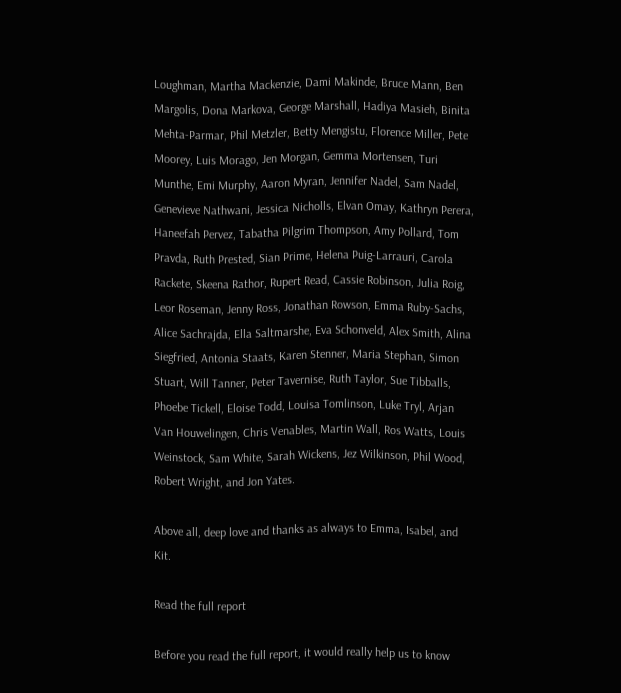Loughman, Martha Mackenzie, Dami Makinde, Bruce Mann, Ben Margolis, Dona Markova, George Marshall, Hadiya Masieh, Binita Mehta-Parmar, Phil Metzler, Betty Mengistu, Florence Miller, Pete Moorey, Luis Morago, Jen Morgan, Gemma Mortensen, Turi Munthe, Emi Murphy, Aaron Myran, Jennifer Nadel, Sam Nadel, Genevieve Nathwani, Jessica Nicholls, Elvan Omay, Kathryn Perera, Haneefah Pervez, Tabatha Pilgrim Thompson, Amy Pollard, Tom Pravda, Ruth Prested, Sian Prime, Helena Puig-Larrauri, Carola Rackete, Skeena Rathor, Rupert Read, Cassie Robinson, Julia Roig, Leor Roseman, Jenny Ross, Jonathan Rowson, Emma Ruby-Sachs, Alice Sachrajda, Ella Saltmarshe, Eva Schonveld, Alex Smith, Alina Siegfried, Antonia Staats, Karen Stenner, Maria Stephan, Simon Stuart, Will Tanner, Peter Tavernise, Ruth Taylor, Sue Tibballs, Phoebe Tickell, Eloise Todd, Louisa Tomlinson, Luke Tryl, Arjan Van Houwelingen, Chris Venables, Martin Wall, Ros Watts, Louis Weinstock, Sam White, Sarah Wickens, Jez Wilkinson, Phil Wood, Robert Wright, and Jon Yates.

Above all, deep love and thanks as always to Emma, Isabel, and Kit.

Read the full report

Before you read the full report, it would really help us to know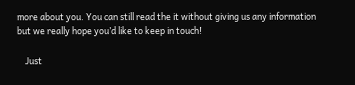more about you. You can still read the it without giving us any information but we really hope you’d like to keep in touch!

    Just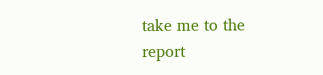take me to the report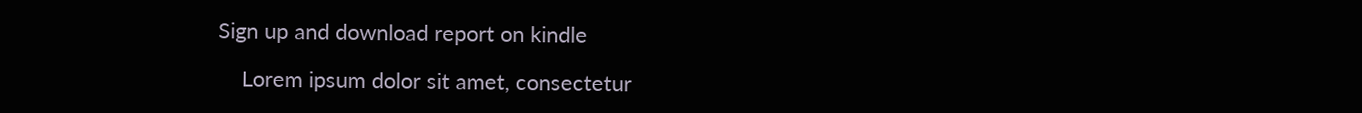Sign up and download report on kindle

    Lorem ipsum dolor sit amet, consectetur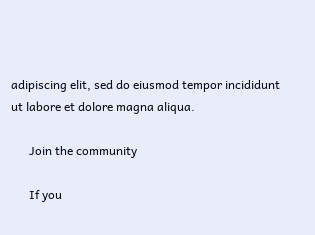adipiscing elit, sed do eiusmod tempor incididunt ut labore et dolore magna aliqua.

      Join the community

      If you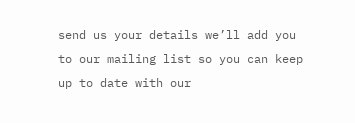send us your details we’ll add you to our mailing list so you can keep up to date with our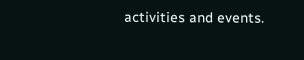activities and events.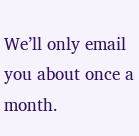We’ll only email you about once a month.